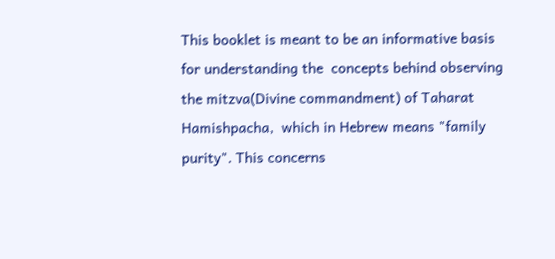This booklet is meant to be an informative basis for understanding the  concepts behind observing the mitzva(Divine commandment) of Taharat Hamishpacha,  which in Hebrew means "family purity". This concerns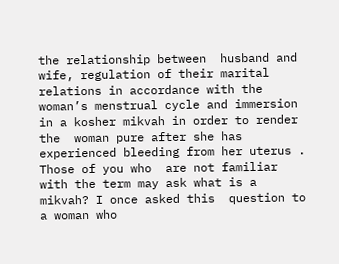the relationship between  husband and wife, regulation of their marital relations in accordance with the  woman’s menstrual cycle and immersion in a kosher mikvah in order to render the  woman pure after she has experienced bleeding from her uterus . Those of you who  are not familiar with the term may ask what is a mikvah? I once asked this  question to a woman who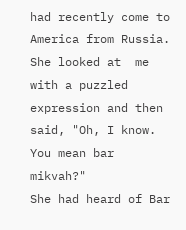had recently come to America from Russia. She looked at  me with a puzzled expression and then said, "Oh, I know. You mean bar mikvah?"
She had heard of Bar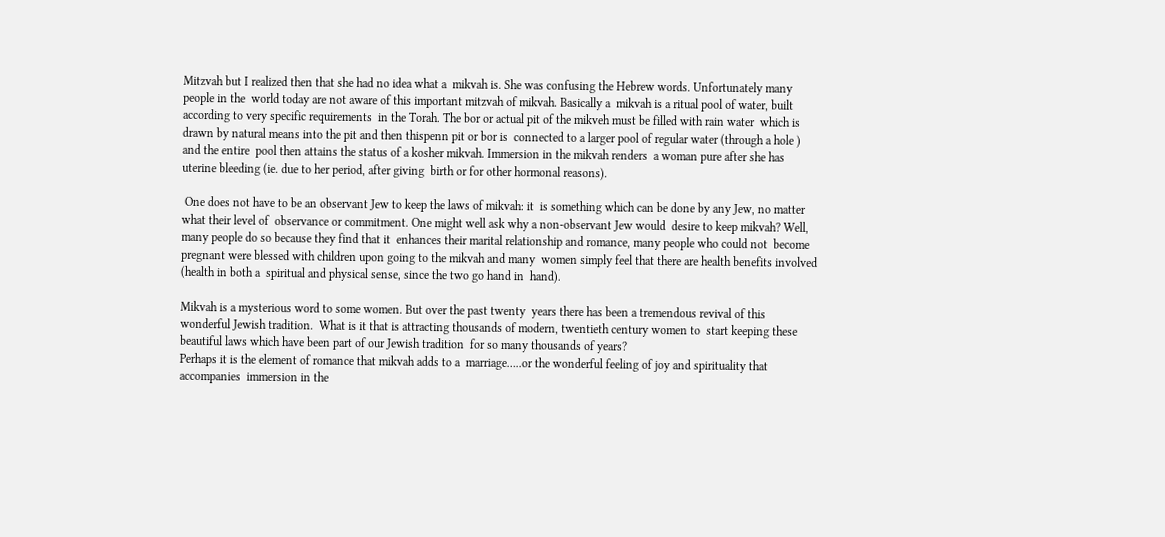Mitzvah but I realized then that she had no idea what a  mikvah is. She was confusing the Hebrew words. Unfortunately many people in the  world today are not aware of this important mitzvah of mikvah. Basically a  mikvah is a ritual pool of water, built according to very specific requirements  in the Torah. The bor or actual pit of the mikveh must be filled with rain water  which is drawn by natural means into the pit and then thispenn pit or bor is  connected to a larger pool of regular water (through a hole ) and the entire  pool then attains the status of a kosher mikvah. Immersion in the mikvah renders  a woman pure after she has uterine bleeding (ie. due to her period, after giving  birth or for other hormonal reasons).

 One does not have to be an observant Jew to keep the laws of mikvah: it  is something which can be done by any Jew, no matter what their level of  observance or commitment. One might well ask why a non-observant Jew would  desire to keep mikvah? Well, many people do so because they find that it  enhances their marital relationship and romance, many people who could not  become pregnant were blessed with children upon going to the mikvah and many  women simply feel that there are health benefits involved (health in both a  spiritual and physical sense, since the two go hand in  hand).

Mikvah is a mysterious word to some women. But over the past twenty  years there has been a tremendous revival of this wonderful Jewish tradition.  What is it that is attracting thousands of modern, twentieth century women to  start keeping these beautiful laws which have been part of our Jewish tradition  for so many thousands of years?
Perhaps it is the element of romance that mikvah adds to a  marriage…..or the wonderful feeling of joy and spirituality that accompanies  immersion in the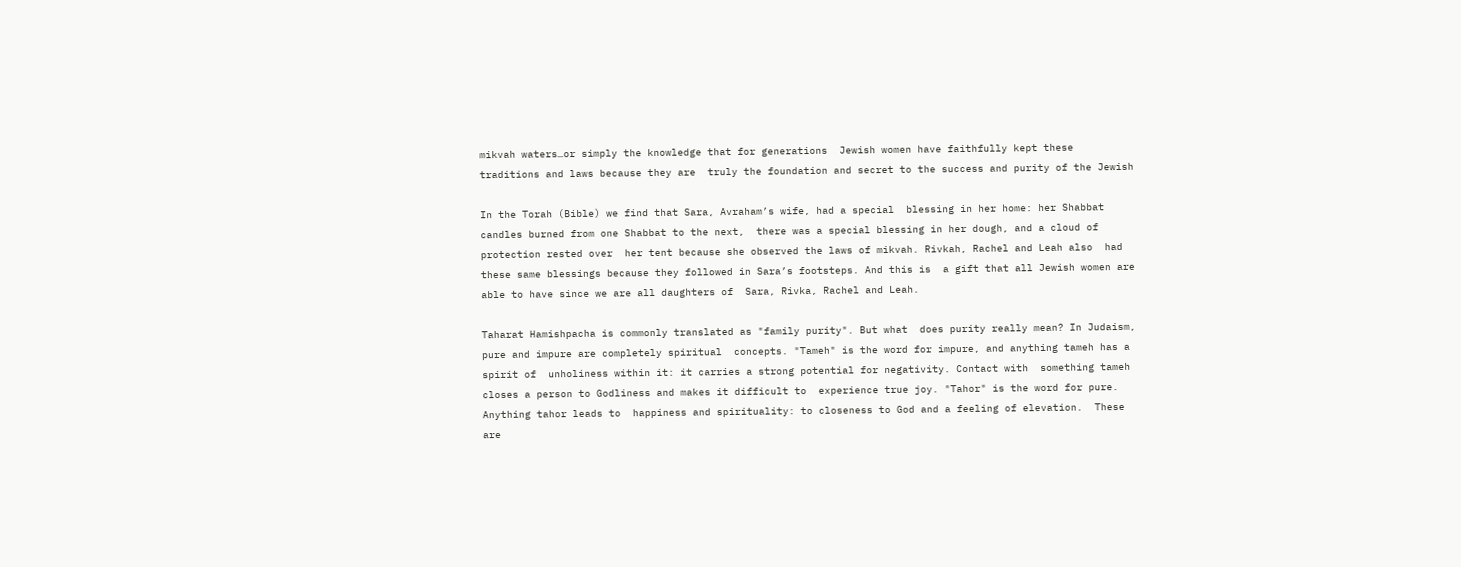mikvah waters…or simply the knowledge that for generations  Jewish women have faithfully kept these traditions and laws because they are  truly the foundation and secret to the success and purity of the Jewish

In the Torah (Bible) we find that Sara, Avraham’s wife, had a special  blessing in her home: her Shabbat candles burned from one Shabbat to the next,  there was a special blessing in her dough, and a cloud of protection rested over  her tent because she observed the laws of mikvah. Rivkah, Rachel and Leah also  had these same blessings because they followed in Sara’s footsteps. And this is  a gift that all Jewish women are able to have since we are all daughters of  Sara, Rivka, Rachel and Leah.

Taharat Hamishpacha is commonly translated as "family purity". But what  does purity really mean? In Judaism, pure and impure are completely spiritual  concepts. "Tameh" is the word for impure, and anything tameh has a spirit of  unholiness within it: it carries a strong potential for negativity. Contact with  something tameh closes a person to Godliness and makes it difficult to  experience true joy. "Tahor" is the word for pure. Anything tahor leads to  happiness and spirituality: to closeness to God and a feeling of elevation.  These are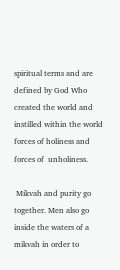spiritual terms and are defined by God Who created the world and  instilled within the world forces of holiness and forces of  unholiness.

 Mikvah and purity go together. Men also go inside the waters of a  mikvah in order to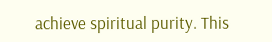achieve spiritual purity. This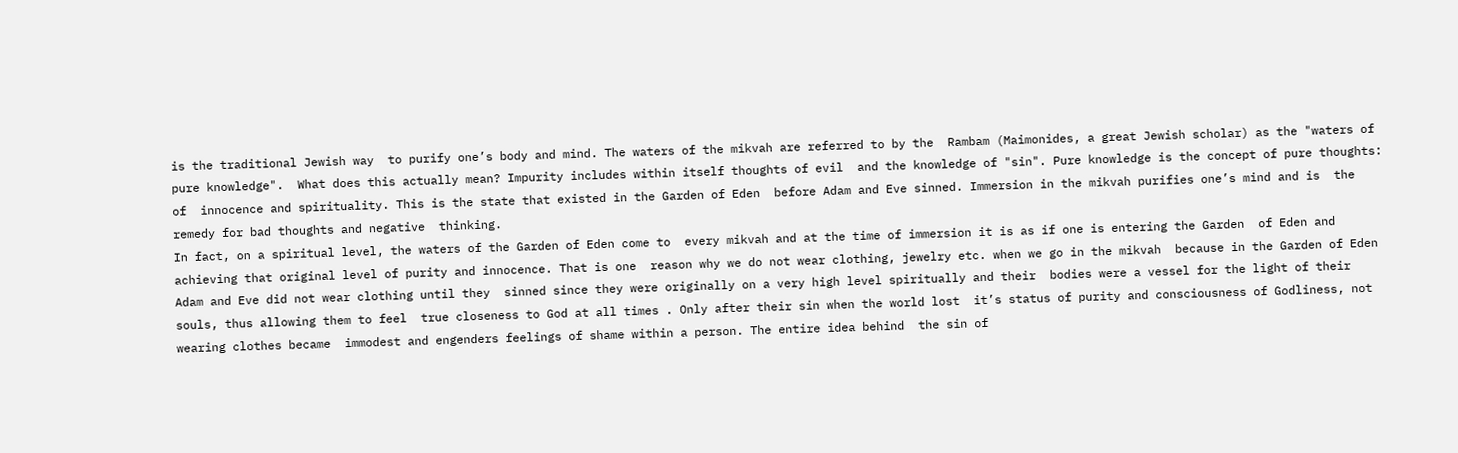is the traditional Jewish way  to purify one’s body and mind. The waters of the mikvah are referred to by the  Rambam (Maimonides, a great Jewish scholar) as the "waters of pure knowledge".  What does this actually mean? Impurity includes within itself thoughts of evil  and the knowledge of "sin". Pure knowledge is the concept of pure thoughts: of  innocence and spirituality. This is the state that existed in the Garden of Eden  before Adam and Eve sinned. Immersion in the mikvah purifies one’s mind and is  the remedy for bad thoughts and negative  thinking.
In fact, on a spiritual level, the waters of the Garden of Eden come to  every mikvah and at the time of immersion it is as if one is entering the Garden  of Eden and achieving that original level of purity and innocence. That is one  reason why we do not wear clothing, jewelry etc. when we go in the mikvah  because in the Garden of Eden Adam and Eve did not wear clothing until they  sinned since they were originally on a very high level spiritually and their  bodies were a vessel for the light of their souls, thus allowing them to feel  true closeness to God at all times . Only after their sin when the world lost  it’s status of purity and consciousness of Godliness, not wearing clothes became  immodest and engenders feelings of shame within a person. The entire idea behind  the sin of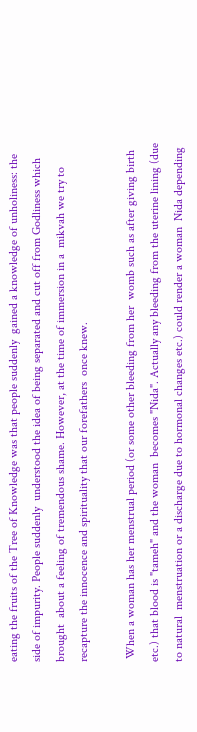eating the fruits of the Tree of Knowledge was that people suddenly  gained a knowledge of unholiness: the side of impurity. People suddenly  understood the idea of being separated and cut off from Godliness which brought  about a feeling of tremendous shame. However, at the time of immersion in a  mikvah we try to recapture the innocence and spirituality that our forefathers  once knew.

 When a woman has her menstrual period (or some other bleeding from her  womb such as after giving birth etc.) that blood is "tameh" and the woman  becomes "Nida". Actually any bleeding from the uterine lining (due to natural  menstruation or a discharge due to hormonal changes etc.) could render a woman  Nida depending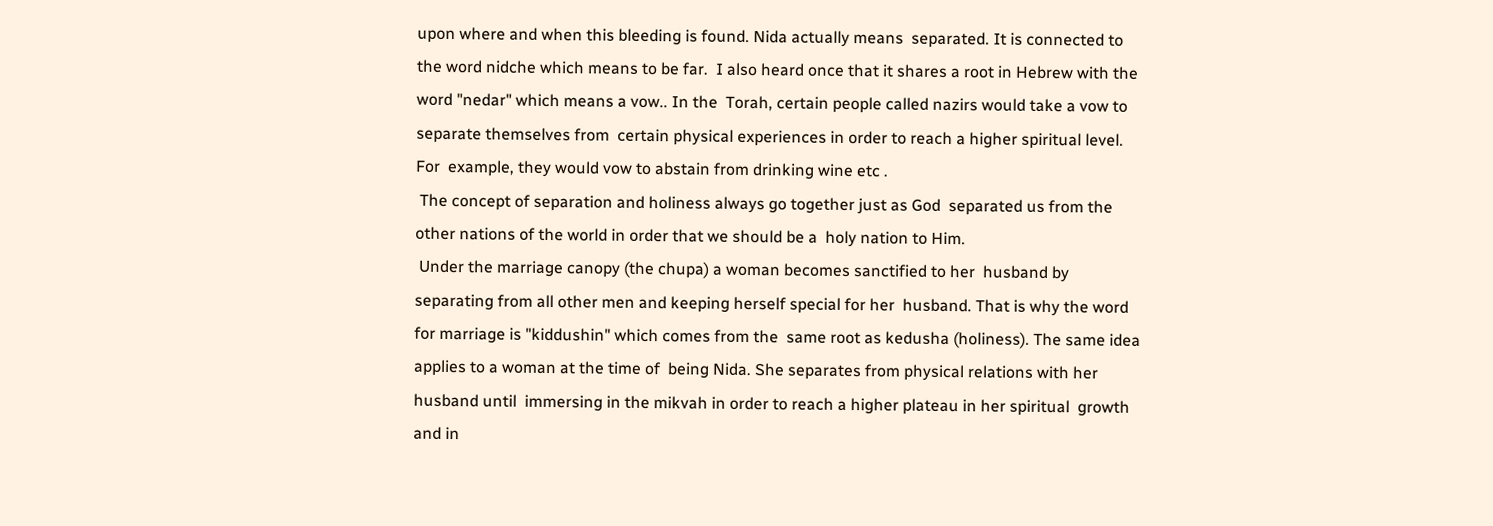upon where and when this bleeding is found. Nida actually means  separated. It is connected to the word nidche which means to be far.  I also heard once that it shares a root in Hebrew with the word "nedar" which means a vow.. In the  Torah, certain people called nazirs would take a vow to separate themselves from  certain physical experiences in order to reach a higher spiritual level. For  example, they would vow to abstain from drinking wine etc .
 The concept of separation and holiness always go together just as God  separated us from the other nations of the world in order that we should be a  holy nation to Him.
 Under the marriage canopy (the chupa) a woman becomes sanctified to her  husband by separating from all other men and keeping herself special for her  husband. That is why the word for marriage is "kiddushin" which comes from the  same root as kedusha (holiness). The same idea applies to a woman at the time of  being Nida. She separates from physical relations with her husband until  immersing in the mikvah in order to reach a higher plateau in her spiritual  growth and in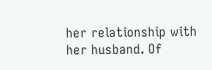her relationship with her husband. Of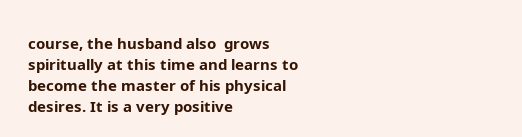course, the husband also  grows spiritually at this time and learns to become the master of his physical  desires. It is a very positive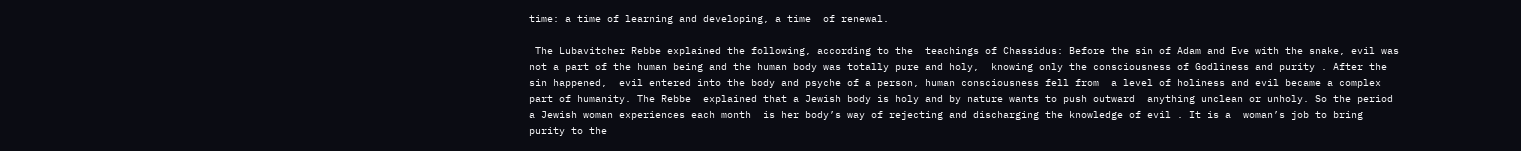time: a time of learning and developing, a time  of renewal.

 The Lubavitcher Rebbe explained the following, according to the  teachings of Chassidus: Before the sin of Adam and Eve with the snake, evil was  not a part of the human being and the human body was totally pure and holy,  knowing only the consciousness of Godliness and purity . After the sin happened,  evil entered into the body and psyche of a person, human consciousness fell from  a level of holiness and evil became a complex part of humanity. The Rebbe  explained that a Jewish body is holy and by nature wants to push outward  anything unclean or unholy. So the period a Jewish woman experiences each month  is her body’s way of rejecting and discharging the knowledge of evil . It is a  woman’s job to bring purity to the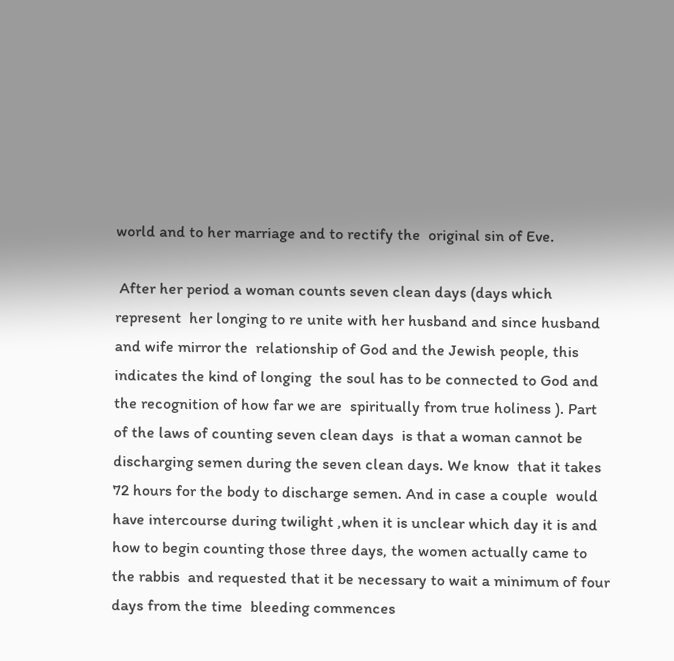world and to her marriage and to rectify the  original sin of Eve.

 After her period a woman counts seven clean days (days which represent  her longing to re unite with her husband and since husband and wife mirror the  relationship of God and the Jewish people, this indicates the kind of longing  the soul has to be connected to God and the recognition of how far we are  spiritually from true holiness ). Part of the laws of counting seven clean days  is that a woman cannot be discharging semen during the seven clean days. We know  that it takes 72 hours for the body to discharge semen. And in case a couple  would have intercourse during twilight ,when it is unclear which day it is and  how to begin counting those three days, the women actually came to the rabbis  and requested that it be necessary to wait a minimum of four days from the time  bleeding commences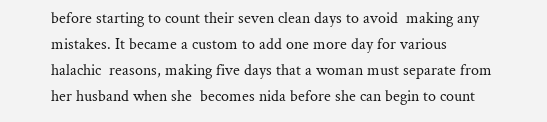before starting to count their seven clean days to avoid  making any mistakes. It became a custom to add one more day for various halachic  reasons, making five days that a woman must separate from her husband when she  becomes nida before she can begin to count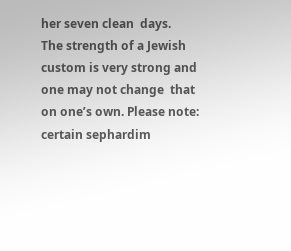her seven clean  days.
The strength of a Jewish custom is very strong and one may not change  that on one’s own. Please note: certain sephardim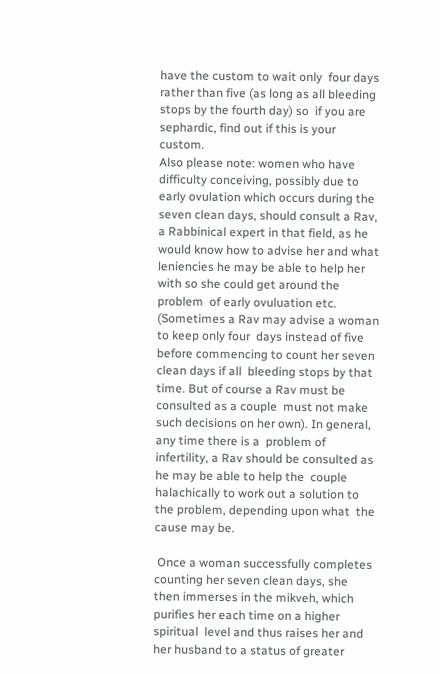have the custom to wait only  four days rather than five (as long as all bleeding stops by the fourth day) so  if you are sephardic, find out if this is your  custom.
Also please note: women who have difficulty conceiving, possibly due to  early ovulation which occurs during the seven clean days, should consult a Rav,  a Rabbinical expert in that field, as he would know how to advise her and what  leniencies he may be able to help her with so she could get around the problem  of early ovuluation etc. (Sometimes a Rav may advise a woman to keep only four  days instead of five before commencing to count her seven clean days if all  bleeding stops by that time. But of course a Rav must be consulted as a couple  must not make such decisions on her own). In general, any time there is a  problem of infertility, a Rav should be consulted as he may be able to help the  couple halachically to work out a solution to the problem, depending upon what  the cause may be.

 Once a woman successfully completes counting her seven clean days, she  then immerses in the mikveh, which purifies her each time on a higher spiritual  level and thus raises her and her husband to a status of greater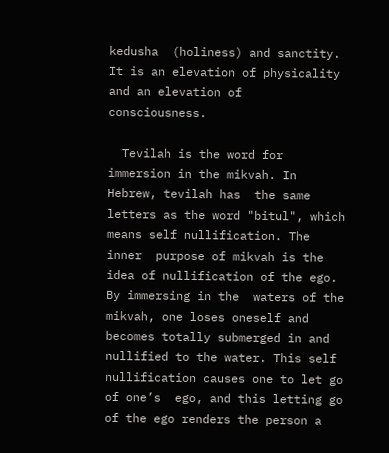kedusha  (holiness) and sanctity. It is an elevation of physicality and an elevation of  consciousness.

  Tevilah is the word for immersion in the mikvah. In Hebrew, tevilah has  the same letters as the word "bitul", which means self nullification. The inner  purpose of mikvah is the idea of nullification of the ego. By immersing in the  waters of the mikvah, one loses oneself and becomes totally submerged in and  nullified to the water. This self nullification causes one to let go of one’s  ego, and this letting go of the ego renders the person a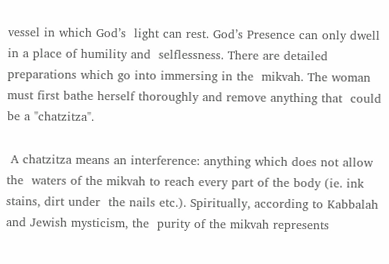vessel in which God’s  light can rest. God’s Presence can only dwell in a place of humility and  selflessness. There are detailed preparations which go into immersing in the  mikvah. The woman must first bathe herself thoroughly and remove anything that  could be a "chatzitza".

 A chatzitza means an interference: anything which does not allow the  waters of the mikvah to reach every part of the body (ie. ink stains, dirt under  the nails etc.). Spiritually, according to Kabbalah and Jewish mysticism, the  purity of the mikvah represents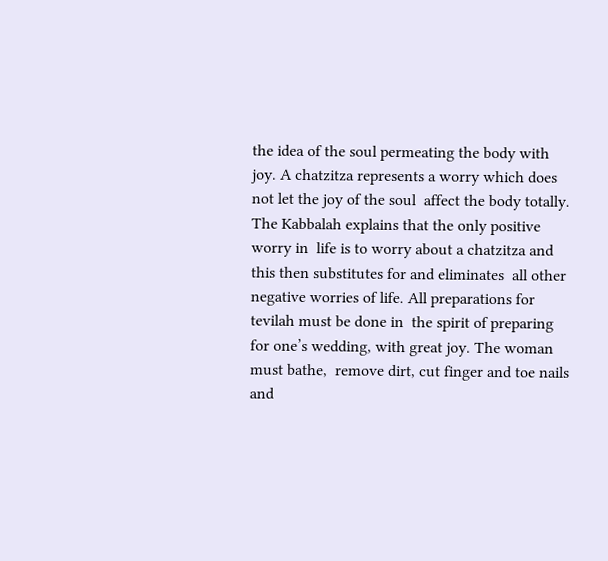the idea of the soul permeating the body with  joy. A chatzitza represents a worry which does not let the joy of the soul  affect the body totally. The Kabbalah explains that the only positive worry in  life is to worry about a chatzitza and this then substitutes for and eliminates  all other negative worries of life. All preparations for tevilah must be done in  the spirit of preparing for one’s wedding, with great joy. The woman must bathe,  remove dirt, cut finger and toe nails and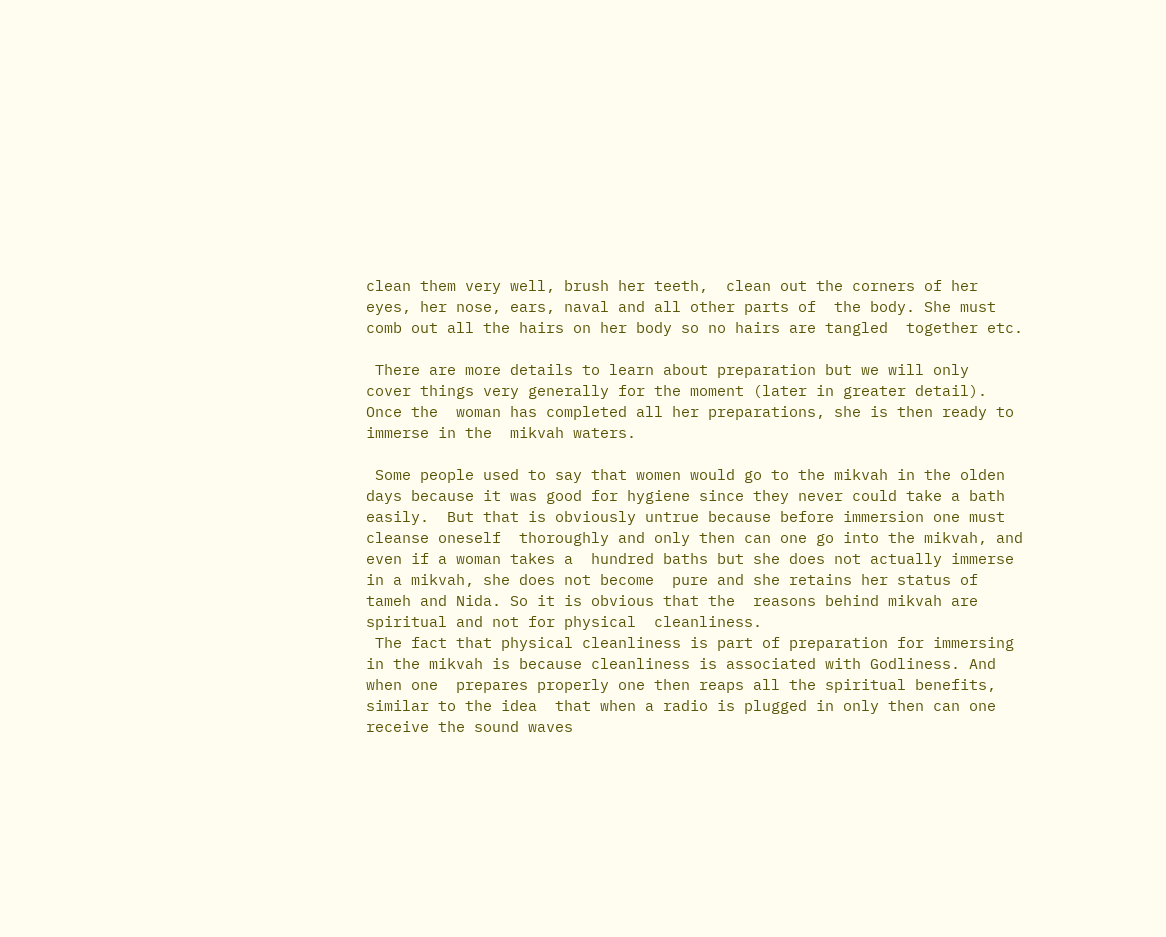clean them very well, brush her teeth,  clean out the corners of her eyes, her nose, ears, naval and all other parts of  the body. She must comb out all the hairs on her body so no hairs are tangled  together etc.

 There are more details to learn about preparation but we will only  cover things very generally for the moment (later in greater detail). Once the  woman has completed all her preparations, she is then ready to immerse in the  mikvah waters.

 Some people used to say that women would go to the mikvah in the olden  days because it was good for hygiene since they never could take a bath easily.  But that is obviously untrue because before immersion one must cleanse oneself  thoroughly and only then can one go into the mikvah, and even if a woman takes a  hundred baths but she does not actually immerse in a mikvah, she does not become  pure and she retains her status of tameh and Nida. So it is obvious that the  reasons behind mikvah are spiritual and not for physical  cleanliness.
 The fact that physical cleanliness is part of preparation for immersing  in the mikvah is because cleanliness is associated with Godliness. And when one  prepares properly one then reaps all the spiritual benefits, similar to the idea  that when a radio is plugged in only then can one receive the sound waves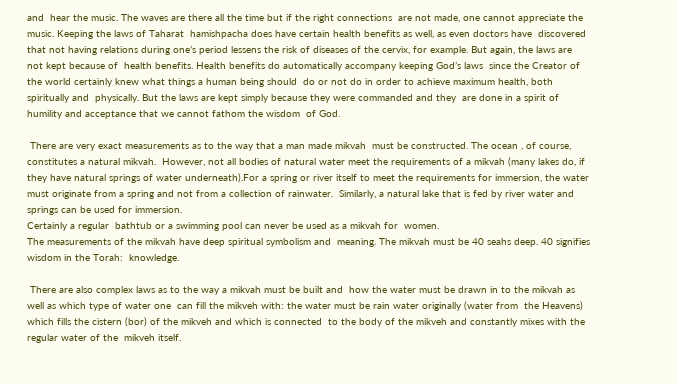and  hear the music. The waves are there all the time but if the right connections  are not made, one cannot appreciate the music. Keeping the laws of Taharat  hamishpacha does have certain health benefits as well, as even doctors have  discovered that not having relations during one’s period lessens the risk of diseases of the cervix, for example. But again, the laws are not kept because of  health benefits. Health benefits do automatically accompany keeping God’s laws  since the Creator of the world certainly knew what things a human being should  do or not do in order to achieve maximum health, both spiritually and  physically. But the laws are kept simply because they were commanded and they  are done in a spirit of humility and acceptance that we cannot fathom the wisdom  of God.

 There are very exact measurements as to the way that a man made mikvah  must be constructed. The ocean , of course, constitutes a natural mikvah.  However, not all bodies of natural water meet the requirements of a mikvah (many lakes do, if they have natural springs of water underneath).For a spring or river itself to meet the requirements for immersion, the water must originate from a spring and not from a collection of rainwater.  Similarly, a natural lake that is fed by river water and springs can be used for immersion.
Certainly a regular  bathtub or a swimming pool can never be used as a mikvah for  women.
The measurements of the mikvah have deep spiritual symbolism and  meaning. The mikvah must be 40 seahs deep. 40 signifies wisdom in the Torah:  knowledge.

 There are also complex laws as to the way a mikvah must be built and  how the water must be drawn in to the mikvah as well as which type of water one  can fill the mikveh with: the water must be rain water originally (water from  the Heavens) which fills the cistern (bor) of the mikveh and which is connected  to the body of the mikveh and constantly mixes with the regular water of the  mikveh itself.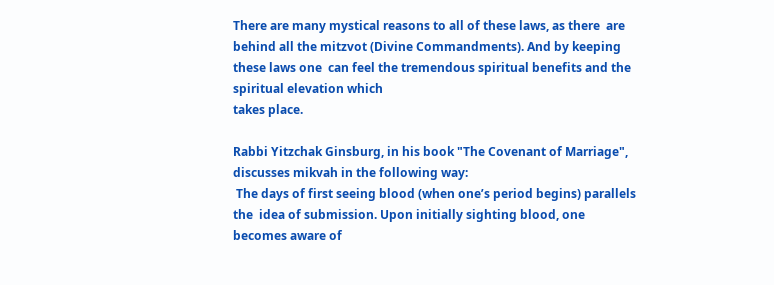There are many mystical reasons to all of these laws, as there  are behind all the mitzvot (Divine Commandments). And by keeping these laws one  can feel the tremendous spiritual benefits and the spiritual elevation which
takes place.

Rabbi Yitzchak Ginsburg, in his book "The Covenant of Marriage",  discusses mikvah in the following way:
 The days of first seeing blood (when one’s period begins) parallels the  idea of submission. Upon initially sighting blood, one becomes aware of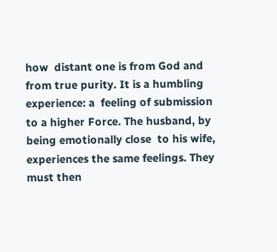how  distant one is from God and from true purity. It is a humbling experience: a  feeling of submission to a higher Force. The husband, by being emotionally close  to his wife, experiences the same feelings. They must then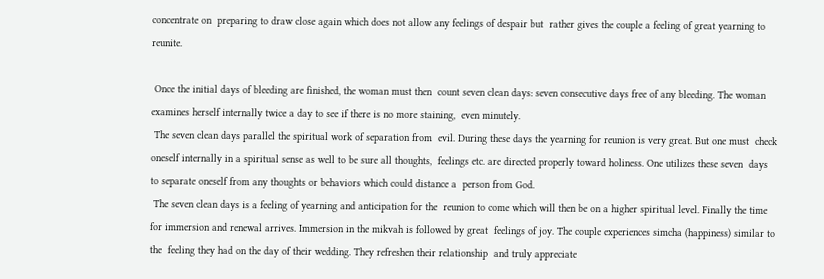concentrate on  preparing to draw close again which does not allow any feelings of despair but  rather gives the couple a feeling of great yearning to   reunite.

 Once the initial days of bleeding are finished, the woman must then  count seven clean days: seven consecutive days free of any bleeding. The woman  examines herself internally twice a day to see if there is no more staining,  even minutely.
 The seven clean days parallel the spiritual work of separation from  evil. During these days the yearning for reunion is very great. But one must  check oneself internally in a spiritual sense as well to be sure all thoughts,  feelings etc. are directed properly toward holiness. One utilizes these seven  days to separate oneself from any thoughts or behaviors which could distance a  person from God.
 The seven clean days is a feeling of yearning and anticipation for the  reunion to come which will then be on a higher spiritual level. Finally the time  for immersion and renewal arrives. Immersion in the mikvah is followed by great  feelings of joy. The couple experiences simcha (happiness) similar to the  feeling they had on the day of their wedding. They refreshen their relationship  and truly appreciate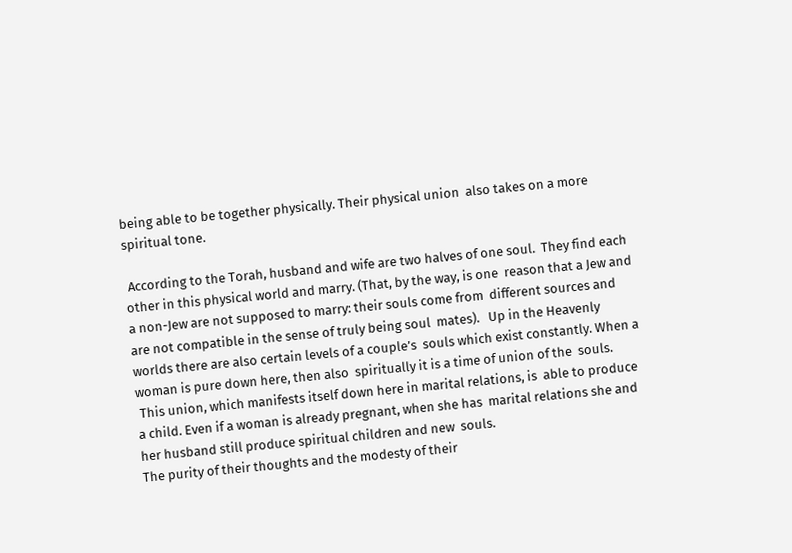being able to be together physically. Their physical union  also takes on a more spiritual tone.

 According to the Torah, husband and wife are two halves of one soul.  They find each other in this physical world and marry. (That, by the way, is one  reason that a Jew and a non-Jew are not supposed to marry: their souls come from  different sources and are not compatible in the sense of truly being soul  mates).   Up in the Heavenly worlds there are also certain levels of a couple’s  souls which exist constantly. When a woman is pure down here, then also  spiritually it is a time of union of the  souls.
 This union, which manifests itself down here in marital relations, is  able to produce a child. Even if a woman is already pregnant, when she has  marital relations she and her husband still produce spiritual children and new  souls.
The purity of their thoughts and the modesty of their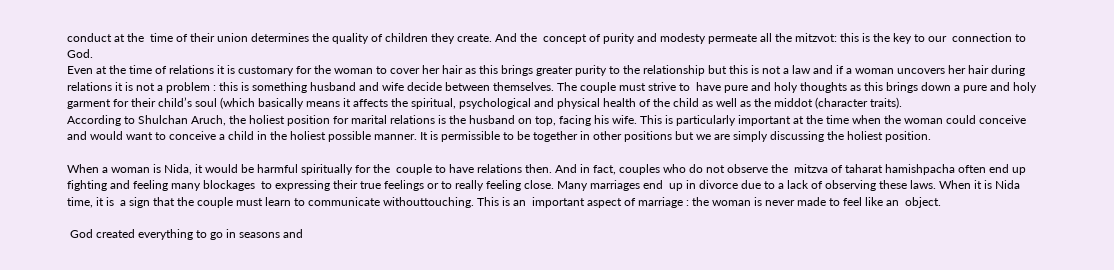conduct at the  time of their union determines the quality of children they create. And the  concept of purity and modesty permeate all the mitzvot: this is the key to our  connection to God.
Even at the time of relations it is customary for the woman to cover her hair as this brings greater purity to the relationship but this is not a law and if a woman uncovers her hair during relations it is not a problem : this is something husband and wife decide between themselves. The couple must strive to  have pure and holy thoughts as this brings down a pure and holy garment for their child’s soul (which basically means it affects the spiritual, psychological and physical health of the child as well as the middot (character traits).
According to Shulchan Aruch, the holiest position for marital relations is the husband on top, facing his wife. This is particularly important at the time when the woman could conceive and would want to conceive a child in the holiest possible manner. It is permissible to be together in other positions but we are simply discussing the holiest position.

When a woman is Nida, it would be harmful spiritually for the  couple to have relations then. And in fact, couples who do not observe the  mitzva of taharat hamishpacha often end up fighting and feeling many blockages  to expressing their true feelings or to really feeling close. Many marriages end  up in divorce due to a lack of observing these laws. When it is Nida time, it is  a sign that the couple must learn to communicate withouttouching. This is an  important aspect of marriage : the woman is never made to feel like an  object.

 God created everything to go in seasons and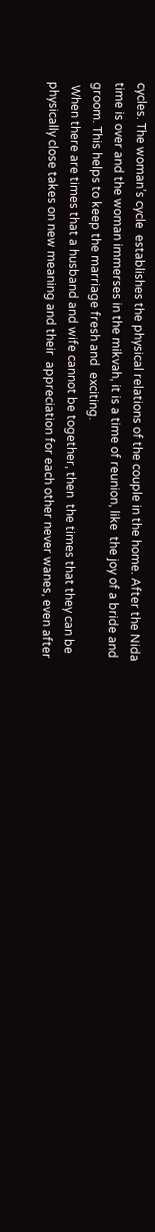cycles. The woman’s cycle  establishes the physical relations of the couple in the home. After the Nida  time is over and the woman immerses in the mikvah, it is a time of reunion, like  the joy of a bride and groom. This helps to keep the marriage fresh and  exciting.
 When there are times that a husband and wife cannot be together, then  the times that they can be physically close takes on new meaning and their  appreciation for each other never wanes, even after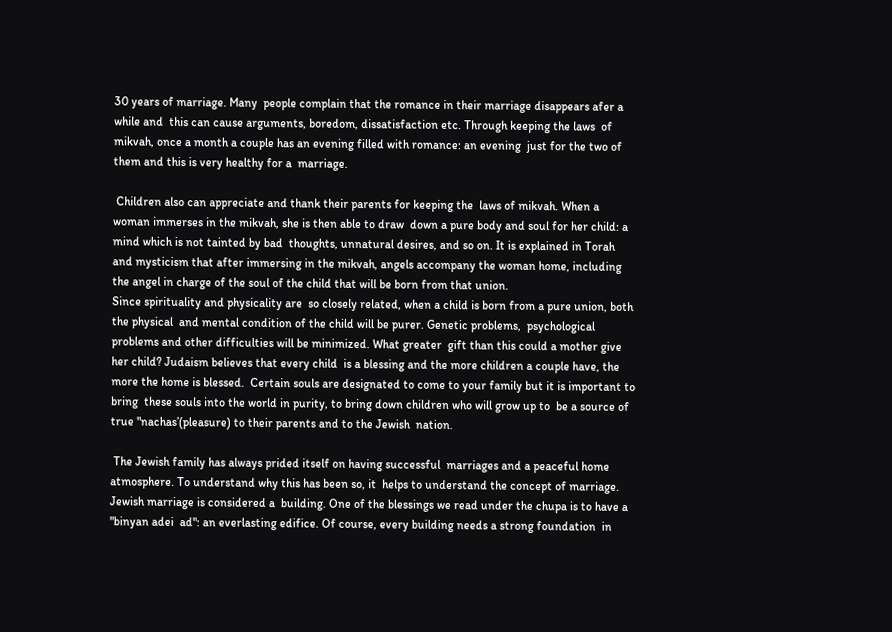30 years of marriage. Many  people complain that the romance in their marriage disappears afer a while and  this can cause arguments, boredom, dissatisfaction etc. Through keeping the laws  of mikvah, once a month a couple has an evening filled with romance: an evening  just for the two of them and this is very healthy for a  marriage.

 Children also can appreciate and thank their parents for keeping the  laws of mikvah. When a woman immerses in the mikvah, she is then able to draw  down a pure body and soul for her child: a mind which is not tainted by bad  thoughts, unnatural desires, and so on. It is explained in Torah and mysticism that after immersing in the mikvah, angels accompany the woman home, including the angel in charge of the soul of the child that will be born from that union.
Since spirituality and physicality are  so closely related, when a child is born from a pure union, both the physical  and mental condition of the child will be purer. Genetic problems,  psychological problems and other difficulties will be minimized. What greater  gift than this could a mother give her child? Judaism believes that every child  is a blessing and the more children a couple have, the more the home is blessed.  Certain souls are designated to come to your family but it is important to bring  these souls into the world in purity, to bring down children who will grow up to  be a source of true "nachas’(pleasure) to their parents and to the Jewish  nation.

 The Jewish family has always prided itself on having successful  marriages and a peaceful home atmosphere. To understand why this has been so, it  helps to understand the concept of marriage. Jewish marriage is considered a  building. One of the blessings we read under the chupa is to have a "binyan adei  ad": an everlasting edifice. Of course, every building needs a strong foundation  in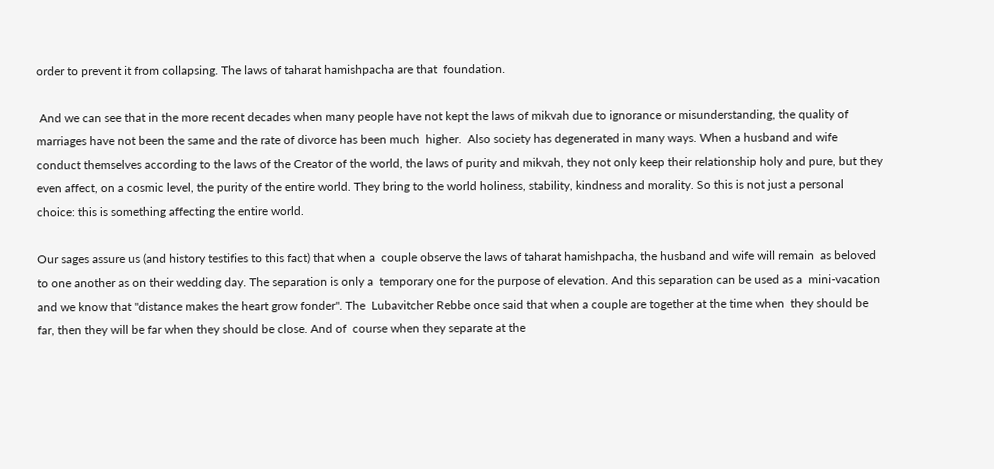order to prevent it from collapsing. The laws of taharat hamishpacha are that  foundation.

 And we can see that in the more recent decades when many people have not kept the laws of mikvah due to ignorance or misunderstanding, the quality of  marriages have not been the same and the rate of divorce has been much  higher.  Also society has degenerated in many ways. When a husband and wife conduct themselves according to the laws of the Creator of the world, the laws of purity and mikvah, they not only keep their relationship holy and pure, but they even affect, on a cosmic level, the purity of the entire world. They bring to the world holiness, stability, kindness and morality. So this is not just a personal choice: this is something affecting the entire world.

Our sages assure us (and history testifies to this fact) that when a  couple observe the laws of taharat hamishpacha, the husband and wife will remain  as beloved to one another as on their wedding day. The separation is only a  temporary one for the purpose of elevation. And this separation can be used as a  mini-vacation and we know that "distance makes the heart grow fonder". The  Lubavitcher Rebbe once said that when a couple are together at the time when  they should be far, then they will be far when they should be close. And of  course when they separate at the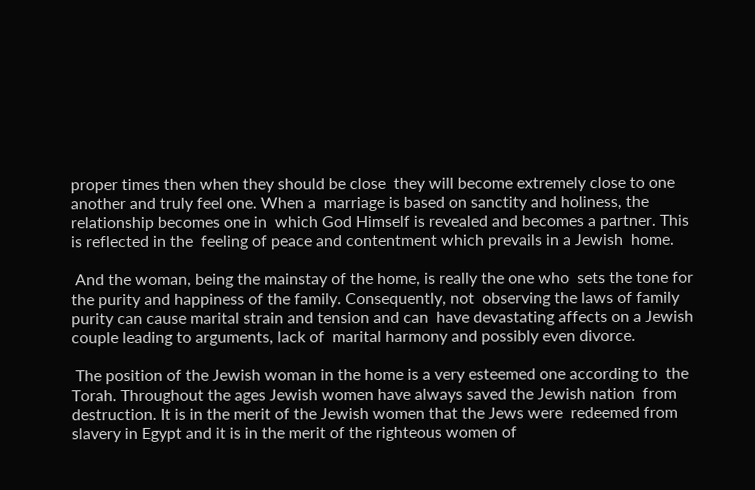proper times then when they should be close  they will become extremely close to one another and truly feel one. When a  marriage is based on sanctity and holiness, the relationship becomes one in  which God Himself is revealed and becomes a partner. This is reflected in the  feeling of peace and contentment which prevails in a Jewish  home.

 And the woman, being the mainstay of the home, is really the one who  sets the tone for the purity and happiness of the family. Consequently, not  observing the laws of family purity can cause marital strain and tension and can  have devastating affects on a Jewish couple leading to arguments, lack of  marital harmony and possibly even divorce.

 The position of the Jewish woman in the home is a very esteemed one according to  the Torah. Throughout the ages Jewish women have always saved the Jewish nation  from destruction. It is in the merit of the Jewish women that the Jews were  redeemed from slavery in Egypt and it is in the merit of the righteous women of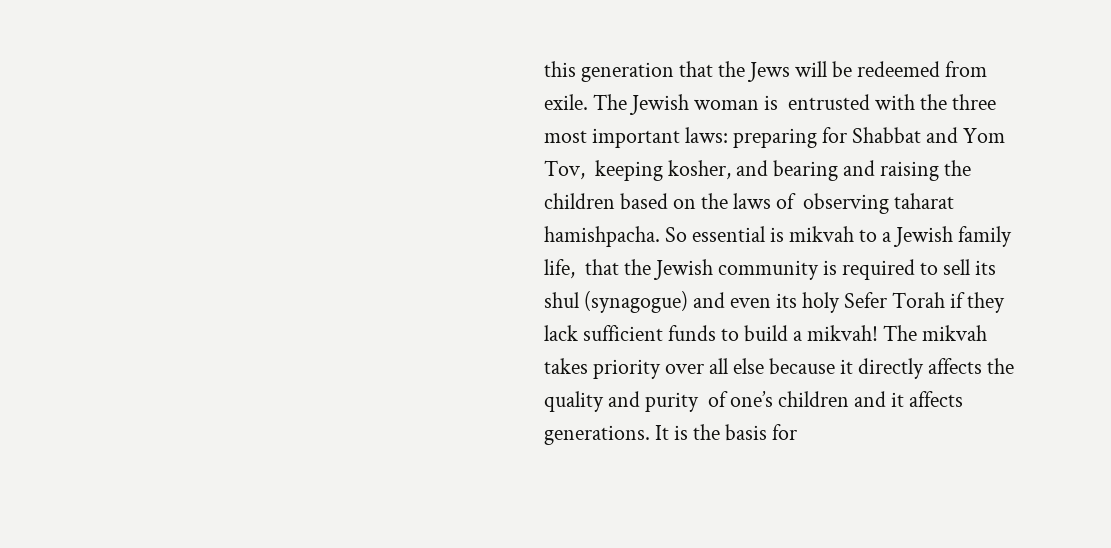this generation that the Jews will be redeemed from exile. The Jewish woman is  entrusted with the three most important laws: preparing for Shabbat and Yom Tov,  keeping kosher, and bearing and raising the children based on the laws of  observing taharat hamishpacha. So essential is mikvah to a Jewish family life,  that the Jewish community is required to sell its shul (synagogue) and even its holy Sefer Torah if they lack sufficient funds to build a mikvah! The mikvah  takes priority over all else because it directly affects the quality and purity  of one’s children and it affects generations. It is the basis for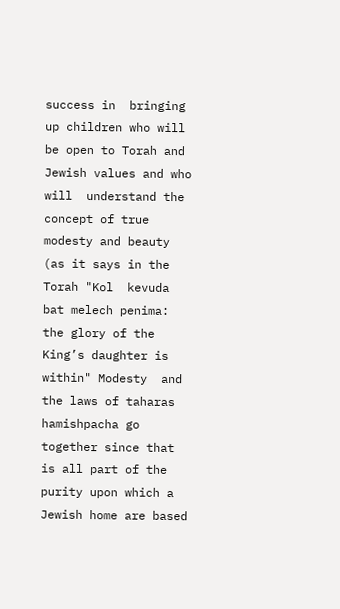success in  bringing up children who will be open to Torah and Jewish values and who will  understand the concept of true modesty and beauty (as it says in the Torah "Kol  kevuda bat melech penima: the glory of the King’s daughter is within" Modesty  and the laws of taharas hamishpacha go together since that is all part of the  purity upon which a Jewish home are based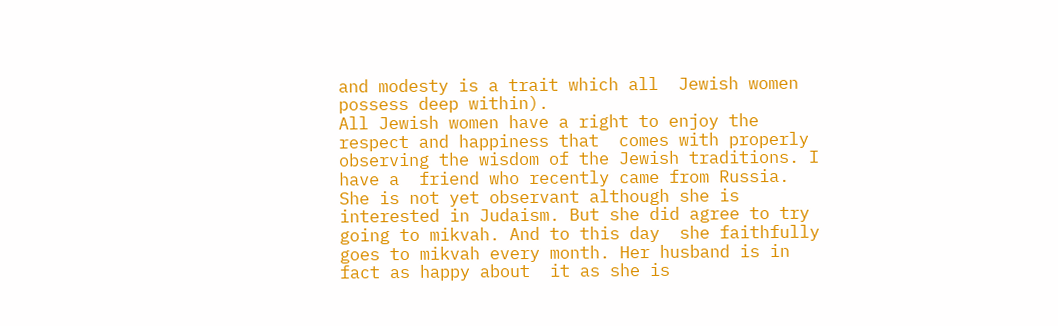and modesty is a trait which all  Jewish women possess deep within).
All Jewish women have a right to enjoy the respect and happiness that  comes with properly observing the wisdom of the Jewish traditions. I have a  friend who recently came from Russia. She is not yet observant although she is interested in Judaism. But she did agree to try going to mikvah. And to this day  she faithfully goes to mikvah every month. Her husband is in fact as happy about  it as she is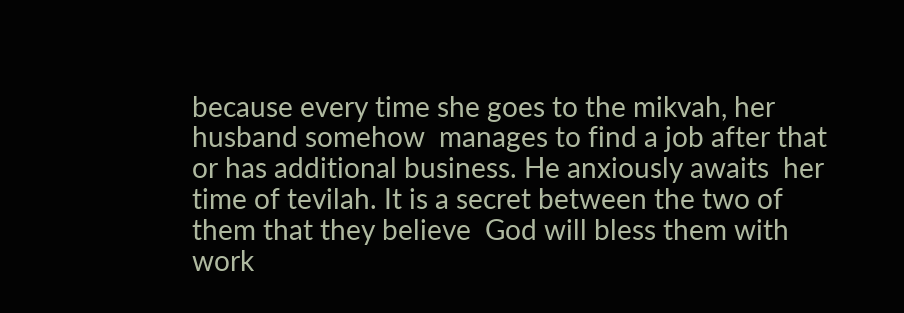because every time she goes to the mikvah, her husband somehow  manages to find a job after that or has additional business. He anxiously awaits  her time of tevilah. It is a secret between the two of them that they believe  God will bless them with work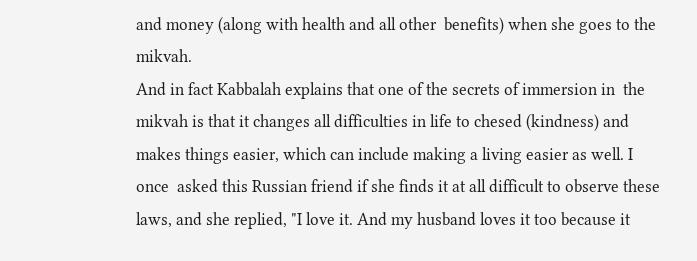and money (along with health and all other  benefits) when she goes to the mikvah.
And in fact Kabbalah explains that one of the secrets of immersion in  the mikvah is that it changes all difficulties in life to chesed (kindness) and  makes things easier, which can include making a living easier as well. I once  asked this Russian friend if she finds it at all difficult to observe these  laws, and she replied, "I love it. And my husband loves it too because it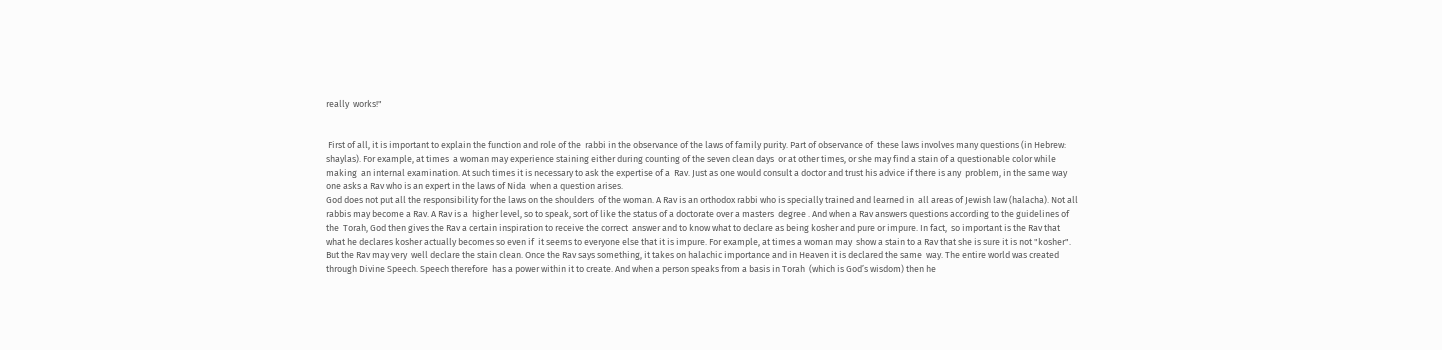really  works!"


 First of all, it is important to explain the function and role of the  rabbi in the observance of the laws of family purity. Part of observance of  these laws involves many questions (in Hebrew: shaylas). For example, at times  a woman may experience staining either during counting of the seven clean days  or at other times, or she may find a stain of a questionable color while making  an internal examination. At such times it is necessary to ask the expertise of a  Rav. Just as one would consult a doctor and trust his advice if there is any  problem, in the same way one asks a Rav who is an expert in the laws of Nida  when a question arises.
God does not put all the responsibility for the laws on the shoulders  of the woman. A Rav is an orthodox rabbi who is specially trained and learned in  all areas of Jewish law (halacha). Not all rabbis may become a Rav. A Rav is a  higher level, so to speak, sort of like the status of a doctorate over a masters  degree . And when a Rav answers questions according to the guidelines of the  Torah, God then gives the Rav a certain inspiration to receive the correct  answer and to know what to declare as being kosher and pure or impure. In fact,  so important is the Rav that what he declares kosher actually becomes so even if  it seems to everyone else that it is impure. For example, at times a woman may  show a stain to a Rav that she is sure it is not "kosher". But the Rav may very  well declare the stain clean. Once the Rav says something, it takes on halachic importance and in Heaven it is declared the same  way. The entire world was created through Divine Speech. Speech therefore  has a power within it to create. And when a person speaks from a basis in Torah  (which is God’s wisdom) then he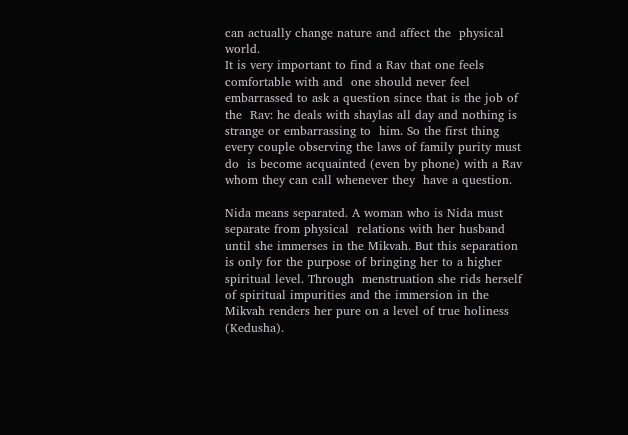can actually change nature and affect the  physical world.
It is very important to find a Rav that one feels comfortable with and  one should never feel embarrassed to ask a question since that is the job of the  Rav: he deals with shaylas all day and nothing is strange or embarrassing to  him. So the first thing every couple observing the laws of family purity must do  is become acquainted (even by phone) with a Rav whom they can call whenever they  have a question.

Nida means separated. A woman who is Nida must separate from physical  relations with her husband until she immerses in the Mikvah. But this separation  is only for the purpose of bringing her to a higher spiritual level. Through  menstruation she rids herself of spiritual impurities and the immersion in the  Mikvah renders her pure on a level of true holiness  (Kedusha).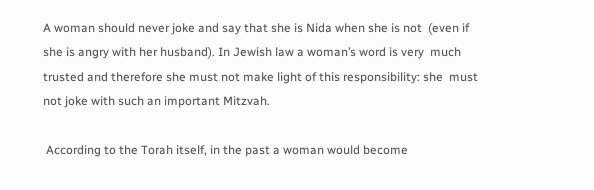A woman should never joke and say that she is Nida when she is not  (even if she is angry with her husband). In Jewish law a woman’s word is very  much trusted and therefore she must not make light of this responsibility: she  must not joke with such an important Mitzvah.

 According to the Torah itself, in the past a woman would become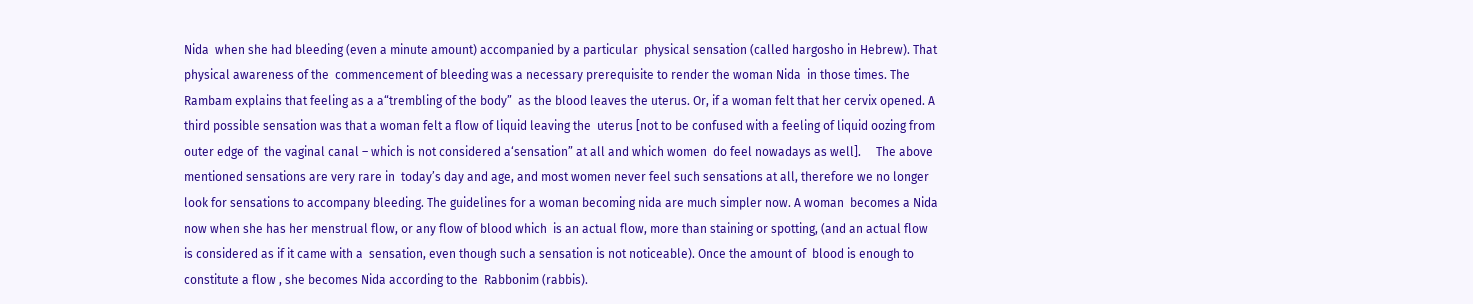Nida  when she had bleeding (even a minute amount) accompanied by a particular  physical sensation (called hargosho in Hebrew). That physical awareness of the  commencement of bleeding was a necessary prerequisite to render the woman Nida  in those times. The Rambam explains that feeling as a a“trembling of the body”  as the blood leaves the uterus. Or, if a woman felt that her cervix opened. A  third possible sensation was that a woman felt a flow of liquid leaving the  uterus [not to be confused with a feeling of liquid oozing from outer edge of  the vaginal canal – which is not considered a‘sensation” at all and which women  do feel nowadays as well].     The above mentioned sensations are very rare in  today’s day and age, and most women never feel such sensations at all, therefore we no longer look for sensations to accompany bleeding. The guidelines for a woman becoming nida are much simpler now. A woman  becomes a Nida now when she has her menstrual flow, or any flow of blood which  is an actual flow, more than staining or spotting, (and an actual flow is considered as if it came with a  sensation, even though such a sensation is not noticeable). Once the amount of  blood is enough to constitute a flow , she becomes Nida according to the  Rabbonim (rabbis).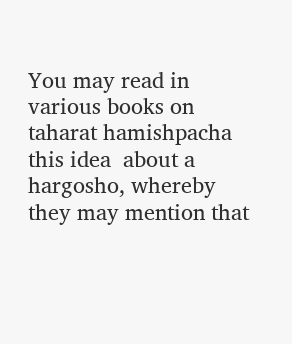You may read in various books on taharat hamishpacha this idea  about a hargosho, whereby they may mention that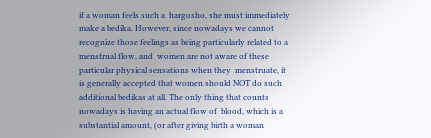if a woman feels such a  hargosho, she must immediately make a bedika. However, since nowadays we cannot  recognize those feelings as being particularly related to a menstrual flow, and  women are not aware of these particular physical sensations when they  menstruate, it is generally accepted that women should NOT do such additional bedikas at all. The only thing that counts nowadays is having an actual flow of  blood, which is a substantial amount, (or after giving birth a woman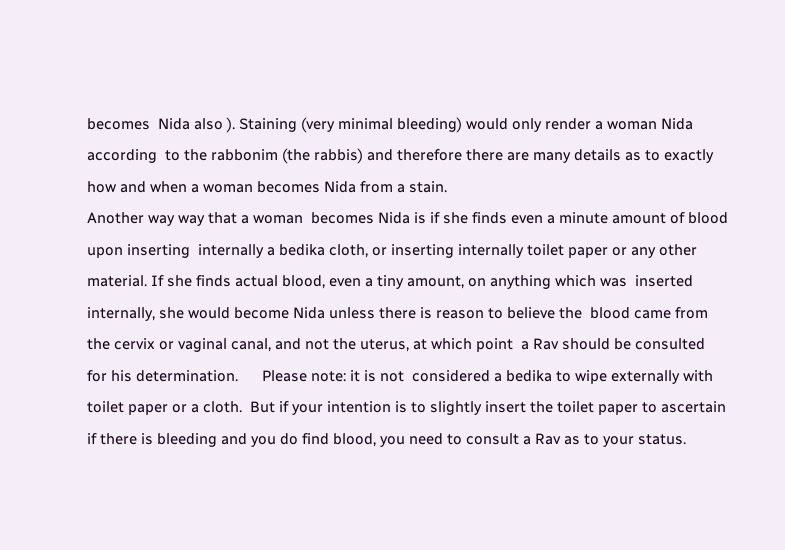becomes  Nida also ). Staining (very minimal bleeding) would only render a woman Nida according  to the rabbonim (the rabbis) and therefore there are many details as to exactly  how and when a woman becomes Nida from a stain.
Another way way that a woman  becomes Nida is if she finds even a minute amount of blood upon inserting  internally a bedika cloth, or inserting internally toilet paper or any other  material. If she finds actual blood, even a tiny amount, on anything which was  inserted internally, she would become Nida unless there is reason to believe the  blood came from the cervix or vaginal canal, and not the uterus, at which point  a Rav should be consulted for his determination.      Please note: it is not  considered a bedika to wipe externally with toilet paper or a cloth.  But if your intention is to slightly insert the toilet paper to ascertain if there is bleeding and you do find blood, you need to consult a Rav as to your status.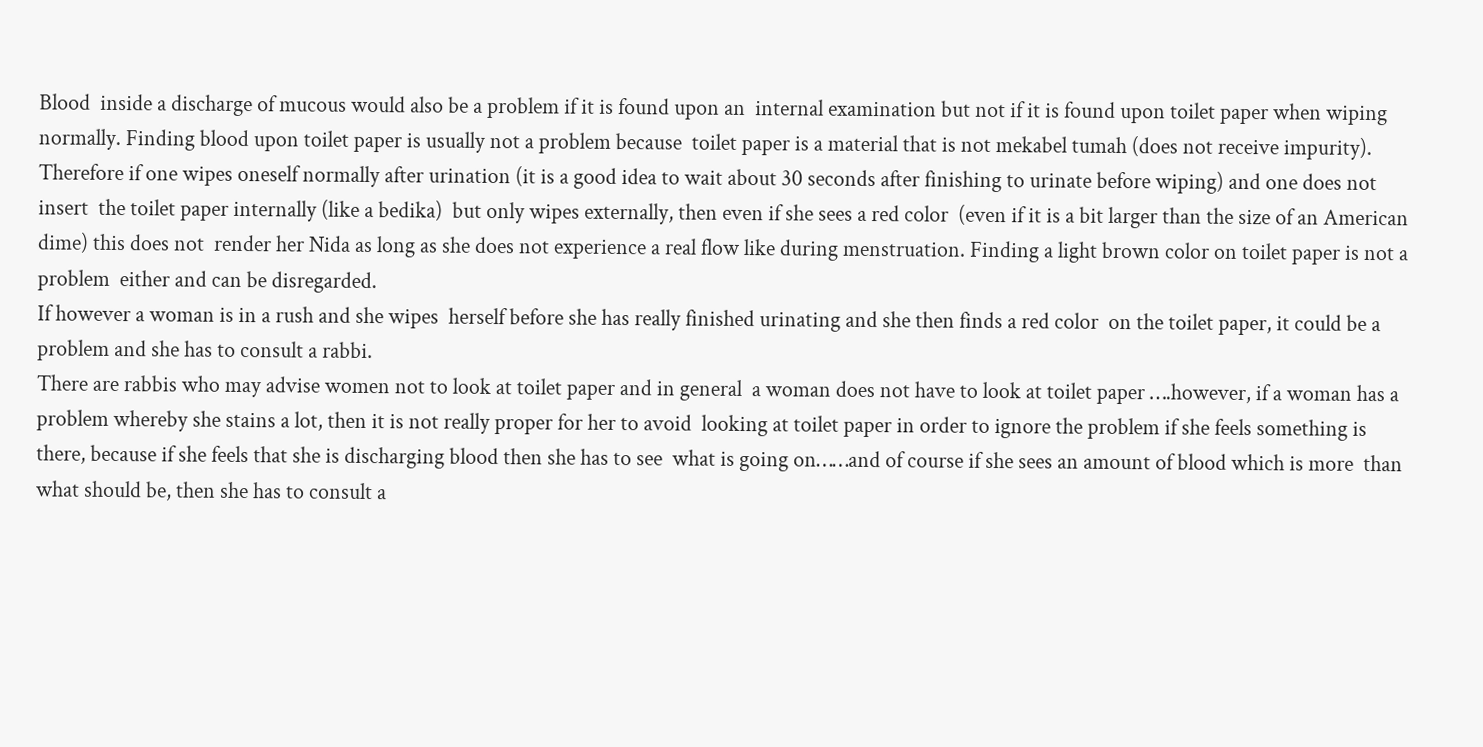Blood  inside a discharge of mucous would also be a problem if it is found upon an  internal examination but not if it is found upon toilet paper when wiping  normally. Finding blood upon toilet paper is usually not a problem because  toilet paper is a material that is not mekabel tumah (does not receive impurity). Therefore if one wipes oneself normally after urination (it is a good idea to wait about 30 seconds after finishing to urinate before wiping) and one does not insert  the toilet paper internally (like a bedika)  but only wipes externally, then even if she sees a red color  (even if it is a bit larger than the size of an American dime) this does not  render her Nida as long as she does not experience a real flow like during menstruation. Finding a light brown color on toilet paper is not a problem  either and can be disregarded.
If however a woman is in a rush and she wipes  herself before she has really finished urinating and she then finds a red color  on the toilet paper, it could be a problem and she has to consult a rabbi.
There are rabbis who may advise women not to look at toilet paper and in general  a woman does not have to look at toilet paper ….however, if a woman has a  problem whereby she stains a lot, then it is not really proper for her to avoid  looking at toilet paper in order to ignore the problem if she feels something is  there, because if she feels that she is discharging blood then she has to see  what is going on……and of course if she sees an amount of blood which is more  than what should be, then she has to consult a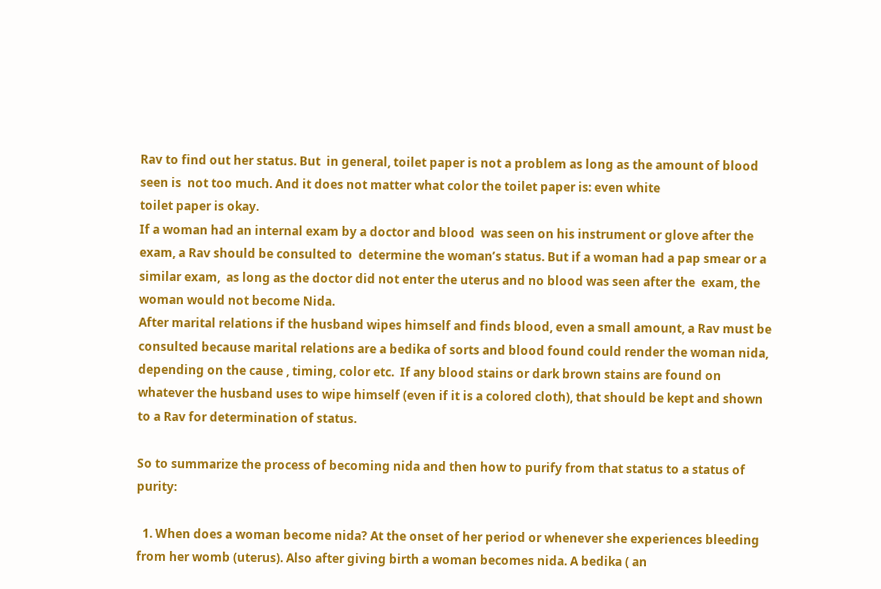Rav to find out her status. But  in general, toilet paper is not a problem as long as the amount of blood seen is  not too much. And it does not matter what color the toilet paper is: even white
toilet paper is okay.
If a woman had an internal exam by a doctor and blood  was seen on his instrument or glove after the exam, a Rav should be consulted to  determine the woman’s status. But if a woman had a pap smear or a similar exam,  as long as the doctor did not enter the uterus and no blood was seen after the  exam, the woman would not become Nida.
After marital relations if the husband wipes himself and finds blood, even a small amount, a Rav must be consulted because marital relations are a bedika of sorts and blood found could render the woman nida, depending on the cause , timing, color etc.  If any blood stains or dark brown stains are found on whatever the husband uses to wipe himself (even if it is a colored cloth), that should be kept and shown to a Rav for determination of status.

So to summarize the process of becoming nida and then how to purify from that status to a status of purity:

  1. When does a woman become nida? At the onset of her period or whenever she experiences bleeding from her womb (uterus). Also after giving birth a woman becomes nida. A bedika ( an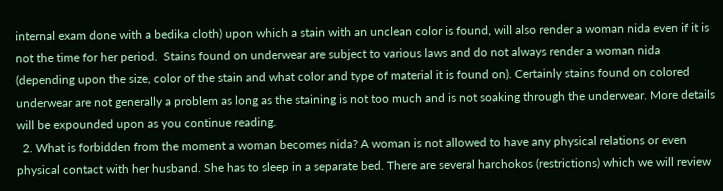internal exam done with a bedika cloth) upon which a stain with an unclean color is found, will also render a woman nida even if it is not the time for her period.  Stains found on underwear are subject to various laws and do not always render a woman nida (depending upon the size, color of the stain and what color and type of material it is found on). Certainly stains found on colored underwear are not generally a problem as long as the staining is not too much and is not soaking through the underwear. More details will be expounded upon as you continue reading.
  2. What is forbidden from the moment a woman becomes nida? A woman is not allowed to have any physical relations or even physical contact with her husband. She has to sleep in a separate bed. There are several harchokos (restrictions) which we will review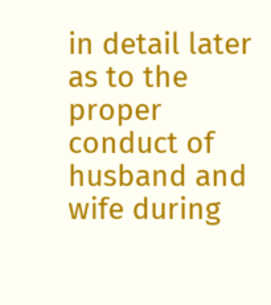in detail later as to the proper conduct of husband and wife during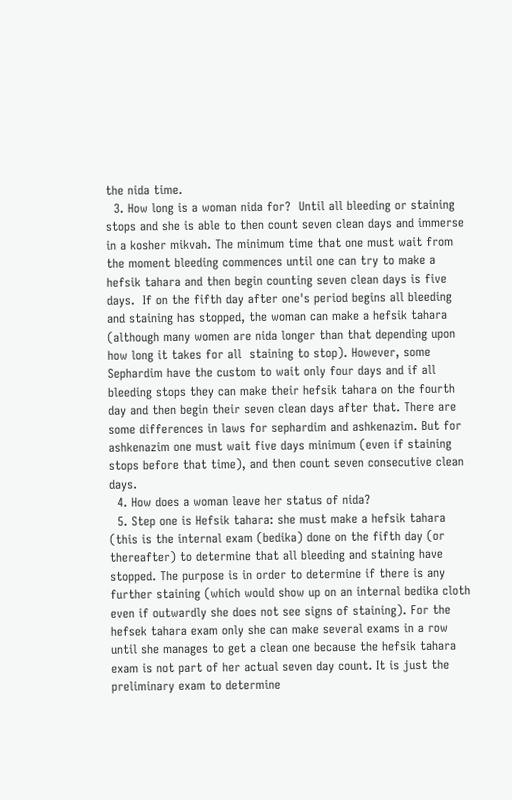the nida time.
  3. How long is a woman nida for?  Until all bleeding or staining stops and she is able to then count seven clean days and immerse in a kosher mikvah. The minimum time that one must wait from the moment bleeding commences until one can try to make a hefsik tahara and then begin counting seven clean days is five days.  If on the fifth day after one's period begins all bleeding and staining has stopped, the woman can make a hefsik tahara (although many women are nida longer than that depending upon how long it takes for all  staining to stop). However, some Sephardim have the custom to wait only four days and if all bleeding stops they can make their hefsik tahara on the fourth day and then begin their seven clean days after that. There are some differences in laws for sephardim and ashkenazim. But for ashkenazim one must wait five days minimum (even if staining stops before that time), and then count seven consecutive clean days.
  4. How does a woman leave her status of nida?
  5. Step one is Hefsik tahara: she must make a hefsik tahara (this is the internal exam (bedika) done on the fifth day (or thereafter) to determine that all bleeding and staining have stopped. The purpose is in order to determine if there is any further staining (which would show up on an internal bedika cloth even if outwardly she does not see signs of staining). For the hefsek tahara exam only she can make several exams in a row until she manages to get a clean one because the hefsik tahara exam is not part of her actual seven day count. It is just the preliminary exam to determine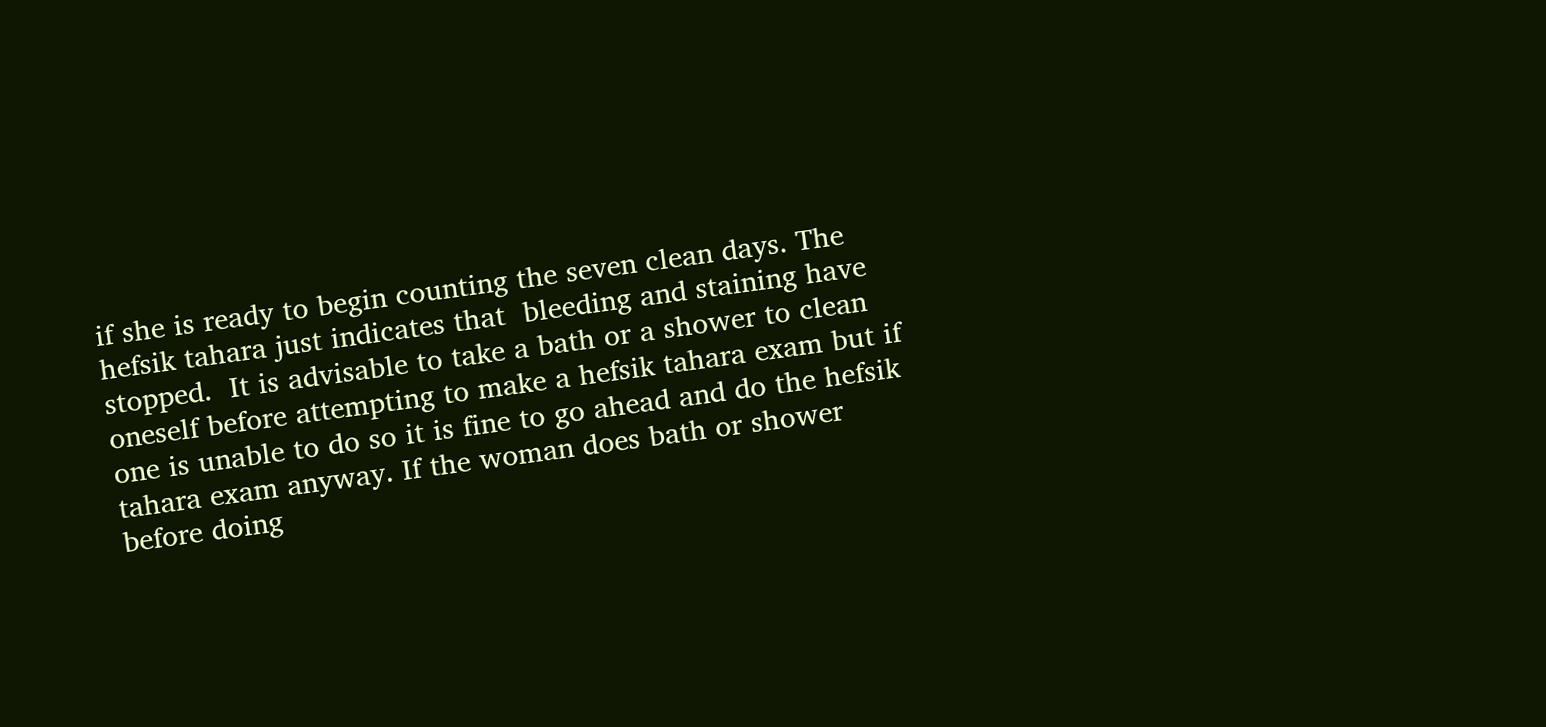if she is ready to begin counting the seven clean days. The hefsik tahara just indicates that  bleeding and staining have stopped.  It is advisable to take a bath or a shower to clean oneself before attempting to make a hefsik tahara exam but if one is unable to do so it is fine to go ahead and do the hefsik tahara exam anyway. If the woman does bath or shower before doing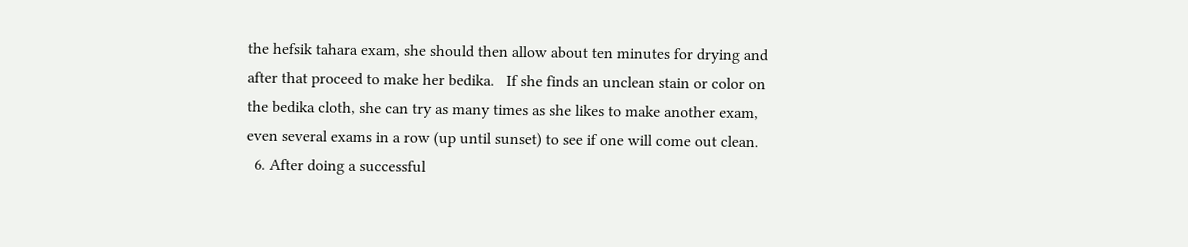the hefsik tahara exam, she should then allow about ten minutes for drying and after that proceed to make her bedika.   If she finds an unclean stain or color on the bedika cloth, she can try as many times as she likes to make another exam, even several exams in a row (up until sunset) to see if one will come out clean.
  6. After doing a successful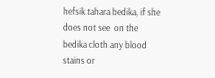hefsik tahara bedika, if she does not see  on the bedika cloth any blood stains or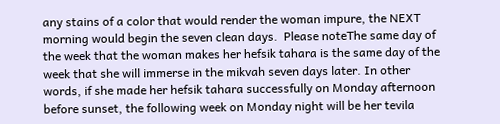any stains of a color that would render the woman impure, the NEXT morning would begin the seven clean days.  Please noteThe same day of the week that the woman makes her hefsik tahara is the same day of the week that she will immerse in the mikvah seven days later. In other words, if she made her hefsik tahara successfully on Monday afternoon before sunset, the following week on Monday night will be her tevila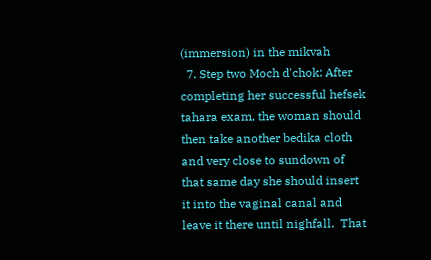(immersion) in the mikvah
  7. Step two Moch d'chok: After completing her successful hefsek tahara exam, the woman should then take another bedika cloth and very close to sundown of that same day she should insert it into the vaginal canal and leave it there until nighfall.  That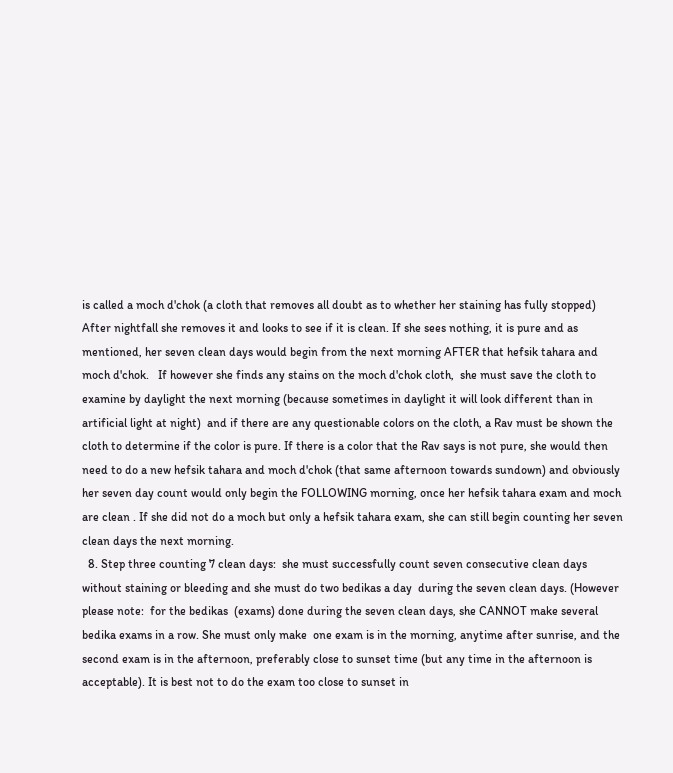is called a moch d'chok (a cloth that removes all doubt as to whether her staining has fully stopped)  After nightfall she removes it and looks to see if it is clean. If she sees nothing, it is pure and as mentioned, her seven clean days would begin from the next morning AFTER that hefsik tahara and moch d'chok.   If however she finds any stains on the moch d'chok cloth,  she must save the cloth to examine by daylight the next morning (because sometimes in daylight it will look different than in artificial light at night)  and if there are any questionable colors on the cloth, a Rav must be shown the cloth to determine if the color is pure. If there is a color that the Rav says is not pure, she would then need to do a new hefsik tahara and moch d'chok (that same afternoon towards sundown) and obviously her seven day count would only begin the FOLLOWING morning, once her hefsik tahara exam and moch are clean . If she did not do a moch but only a hefsik tahara exam, she can still begin counting her seven clean days the next morning.
  8. Step three counting 7 clean days:  she must successfully count seven consecutive clean days without staining or bleeding and she must do two bedikas a day  during the seven clean days. (However please note:  for the bedikas  (exams) done during the seven clean days, she CANNOT make several  bedika exams in a row. She must only make  one exam is in the morning, anytime after sunrise, and the second exam is in the afternoon, preferably close to sunset time (but any time in the afternoon is acceptable). It is best not to do the exam too close to sunset in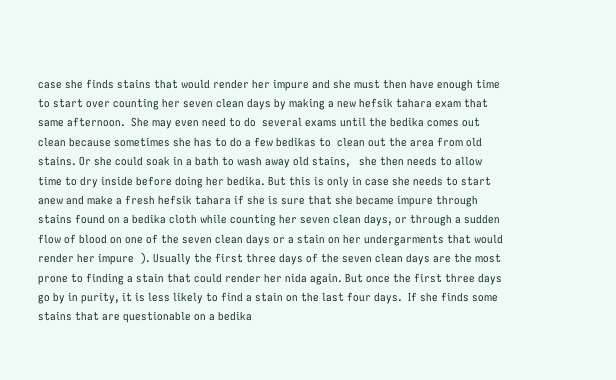case she finds stains that would render her impure and she must then have enough time to start over counting her seven clean days by making a new hefsik tahara exam that same afternoon.  She may even need to do  several exams until the bedika comes out clean because sometimes she has to do a few bedikas to  clean out the area from old stains. Or she could soak in a bath to wash away old stains,   she then needs to allow time to dry inside before doing her bedika. But this is only in case she needs to start anew and make a fresh hefsik tahara if she is sure that she became impure through stains found on a bedika cloth while counting her seven clean days, or through a sudden flow of blood on one of the seven clean days or a stain on her undergarments that would render her impure  ). Usually the first three days of the seven clean days are the most prone to finding a stain that could render her nida again. But once the first three days go by in purity, it is less likely to find a stain on the last four days.  If she finds some stains that are questionable on a bedika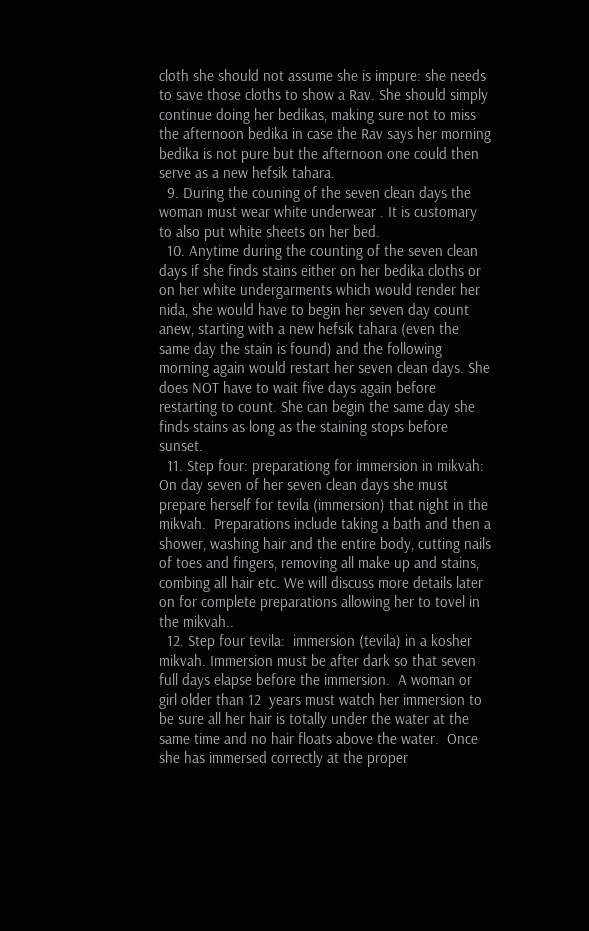cloth she should not assume she is impure: she needs to save those cloths to show a Rav. She should simply continue doing her bedikas, making sure not to miss the afternoon bedika in case the Rav says her morning bedika is not pure but the afternoon one could then serve as a new hefsik tahara.
  9. During the couning of the seven clean days the woman must wear white underwear . It is customary to also put white sheets on her bed.
  10. Anytime during the counting of the seven clean days if she finds stains either on her bedika cloths or on her white undergarments which would render her nida, she would have to begin her seven day count anew, starting with a new hefsik tahara (even the same day the stain is found) and the following morning again would restart her seven clean days. She does NOT have to wait five days again before restarting to count. She can begin the same day she finds stains as long as the staining stops before sunset.
  11. Step four: preparationg for immersion in mikvah: On day seven of her seven clean days she must prepare herself for tevila (immersion) that night in the mikvah.  Preparations include taking a bath and then a shower, washing hair and the entire body, cutting nails of toes and fingers, removing all make up and stains, combing all hair etc. We will discuss more details later on for complete preparations allowing her to tovel in the mikvah..
  12. Step four tevila:  immersion (tevila) in a kosher mikvah. Immersion must be after dark so that seven full days elapse before the immersion.  A woman or girl older than 12  years must watch her immersion to be sure all her hair is totally under the water at the same time and no hair floats above the water.  Once she has immersed correctly at the proper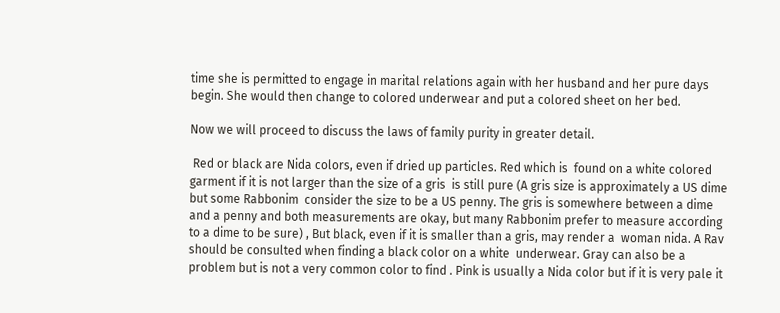time she is permitted to engage in marital relations again with her husband and her pure days begin. She would then change to colored underwear and put a colored sheet on her bed.

Now we will proceed to discuss the laws of family purity in greater detail.

 Red or black are Nida colors, even if dried up particles. Red which is  found on a white colored garment if it is not larger than the size of a gris  is still pure (A gris size is approximately a US dime but some Rabbonim  consider the size to be a US penny. The gris is somewhere between a dime and a penny and both measurements are okay, but many Rabbonim prefer to measure according to a dime to be sure) , But black, even if it is smaller than a gris, may render a  woman nida. A Rav should be consulted when finding a black color on a white  underwear. Gray can also be a problem but is not a very common color to find . Pink is usually a Nida color but if it is very pale it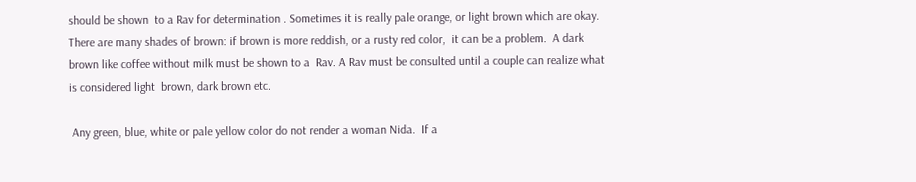should be shown  to a Rav for determination . Sometimes it is really pale orange, or light brown which are okay.
There are many shades of brown: if brown is more reddish, or a rusty red color,  it can be a problem.  A dark brown like coffee without milk must be shown to a  Rav. A Rav must be consulted until a couple can realize what is considered light  brown, dark brown etc.

 Any green, blue, white or pale yellow color do not render a woman Nida.  If a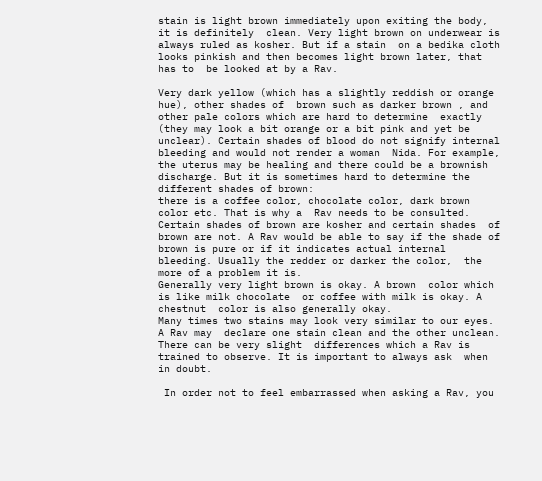stain is light brown immediately upon exiting the body, it is definitely  clean. Very light brown on underwear is always ruled as kosher. But if a stain  on a bedika cloth looks pinkish and then becomes light brown later, that has to  be looked at by a Rav.

Very dark yellow (which has a slightly reddish or orange hue), other shades of  brown such as darker brown , and other pale colors which are hard to determine  exactly (they may look a bit orange or a bit pink and yet be unclear). Certain shades of blood do not signify internal bleeding and would not render a woman  Nida. For example, the uterus may be healing and there could be a brownish  discharge. But it is sometimes hard to determine the different shades of brown:
there is a coffee color, chocolate color, dark brown color etc. That is why a  Rav needs to be consulted. Certain shades of brown are kosher and certain shades  of brown are not. A Rav would be able to say if the shade of brown is pure or if it indicates actual internal bleeding. Usually the redder or darker the color,  the more of a problem it is.
Generally very light brown is okay. A brown  color which is like milk chocolate  or coffee with milk is okay. A chestnut  color is also generally okay.
Many times two stains may look very similar to our eyes. A Rav may  declare one stain clean and the other unclean. There can be very slight  differences which a Rav is trained to observe. It is important to always ask  when in doubt.

 In order not to feel embarrassed when asking a Rav, you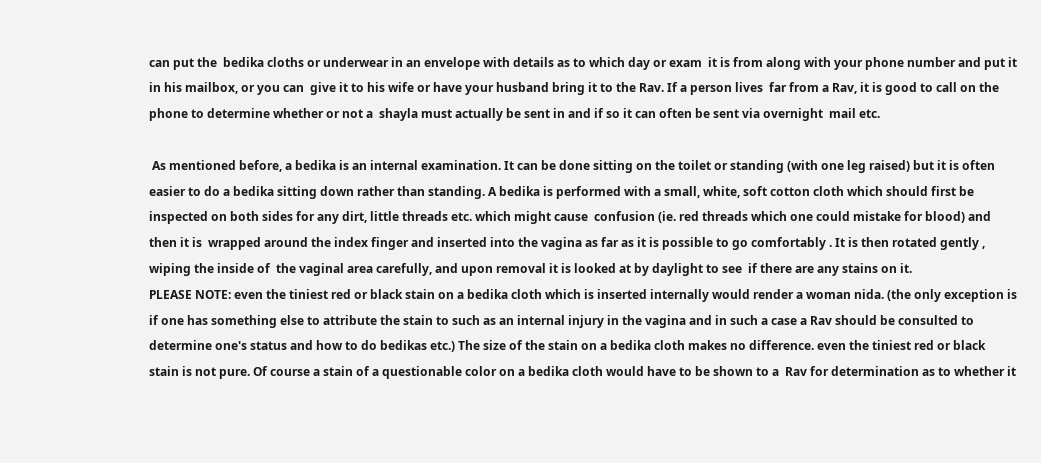can put the  bedika cloths or underwear in an envelope with details as to which day or exam  it is from along with your phone number and put it in his mailbox, or you can  give it to his wife or have your husband bring it to the Rav. If a person lives  far from a Rav, it is good to call on the phone to determine whether or not a  shayla must actually be sent in and if so it can often be sent via overnight  mail etc.

 As mentioned before, a bedika is an internal examination. It can be done sitting on the toilet or standing (with one leg raised) but it is often easier to do a bedika sitting down rather than standing. A bedika is performed with a small, white, soft cotton cloth which should first be  inspected on both sides for any dirt, little threads etc. which might cause  confusion (ie. red threads which one could mistake for blood) and then it is  wrapped around the index finger and inserted into the vagina as far as it is possible to go comfortably . It is then rotated gently , wiping the inside of  the vaginal area carefully, and upon removal it is looked at by daylight to see  if there are any stains on it.
PLEASE NOTE: even the tiniest red or black stain on a bedika cloth which is inserted internally would render a woman nida. (the only exception is if one has something else to attribute the stain to such as an internal injury in the vagina and in such a case a Rav should be consulted to determine one's status and how to do bedikas etc.) The size of the stain on a bedika cloth makes no difference. even the tiniest red or black stain is not pure. Of course a stain of a questionable color on a bedika cloth would have to be shown to a  Rav for determination as to whether it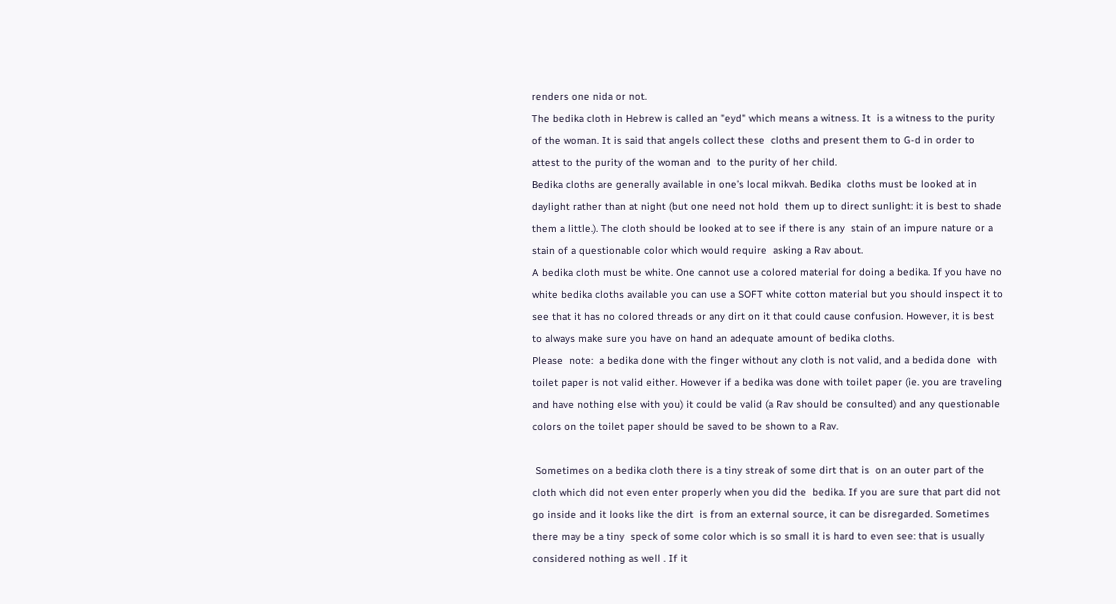renders one nida or not.
The bedika cloth in Hebrew is called an "eyd" which means a witness. It  is a witness to the purity of the woman. It is said that angels collect these  cloths and present them to G-d in order to attest to the purity of the woman and  to the purity of her child.
Bedika cloths are generally available in one’s local mikvah. Bedika  cloths must be looked at in daylight rather than at night (but one need not hold  them up to direct sunlight: it is best to shade them a little.). The cloth should be looked at to see if there is any  stain of an impure nature or a stain of a questionable color which would require  asking a Rav about.
A bedika cloth must be white. One cannot use a colored material for doing a bedika. If you have no white bedika cloths available you can use a SOFT white cotton material but you should inspect it to see that it has no colored threads or any dirt on it that could cause confusion. However, it is best to always make sure you have on hand an adequate amount of bedika cloths.
Please  note:  a bedika done with the finger without any cloth is not valid, and a bedida done  with toilet paper is not valid either. However if a bedika was done with toilet paper (ie. you are traveling and have nothing else with you) it could be valid (a Rav should be consulted) and any questionable colors on the toilet paper should be saved to be shown to a Rav.

 Sometimes on a bedika cloth there is a tiny streak of some dirt that is  on an outer part of the cloth which did not even enter properly when you did the  bedika. If you are sure that part did not go inside and it looks like the dirt  is from an external source, it can be disregarded. Sometimes there may be a tiny  speck of some color which is so small it is hard to even see: that is usually  considered nothing as well . If it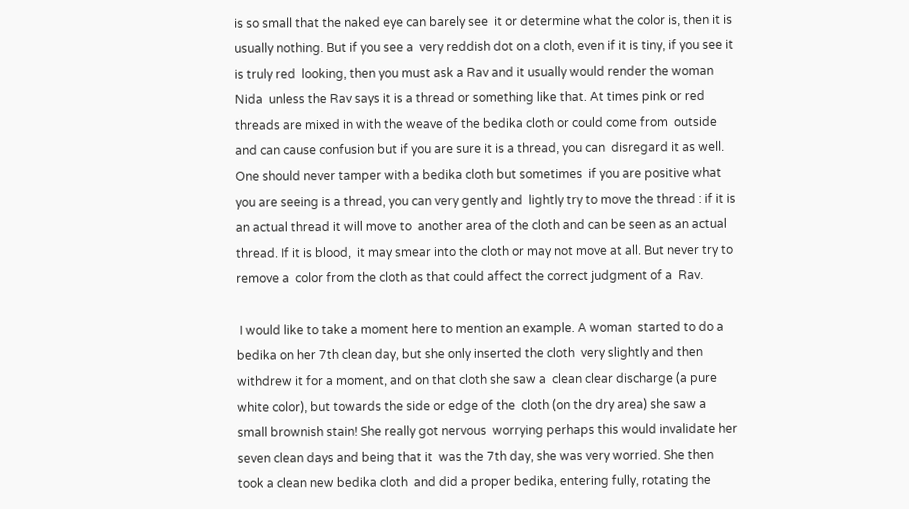is so small that the naked eye can barely see  it or determine what the color is, then it is usually nothing. But if you see a  very reddish dot on a cloth, even if it is tiny, if you see it is truly red  looking, then you must ask a Rav and it usually would render the woman Nida  unless the Rav says it is a thread or something like that. At times pink or red  threads are mixed in with the weave of the bedika cloth or could come from  outside and can cause confusion but if you are sure it is a thread, you can  disregard it as well. One should never tamper with a bedika cloth but sometimes  if you are positive what you are seeing is a thread, you can very gently and  lightly try to move the thread : if it is an actual thread it will move to  another area of the cloth and can be seen as an actual thread. If it is blood,  it may smear into the cloth or may not move at all. But never try to remove a  color from the cloth as that could affect the correct judgment of a  Rav.

 I would like to take a moment here to mention an example. A woman  started to do a bedika on her 7th clean day, but she only inserted the cloth  very slightly and then withdrew it for a moment, and on that cloth she saw a  clean clear discharge (a pure white color), but towards the side or edge of the  cloth (on the dry area) she saw a small brownish stain! She really got nervous  worrying perhaps this would invalidate her seven clean days and being that it  was the 7th day, she was very worried. She then took a clean new bedika cloth  and did a proper bedika, entering fully, rotating the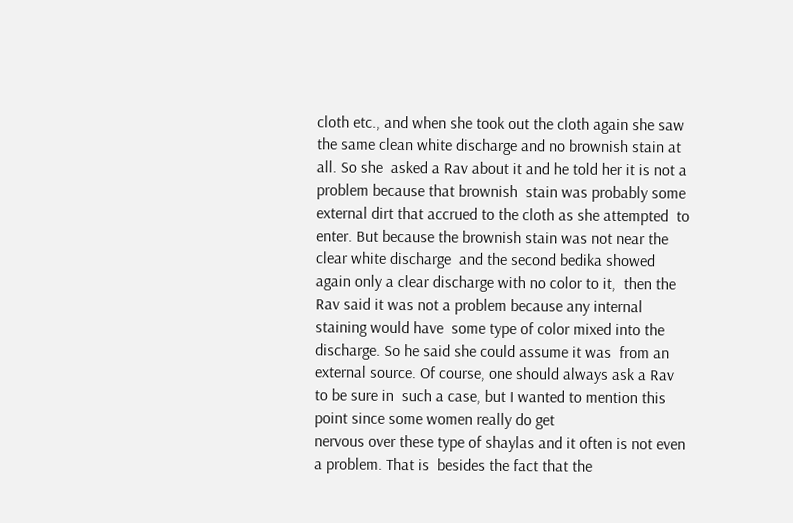cloth etc., and when she took out the cloth again she saw the same clean white discharge and no brownish stain at all. So she  asked a Rav about it and he told her it is not a problem because that brownish  stain was probably some external dirt that accrued to the cloth as she attempted  to enter. But because the brownish stain was not near the clear white discharge  and the second bedika showed again only a clear discharge with no color to it,  then the Rav said it was not a problem because any internal staining would have  some type of color mixed into the discharge. So he said she could assume it was  from an external source. Of course, one should always ask a Rav to be sure in  such a case, but I wanted to mention this point since some women really do get
nervous over these type of shaylas and it often is not even a problem. That is  besides the fact that the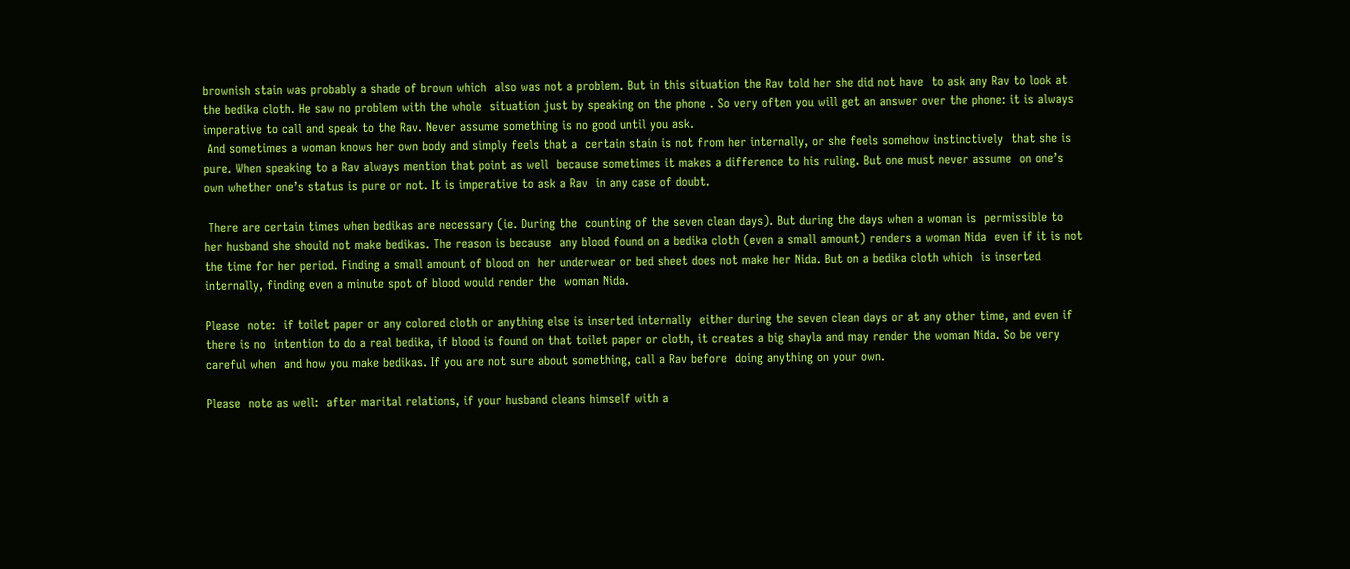brownish stain was probably a shade of brown which  also was not a problem. But in this situation the Rav told her she did not have  to ask any Rav to look at the bedika cloth. He saw no problem with the whole  situation just by speaking on the phone . So very often you will get an answer over the phone: it is always imperative to call and speak to the Rav. Never assume something is no good until you ask.
 And sometimes a woman knows her own body and simply feels that a  certain stain is not from her internally, or she feels somehow instinctively  that she is pure. When speaking to a Rav always mention that point as well  because sometimes it makes a difference to his ruling. But one must never assume  on one’s own whether one’s status is pure or not. It is imperative to ask a Rav  in any case of doubt.

 There are certain times when bedikas are necessary (ie. During the  counting of the seven clean days). But during the days when a woman is  permissible to her husband she should not make bedikas. The reason is because  any blood found on a bedika cloth (even a small amount) renders a woman Nida  even if it is not the time for her period. Finding a small amount of blood on  her underwear or bed sheet does not make her Nida. But on a bedika cloth which  is inserted internally, finding even a minute spot of blood would render the  woman Nida.

Please  note:  if toilet paper or any colored cloth or anything else is inserted internally  either during the seven clean days or at any other time, and even if there is no  intention to do a real bedika, if blood is found on that toilet paper or cloth, it creates a big shayla and may render the woman Nida. So be very careful when  and how you make bedikas. If you are not sure about something, call a Rav before  doing anything on your own.

Please  note as well:  after marital relations, if your husband cleans himself with a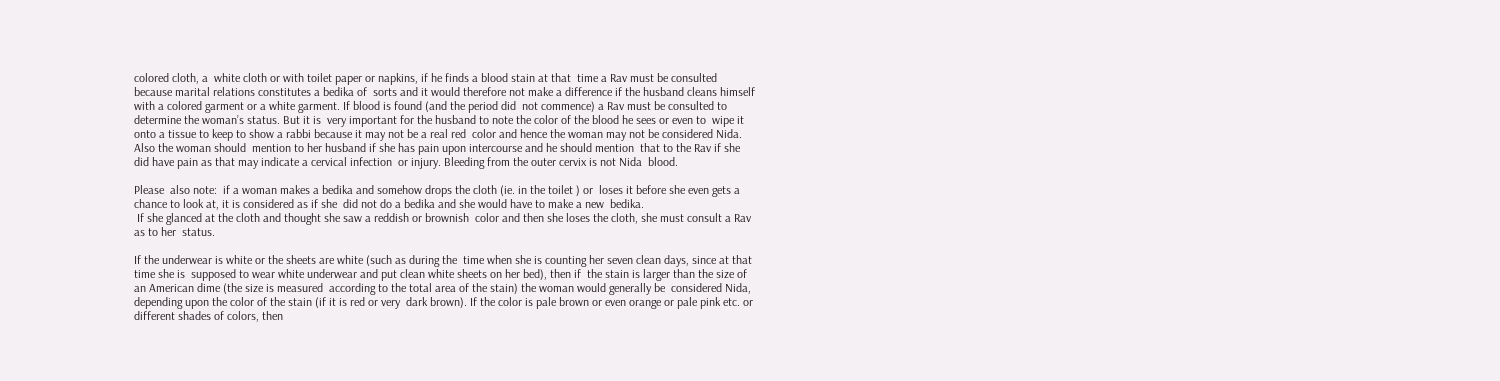colored cloth, a  white cloth or with toilet paper or napkins, if he finds a blood stain at that  time a Rav must be consulted because marital relations constitutes a bedika of  sorts and it would therefore not make a difference if the husband cleans himself  with a colored garment or a white garment. If blood is found (and the period did  not commence) a Rav must be consulted to determine the woman’s status. But it is  very important for the husband to note the color of the blood he sees or even to  wipe it onto a tissue to keep to show a rabbi because it may not be a real red  color and hence the woman may not be considered Nida. Also the woman should  mention to her husband if she has pain upon intercourse and he should mention  that to the Rav if she did have pain as that may indicate a cervical infection  or injury. Bleeding from the outer cervix is not Nida  blood.

Please  also note:  if a woman makes a bedika and somehow drops the cloth (ie. in the toilet ) or  loses it before she even gets a chance to look at, it is considered as if she  did not do a bedika and she would have to make a new  bedika.
 If she glanced at the cloth and thought she saw a reddish or brownish  color and then she loses the cloth, she must consult a Rav as to her  status.

If the underwear is white or the sheets are white (such as during the  time when she is counting her seven clean days, since at that time she is  supposed to wear white underwear and put clean white sheets on her bed), then if  the stain is larger than the size of an American dime (the size is measured  according to the total area of the stain) the woman would generally be  considered Nida, depending upon the color of the stain (if it is red or very  dark brown). If the color is pale brown or even orange or pale pink etc. or  different shades of colors, then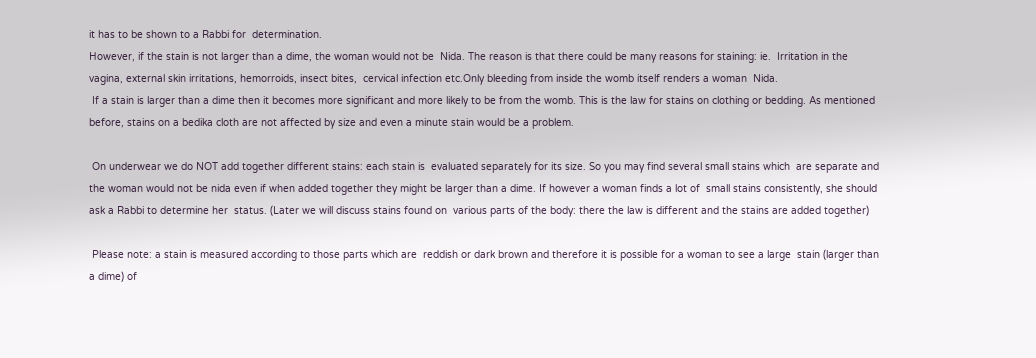it has to be shown to a Rabbi for  determination.
However, if the stain is not larger than a dime, the woman would not be  Nida. The reason is that there could be many reasons for staining: ie.  Irritation in the vagina, external skin irritations, hemorroids, insect bites,  cervical infection etc.Only bleeding from inside the womb itself renders a woman  Nida.
 If a stain is larger than a dime then it becomes more significant and more likely to be from the womb. This is the law for stains on clothing or bedding. As mentioned before, stains on a bedika cloth are not affected by size and even a minute stain would be a problem.

 On underwear we do NOT add together different stains: each stain is  evaluated separately for its size. So you may find several small stains which  are separate and the woman would not be nida even if when added together they might be larger than a dime. If however a woman finds a lot of  small stains consistently, she should ask a Rabbi to determine her  status. (Later we will discuss stains found on  various parts of the body: there the law is different and the stains are added together)

 Please note: a stain is measured according to those parts which are  reddish or dark brown and therefore it is possible for a woman to see a large  stain (larger than a dime) of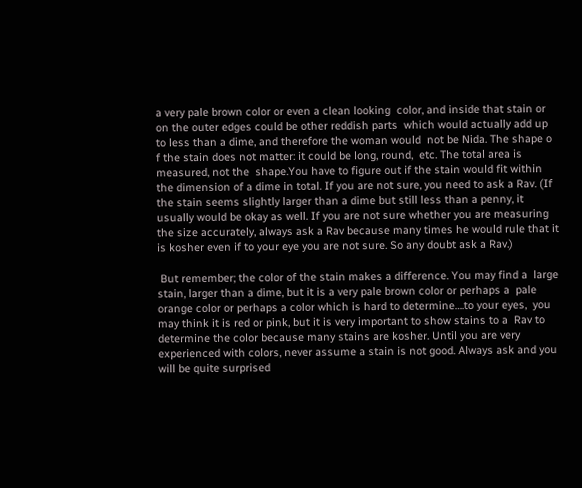a very pale brown color or even a clean looking  color, and inside that stain or on the outer edges could be other reddish parts  which would actually add up to less than a dime, and therefore the woman would  not be Nida. The shape o f the stain does not matter: it could be long, round,  etc. The total area is measured, not the  shape.You have to figure out if the stain would fit within the dimension of a dime in total. If you are not sure, you need to ask a Rav. (If the stain seems slightly larger than a dime but still less than a penny, it usually would be okay as well. If you are not sure whether you are measuring the size accurately, always ask a Rav because many times he would rule that it is kosher even if to your eye you are not sure. So any doubt ask a Rav.)

 But remember; the color of the stain makes a difference. You may find a  large stain, larger than a dime, but it is a very pale brown color or perhaps a  pale orange color or perhaps a color which is hard to determine….to your eyes,  you may think it is red or pink, but it is very important to show stains to a  Rav to determine the color because many stains are kosher. Until you are very  experienced with colors, never assume a stain is not good. Always ask and you  will be quite surprised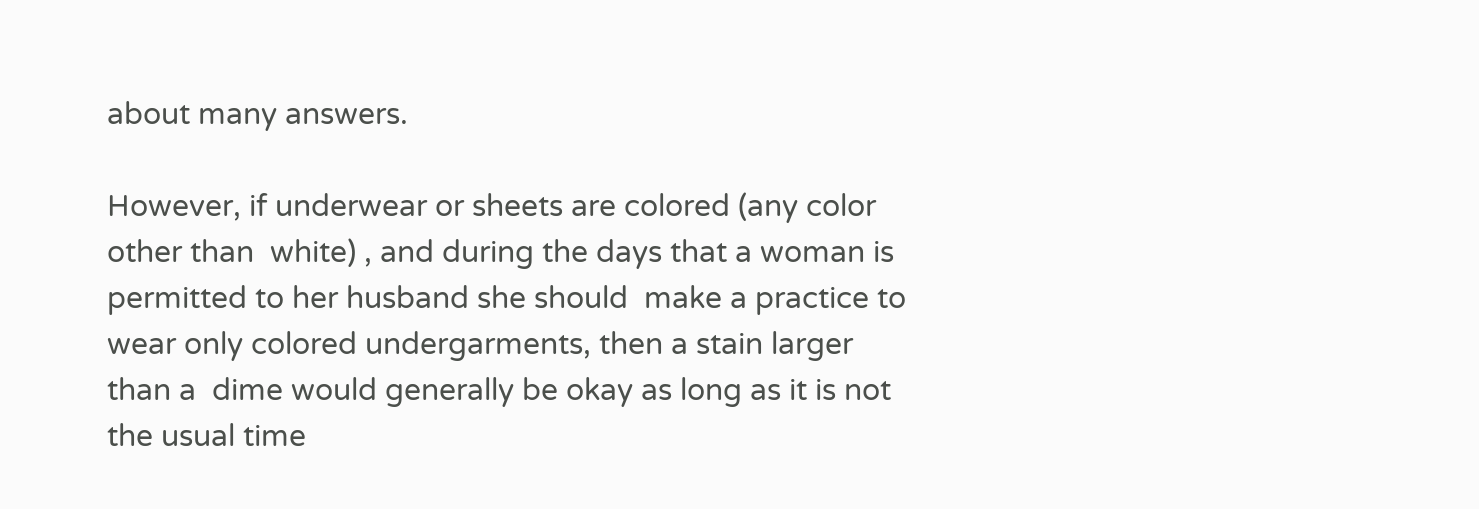about many answers.

However, if underwear or sheets are colored (any color other than  white) , and during the days that a woman is permitted to her husband she should  make a practice to wear only colored undergarments, then a stain larger than a  dime would generally be okay as long as it is not the usual time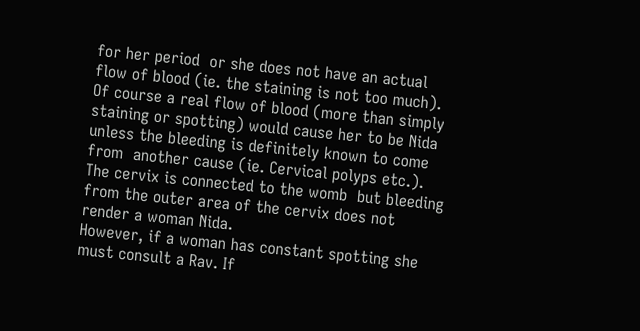for her period  or she does not have an actual flow of blood (ie. the staining is not too much).  Of course a real flow of blood (more than simply staining or spotting) would cause her to be Nida unless the bleeding is definitely known to come from  another cause (ie. Cervical polyps etc.). The cervix is connected to the womb  but bleeding from the outer area of the cervix does not render a woman Nida.
However, if a woman has constant spotting she must consult a Rav. If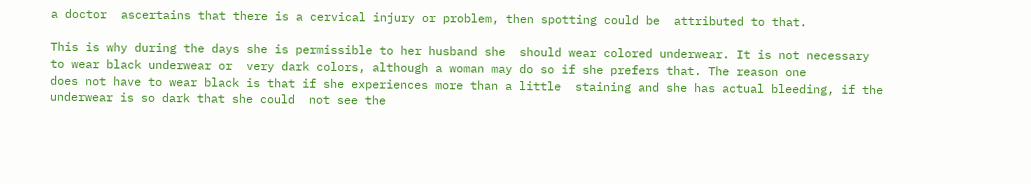a doctor  ascertains that there is a cervical injury or problem, then spotting could be  attributed to that.

This is why during the days she is permissible to her husband she  should wear colored underwear. It is not necessary to wear black underwear or  very dark colors, although a woman may do so if she prefers that. The reason one
does not have to wear black is that if she experiences more than a little  staining and she has actual bleeding, if the underwear is so dark that she could  not see the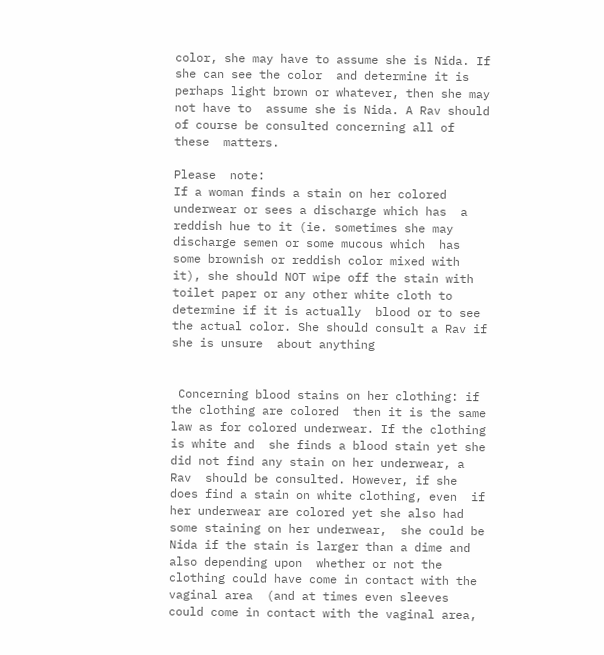color, she may have to assume she is Nida. If she can see the color  and determine it is perhaps light brown or whatever, then she may not have to  assume she is Nida. A Rav should of course be consulted concerning all of these  matters.

Please  note:
If a woman finds a stain on her colored underwear or sees a discharge which has  a reddish hue to it (ie. sometimes she may discharge semen or some mucous which  has some brownish or reddish color mixed with it), she should NOT wipe off the stain with toilet paper or any other white cloth to determine if it is actually  blood or to see the actual color. She should consult a Rav if she is unsure  about anything


 Concerning blood stains on her clothing: if the clothing are colored  then it is the same law as for colored underwear. If the clothing is white and  she finds a blood stain yet she did not find any stain on her underwear, a Rav  should be consulted. However, if she does find a stain on white clothing, even  if her underwear are colored yet she also had some staining on her underwear,  she could be Nida if the stain is larger than a dime and also depending upon  whether or not the clothing could have come in contact with the vaginal area  (and at times even sleeves could come in contact with the vaginal area,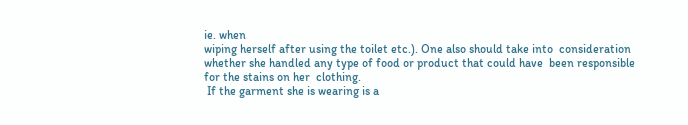ie. when
wiping herself after using the toilet etc.). One also should take into  consideration whether she handled any type of food or product that could have  been responsible for the stains on her  clothing.
 If the garment she is wearing is a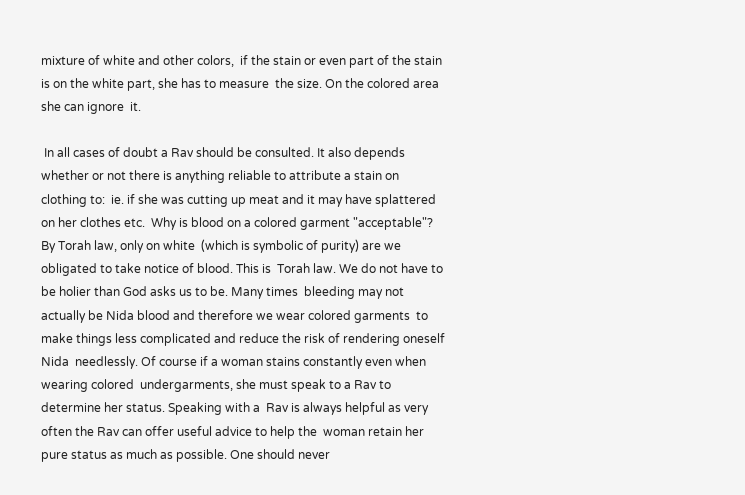mixture of white and other colors,  if the stain or even part of the stain is on the white part, she has to measure  the size. On the colored area she can ignore  it.

 In all cases of doubt a Rav should be consulted. It also depends  whether or not there is anything reliable to attribute a stain on clothing to:  ie. if she was cutting up meat and it may have splattered on her clothes etc.  Why is blood on a colored garment "acceptable"? By Torah law, only on white  (which is symbolic of purity) are we obligated to take notice of blood. This is  Torah law. We do not have to be holier than God asks us to be. Many times  bleeding may not actually be Nida blood and therefore we wear colored garments  to make things less complicated and reduce the risk of rendering oneself Nida  needlessly. Of course if a woman stains constantly even when wearing colored  undergarments, she must speak to a Rav to determine her status. Speaking with a  Rav is always helpful as very often the Rav can offer useful advice to help the  woman retain her pure status as much as possible. One should never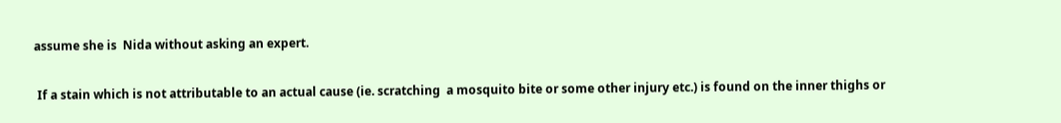assume she is  Nida without asking an expert.

 If a stain which is not attributable to an actual cause (ie. scratching  a mosquito bite or some other injury etc.) is found on the inner thighs or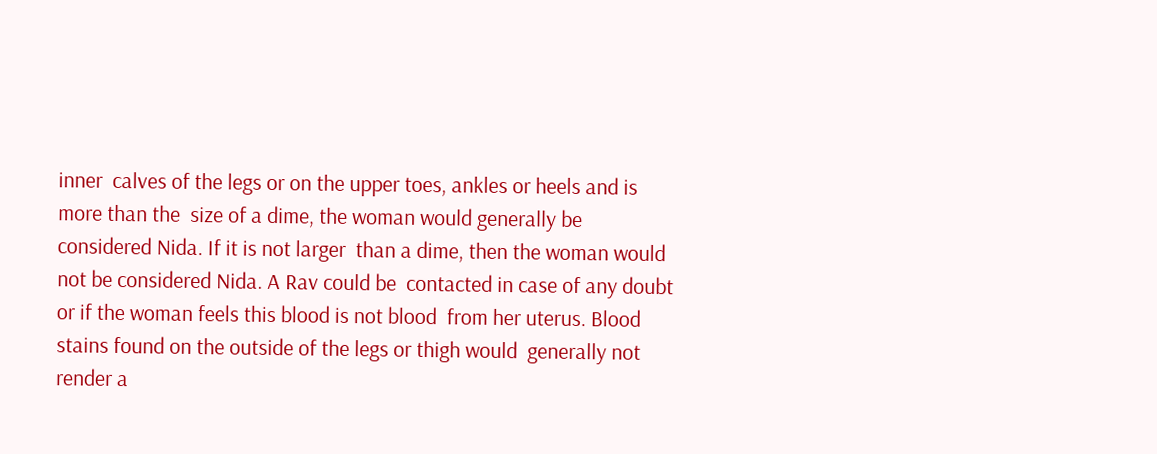inner  calves of the legs or on the upper toes, ankles or heels and is more than the  size of a dime, the woman would generally be considered Nida. If it is not larger  than a dime, then the woman would not be considered Nida. A Rav could be  contacted in case of any doubt or if the woman feels this blood is not blood  from her uterus. Blood stains found on the outside of the legs or thigh would  generally not render a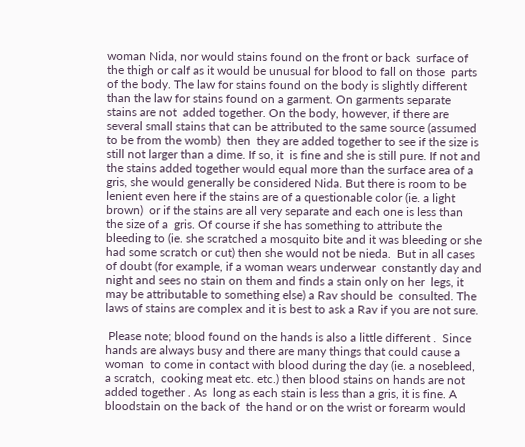woman Nida, nor would stains found on the front or back  surface of the thigh or calf as it would be unusual for blood to fall on those  parts of the body. The law for stains found on the body is slightly different  than the law for stains found on a garment. On garments separate stains are not  added together. On the body, however, if there are several small stains that can be attributed to the same source (assumed to be from the womb)  then  they are added together to see if the size is still not larger than a dime. If so, it  is fine and she is still pure. If not and the stains added together would equal more than the surface area of a gris, she would generally be considered Nida. But there is room to be  lenient even here if the stains are of a questionable color (ie. a light brown)  or if the stains are all very separate and each one is less than the size of a  gris. Of course if she has something to attribute the bleeding to (ie. she scratched a mosquito bite and it was bleeding or she had some scratch or cut) then she would not be nieda.  But in all cases of doubt (for example, if a woman wears underwear  constantly day and night and sees no stain on them and finds a stain only on her  legs, it may be attributable to something else) a Rav should be  consulted. The laws of stains are complex and it is best to ask a Rav if you are not sure.

 Please note; blood found on the hands is also a little different .  Since hands are always busy and there are many things that could cause a woman  to come in contact with blood during the day (ie. a nosebleed, a scratch,  cooking meat etc. etc.) then blood stains on hands are not added together . As  long as each stain is less than a gris, it is fine. A bloodstain on the back of  the hand or on the wrist or forearm would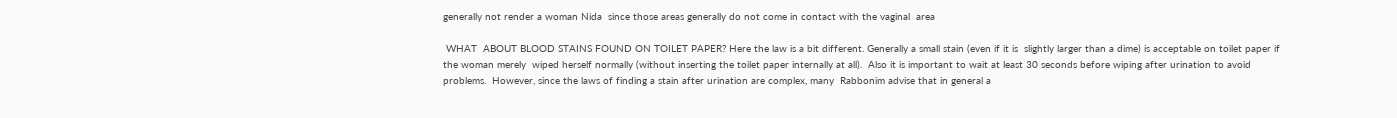generally not render a woman Nida  since those areas generally do not come in contact with the vaginal  area

 WHAT  ABOUT BLOOD STAINS FOUND ON TOILET PAPER? Here the law is a bit different. Generally a small stain (even if it is  slightly larger than a dime) is acceptable on toilet paper if the woman merely  wiped herself normally (without inserting the toilet paper internally at all).  Also it is important to wait at least 30 seconds before wiping after urination to avoid problems.  However, since the laws of finding a stain after urination are complex, many  Rabbonim advise that in general a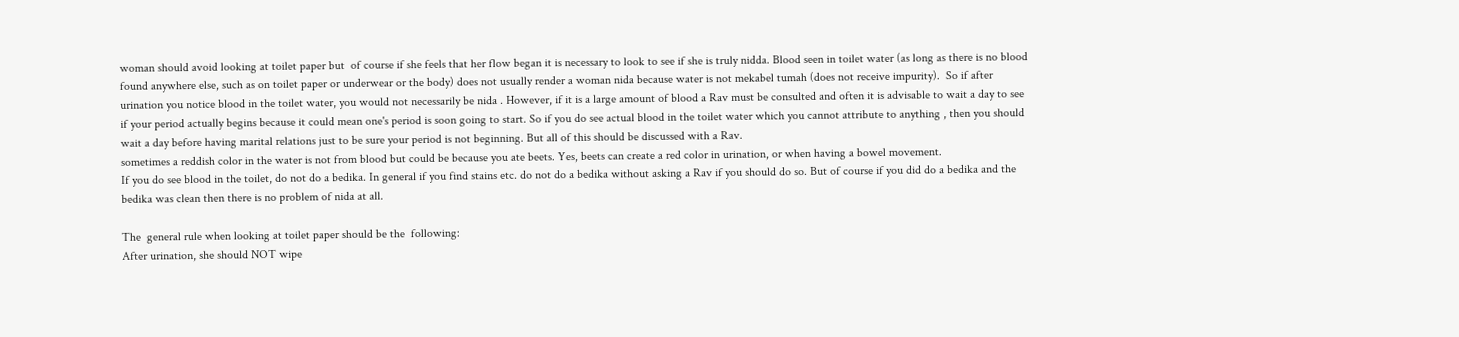woman should avoid looking at toilet paper but  of course if she feels that her flow began it is necessary to look to see if she is truly nidda. Blood seen in toilet water (as long as there is no blood found anywhere else, such as on toilet paper or underwear or the body) does not usually render a woman nida because water is not mekabel tumah (does not receive impurity).  So if after urination you notice blood in the toilet water, you would not necessarily be nida . However, if it is a large amount of blood a Rav must be consulted and often it is advisable to wait a day to see if your period actually begins because it could mean one's period is soon going to start. So if you do see actual blood in the toilet water which you cannot attribute to anything , then you should wait a day before having marital relations just to be sure your period is not beginning. But all of this should be discussed with a Rav.
sometimes a reddish color in the water is not from blood but could be because you ate beets. Yes, beets can create a red color in urination, or when having a bowel movement.
If you do see blood in the toilet, do not do a bedika. In general if you find stains etc. do not do a bedika without asking a Rav if you should do so. But of course if you did do a bedika and the bedika was clean then there is no problem of nida at all.

The  general rule when looking at toilet paper should be the  following:
After urination, she should NOT wipe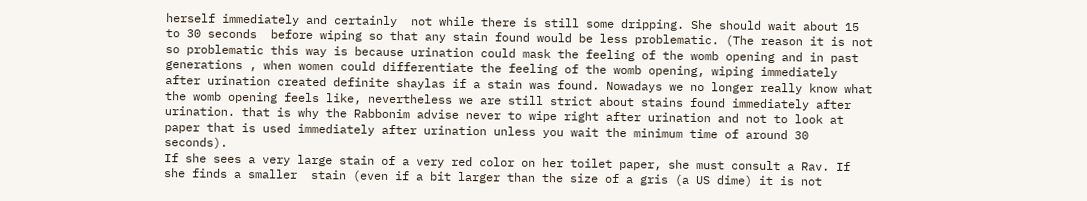herself immediately and certainly  not while there is still some dripping. She should wait about 15 to 30 seconds  before wiping so that any stain found would be less problematic. (The reason it is not so problematic this way is because urination could mask the feeling of the womb opening and in past generations , when women could differentiate the feeling of the womb opening, wiping immediately after urination created definite shaylas if a stain was found. Nowadays we no longer really know what the womb opening feels like, nevertheless we are still strict about stains found immediately after urination. that is why the Rabbonim advise never to wipe right after urination and not to look at paper that is used immediately after urination unless you wait the minimum time of around 30 seconds).
If she sees a very large stain of a very red color on her toilet paper, she must consult a Rav. If she finds a smaller  stain (even if a bit larger than the size of a gris (a US dime) it is not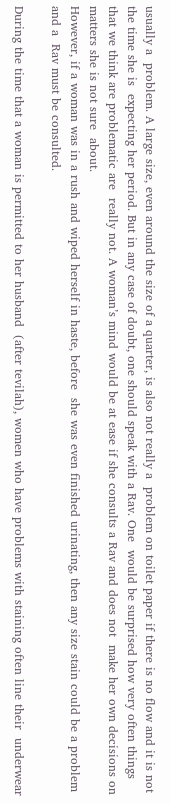usually a  problem. A large size, even around the size of a quarter, is also not really a  problem on toilet paper if there is no flow and it is not the time she is  expecting her period. But in any case of doubt, one should speak with a Rav. One  would be surprised how very often things that we think are problematic are  really not. A woman’s mind would be at ease if she consults a Rav and does not  make her own decisions on matters she is not sure  about.
However, if a woman was in a rush and wiped herself in haste, before  she was even finished urinating, then any size stain could be a problem and a  Rav must be consulted.

During the time that a woman is permitted to her husband  (after tevilah), women who have problems with staining often line their  underwear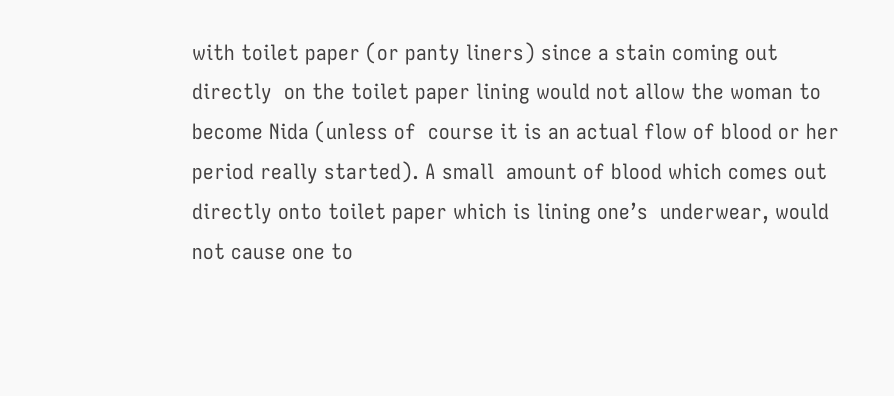with toilet paper (or panty liners) since a stain coming out directly  on the toilet paper lining would not allow the woman to become Nida (unless of  course it is an actual flow of blood or her period really started). A small  amount of blood which comes out directly onto toilet paper which is lining one’s  underwear, would not cause one to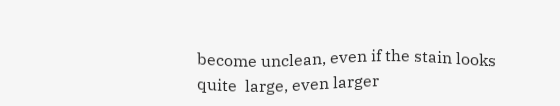become unclean, even if the stain looks quite  large, even larger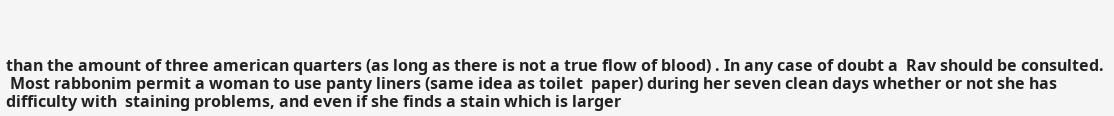than the amount of three american quarters (as long as there is not a true flow of blood) . In any case of doubt a  Rav should be consulted.
 Most rabbonim permit a woman to use panty liners (same idea as toilet  paper) during her seven clean days whether or not she has difficulty with  staining problems, and even if she finds a stain which is larger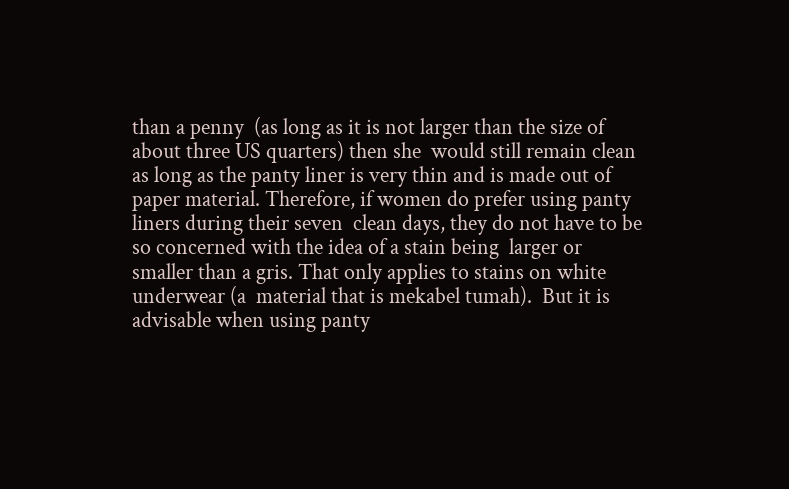than a penny  (as long as it is not larger than the size of about three US quarters) then she  would still remain clean as long as the panty liner is very thin and is made out of paper material. Therefore, if women do prefer using panty liners during their seven  clean days, they do not have to be so concerned with the idea of a stain being  larger or smaller than a gris. That only applies to stains on white underwear (a  material that is mekabel tumah).  But it is advisable when using panty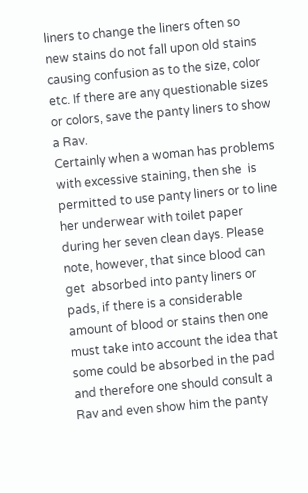liners to change the liners often so new stains do not fall upon old stains causing confusion as to the size, color etc. If there are any questionable sizes or colors, save the panty liners to show a Rav.
Certainly when a woman has problems with excessive staining, then she  is permitted to use panty liners or to line her underwear with toilet paper  during her seven clean days. Please note, however, that since blood can get  absorbed into panty liners or pads, if there is a considerable amount of blood or stains then one must take into account the idea that some could be absorbed in the pad  and therefore one should consult a Rav and even show him the panty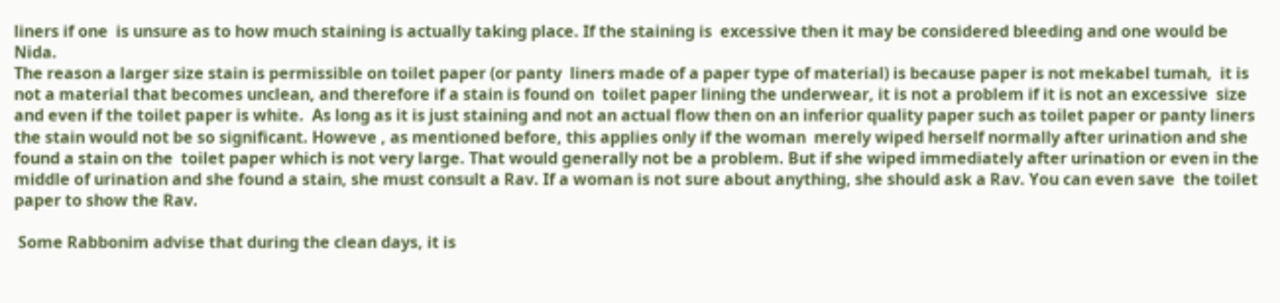liners if one  is unsure as to how much staining is actually taking place. If the staining is  excessive then it may be considered bleeding and one would be  Nida.
The reason a larger size stain is permissible on toilet paper (or panty  liners made of a paper type of material) is because paper is not mekabel tumah,  it is not a material that becomes unclean, and therefore if a stain is found on  toilet paper lining the underwear, it is not a problem if it is not an excessive  size and even if the toilet paper is white.  As long as it is just staining and not an actual flow then on an inferior quality paper such as toilet paper or panty liners the stain would not be so significant. Howeve , as mentioned before, this applies only if the woman  merely wiped herself normally after urination and she found a stain on the  toilet paper which is not very large. That would generally not be a problem. But if she wiped immediately after urination or even in the middle of urination and she found a stain, she must consult a Rav. If a woman is not sure about anything, she should ask a Rav. You can even save  the toilet paper to show the Rav.

 Some Rabbonim advise that during the clean days, it is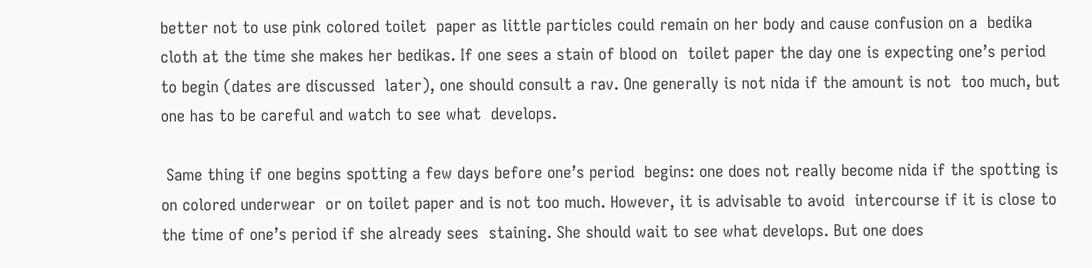better not to use pink colored toilet  paper as little particles could remain on her body and cause confusion on a  bedika cloth at the time she makes her bedikas. If one sees a stain of blood on  toilet paper the day one is expecting one’s period to begin (dates are discussed  later), one should consult a rav. One generally is not nida if the amount is not  too much, but one has to be careful and watch to see what  develops.

 Same thing if one begins spotting a few days before one’s period  begins: one does not really become nida if the spotting is on colored underwear  or on toilet paper and is not too much. However, it is advisable to avoid  intercourse if it is close to the time of one’s period if she already sees  staining. She should wait to see what develops. But one does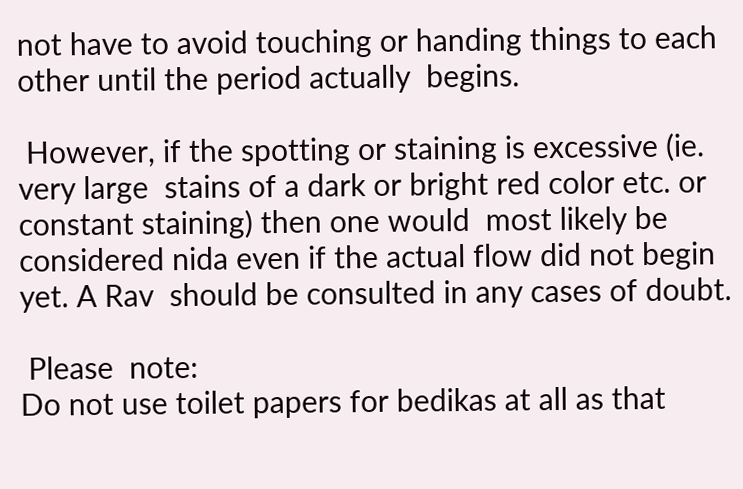not have to avoid touching or handing things to each other until the period actually  begins.

 However, if the spotting or staining is excessive (ie. very large  stains of a dark or bright red color etc. or constant staining) then one would  most likely be considered nida even if the actual flow did not begin yet. A Rav  should be consulted in any cases of doubt.

 Please  note:
Do not use toilet papers for bedikas at all as that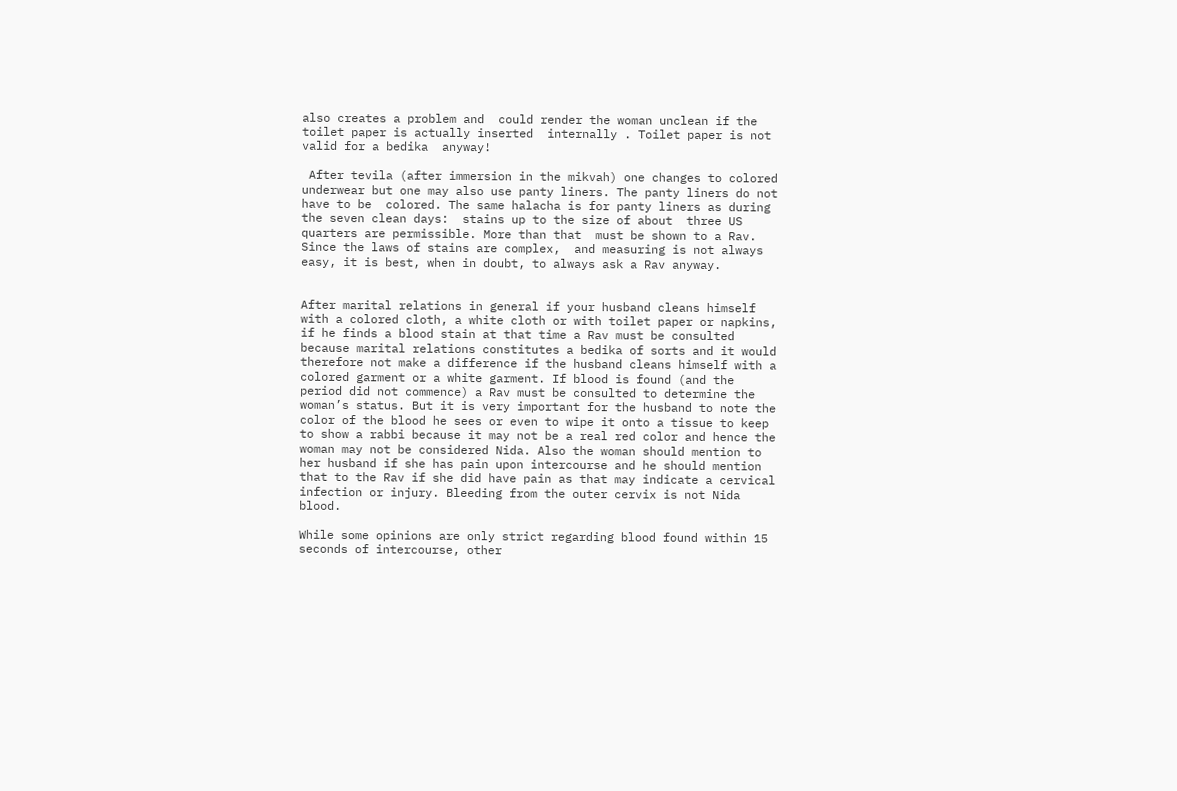also creates a problem and  could render the woman unclean if the toilet paper is actually inserted  internally . Toilet paper is not valid for a bedika  anyway!

 After tevila (after immersion in the mikvah) one changes to colored  underwear but one may also use panty liners. The panty liners do not have to be  colored. The same halacha is for panty liners as during the seven clean days:  stains up to the size of about  three US quarters are permissible. More than that  must be shown to a Rav.  Since the laws of stains are complex,  and measuring is not always easy, it is best, when in doubt, to always ask a Rav anyway.


After marital relations in general if your husband cleans himself with a colored cloth, a white cloth or with toilet paper or napkins, if he finds a blood stain at that time a Rav must be consulted because marital relations constitutes a bedika of sorts and it would therefore not make a difference if the husband cleans himself with a colored garment or a white garment. If blood is found (and the period did not commence) a Rav must be consulted to determine the woman’s status. But it is very important for the husband to note the color of the blood he sees or even to wipe it onto a tissue to keep to show a rabbi because it may not be a real red color and hence the woman may not be considered Nida. Also the woman should mention to her husband if she has pain upon intercourse and he should mention that to the Rav if she did have pain as that may indicate a cervical infection or injury. Bleeding from the outer cervix is not Nida blood.

While some opinions are only strict regarding blood found within 15 seconds of intercourse, other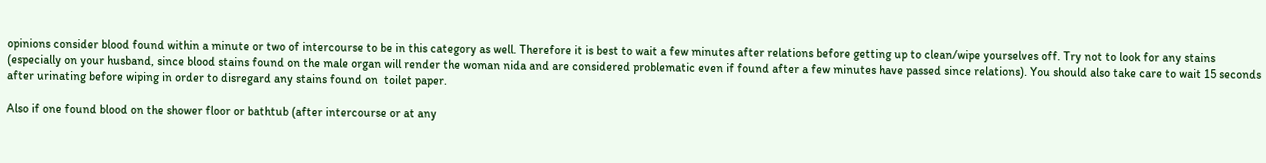opinions consider blood found within a minute or two of intercourse to be in this category as well. Therefore it is best to wait a few minutes after relations before getting up to clean/wipe yourselves off. Try not to look for any stains (especially on your husband, since blood stains found on the male organ will render the woman nida and are considered problematic even if found after a few minutes have passed since relations). You should also take care to wait 15 seconds after urinating before wiping in order to disregard any stains found on  toilet paper.

Also if one found blood on the shower floor or bathtub (after intercourse or at any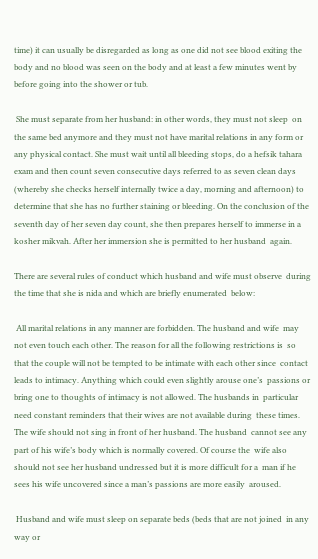time) it can usually be disregarded as long as one did not see blood exiting the body and no blood was seen on the body and at least a few minutes went by before going into the shower or tub.

 She must separate from her husband: in other words, they must not sleep  on the same bed anymore and they must not have marital relations in any form or  any physical contact. She must wait until all bleeding stops, do a hefsik tahara  exam and then count seven consecutive days referred to as seven clean days  (whereby she checks herself internally twice a day, morning and afternoon) to  determine that she has no further staining or bleeding. On the conclusion of the  seventh day of her seven day count, she then prepares herself to immerse in a  kosher mikvah. After her immersion she is permitted to her husband  again.

There are several rules of conduct which husband and wife must observe  during the time that she is nida and which are briefly enumerated  below:

 All marital relations in any manner are forbidden. The husband and wife  may not even touch each other. The reason for all the following restrictions is  so that the couple will not be tempted to be intimate with each other since  contact leads to intimacy. Anything which could even slightly arouse one’s  passions or bring one to thoughts of intimacy is not allowed. The husbands in  particular need constant reminders that their wives are not available during  these times. The wife should not sing in front of her husband. The husband  cannot see any part of his wife’s body which is normally covered. Of course the  wife also should not see her husband undressed but it is more difficult for a  man if he sees his wife uncovered since a man’s passions are more easily  aroused.

 Husband and wife must sleep on separate beds (beds that are not joined  in any way or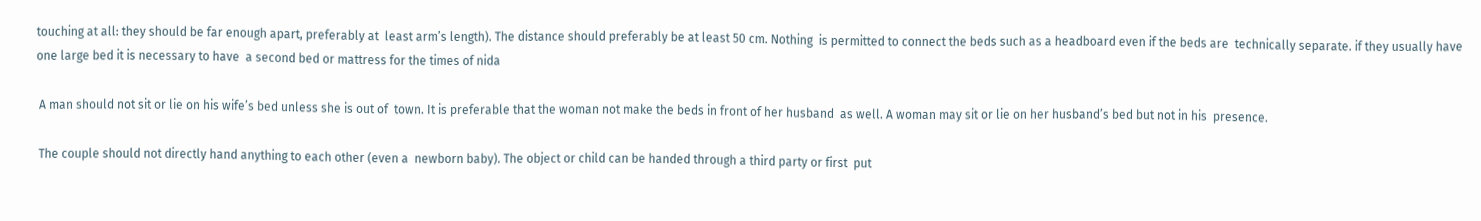touching at all: they should be far enough apart, preferably at  least arm’s length). The distance should preferably be at least 50 cm. Nothing  is permitted to connect the beds such as a headboard even if the beds are  technically separate. if they usually have one large bed it is necessary to have  a second bed or mattress for the times of nida

 A man should not sit or lie on his wife’s bed unless she is out of  town. It is preferable that the woman not make the beds in front of her husband  as well. A woman may sit or lie on her husband’s bed but not in his  presence.

 The couple should not directly hand anything to each other (even a  newborn baby). The object or child can be handed through a third party or first  put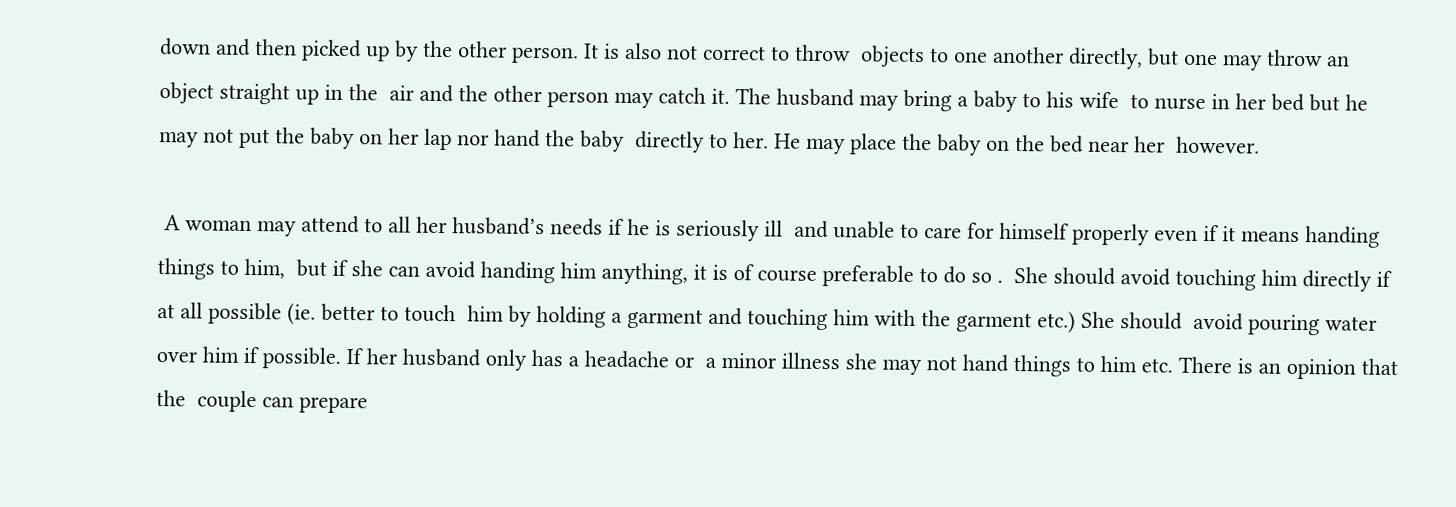down and then picked up by the other person. It is also not correct to throw  objects to one another directly, but one may throw an object straight up in the  air and the other person may catch it. The husband may bring a baby to his wife  to nurse in her bed but he may not put the baby on her lap nor hand the baby  directly to her. He may place the baby on the bed near her  however.

 A woman may attend to all her husband’s needs if he is seriously ill  and unable to care for himself properly even if it means handing things to him,  but if she can avoid handing him anything, it is of course preferable to do so .  She should avoid touching him directly if at all possible (ie. better to touch  him by holding a garment and touching him with the garment etc.) She should  avoid pouring water over him if possible. If her husband only has a headache or  a minor illness she may not hand things to him etc. There is an opinion that the  couple can prepare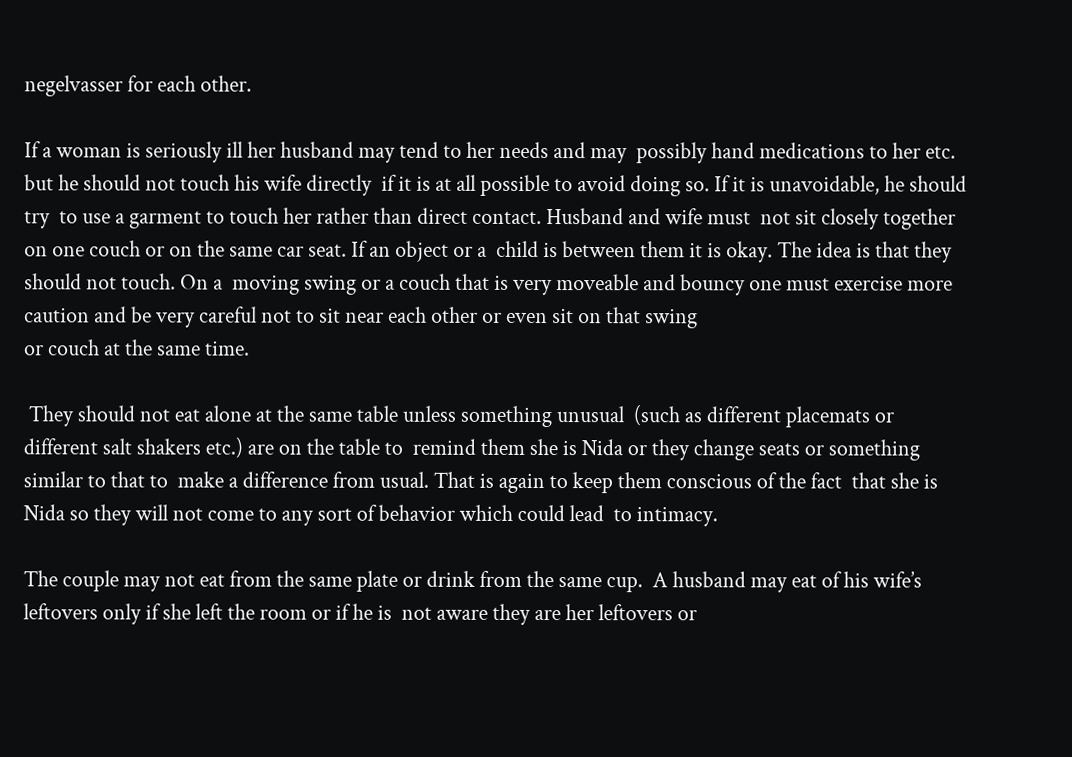negelvasser for each other.

If a woman is seriously ill her husband may tend to her needs and may  possibly hand medications to her etc. but he should not touch his wife directly  if it is at all possible to avoid doing so. If it is unavoidable, he should try  to use a garment to touch her rather than direct contact. Husband and wife must  not sit closely together on one couch or on the same car seat. If an object or a  child is between them it is okay. The idea is that they should not touch. On a  moving swing or a couch that is very moveable and bouncy one must exercise more  caution and be very careful not to sit near each other or even sit on that swing
or couch at the same time.

 They should not eat alone at the same table unless something unusual  (such as different placemats or different salt shakers etc.) are on the table to  remind them she is Nida or they change seats or something similar to that to  make a difference from usual. That is again to keep them conscious of the fact  that she is Nida so they will not come to any sort of behavior which could lead  to intimacy.

The couple may not eat from the same plate or drink from the same cup.  A husband may eat of his wife’s leftovers only if she left the room or if he is  not aware they are her leftovers or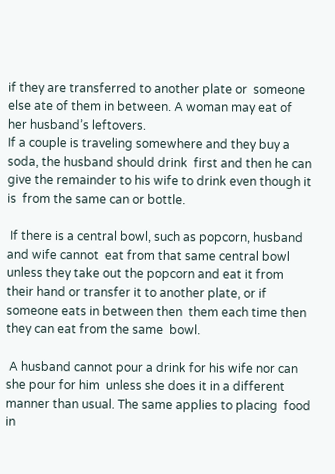if they are transferred to another plate or  someone else ate of them in between. A woman may eat of her husband’s leftovers.
If a couple is traveling somewhere and they buy a soda, the husband should drink  first and then he can give the remainder to his wife to drink even though it is  from the same can or bottle.

 If there is a central bowl, such as popcorn, husband and wife cannot  eat from that same central bowl unless they take out the popcorn and eat it from  their hand or transfer it to another plate, or if someone eats in between then  them each time then they can eat from the same  bowl.

 A husband cannot pour a drink for his wife nor can she pour for him  unless she does it in a different manner than usual. The same applies to placing  food in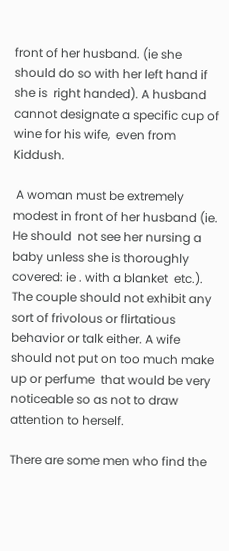front of her husband. (ie she should do so with her left hand if she is  right handed). A husband cannot designate a specific cup of wine for his wife,  even from Kiddush.

 A woman must be extremely modest in front of her husband (ie. He should  not see her nursing a baby unless she is thoroughly covered: ie . with a blanket  etc.). The couple should not exhibit any sort of frivolous or flirtatious  behavior or talk either. A wife should not put on too much make up or perfume  that would be very noticeable so as not to draw attention to herself.

There are some men who find the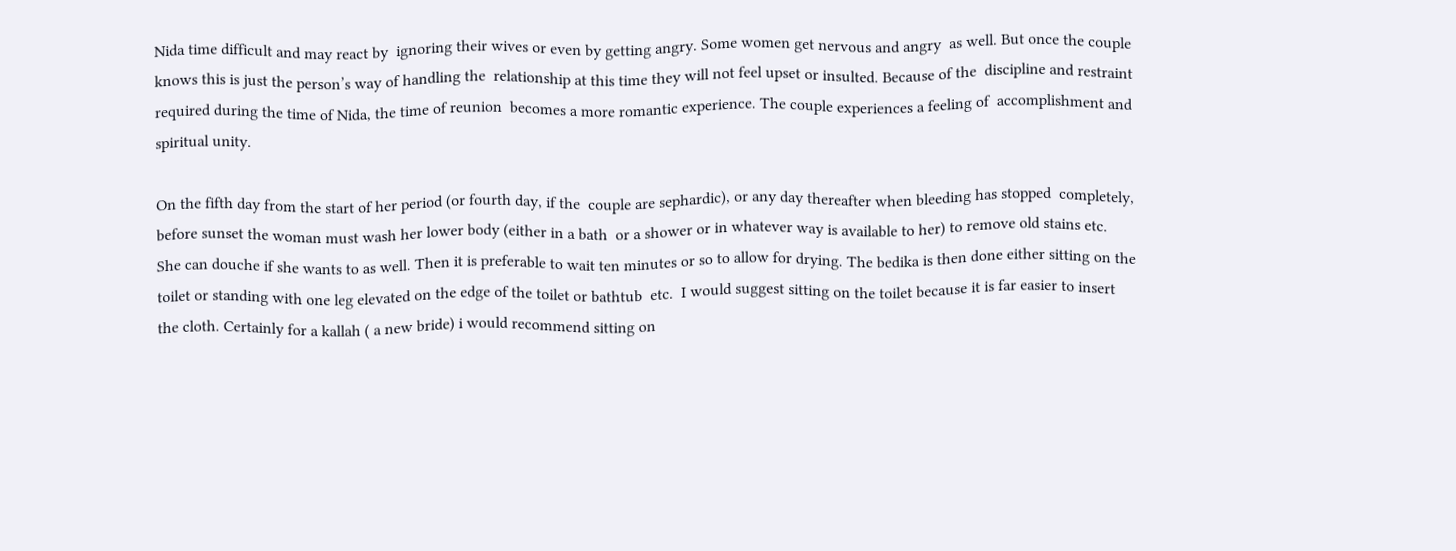Nida time difficult and may react by  ignoring their wives or even by getting angry. Some women get nervous and angry  as well. But once the couple knows this is just the person’s way of handling the  relationship at this time they will not feel upset or insulted. Because of the  discipline and restraint required during the time of Nida, the time of reunion  becomes a more romantic experience. The couple experiences a feeling of  accomplishment and spiritual unity.

On the fifth day from the start of her period (or fourth day, if the  couple are sephardic), or any day thereafter when bleeding has stopped  completely, before sunset the woman must wash her lower body (either in a bath  or a shower or in whatever way is available to her) to remove old stains etc.  She can douche if she wants to as well. Then it is preferable to wait ten minutes or so to allow for drying. The bedika is then done either sitting on the  toilet or standing with one leg elevated on the edge of the toilet or bathtub  etc.  I would suggest sitting on the toilet because it is far easier to insert the cloth. Certainly for a kallah ( a new bride) i would recommend sitting on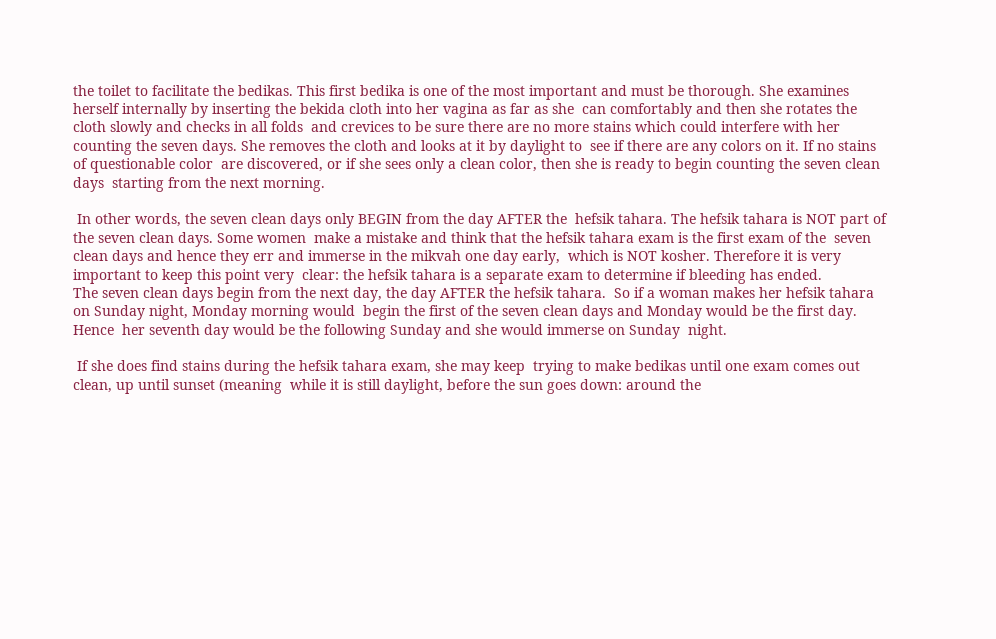the toilet to facilitate the bedikas. This first bedika is one of the most important and must be thorough. She examines  herself internally by inserting the bekida cloth into her vagina as far as she  can comfortably and then she rotates the cloth slowly and checks in all folds  and crevices to be sure there are no more stains which could interfere with her  counting the seven days. She removes the cloth and looks at it by daylight to  see if there are any colors on it. If no stains of questionable color  are discovered, or if she sees only a clean color, then she is ready to begin counting the seven clean days  starting from the next morning.

 In other words, the seven clean days only BEGIN from the day AFTER the  hefsik tahara. The hefsik tahara is NOT part of the seven clean days. Some women  make a mistake and think that the hefsik tahara exam is the first exam of the  seven clean days and hence they err and immerse in the mikvah one day early,  which is NOT kosher. Therefore it is very important to keep this point very  clear: the hefsik tahara is a separate exam to determine if bleeding has ended.
The seven clean days begin from the next day, the day AFTER the hefsik tahara.  So if a woman makes her hefsik tahara on Sunday night, Monday morning would  begin the first of the seven clean days and Monday would be the first day. Hence  her seventh day would be the following Sunday and she would immerse on Sunday  night.

 If she does find stains during the hefsik tahara exam, she may keep  trying to make bedikas until one exam comes out clean, up until sunset (meaning  while it is still daylight, before the sun goes down: around the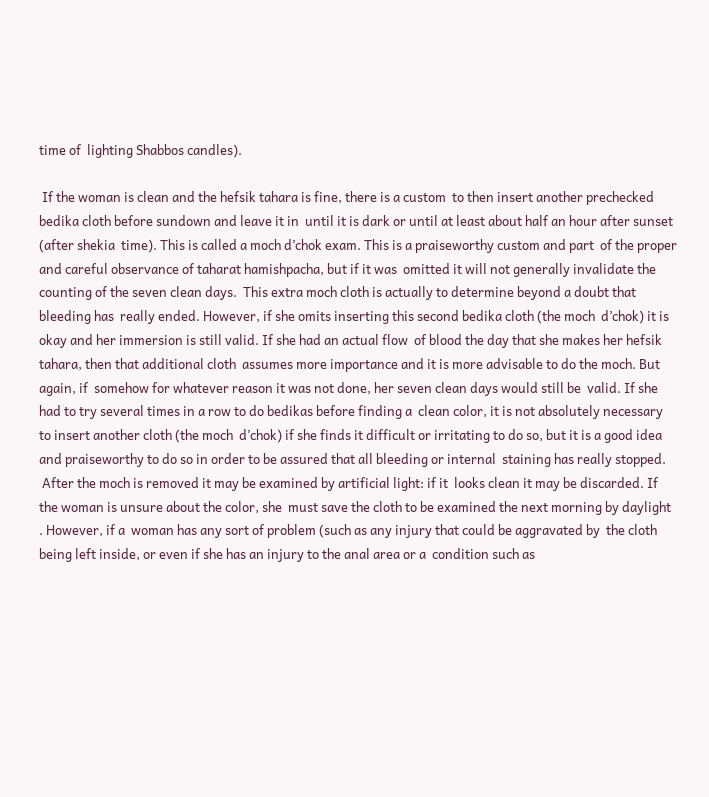time of  lighting Shabbos candles).

 If the woman is clean and the hefsik tahara is fine, there is a custom  to then insert another prechecked bedika cloth before sundown and leave it in  until it is dark or until at least about half an hour after sunset (after shekia  time). This is called a moch d’chok exam. This is a praiseworthy custom and part  of the proper and careful observance of taharat hamishpacha, but if it was  omitted it will not generally invalidate the counting of the seven clean days.  This extra moch cloth is actually to determine beyond a doubt that bleeding has  really ended. However, if she omits inserting this second bedika cloth (the moch  d’chok) it is okay and her immersion is still valid. If she had an actual flow  of blood the day that she makes her hefsik tahara, then that additional cloth  assumes more importance and it is more advisable to do the moch. But again, if  somehow for whatever reason it was not done, her seven clean days would still be  valid. If she had to try several times in a row to do bedikas before finding a  clean color, it is not absolutely necessary to insert another cloth (the moch  d’chok) if she finds it difficult or irritating to do so, but it is a good idea  and praiseworthy to do so in order to be assured that all bleeding or internal  staining has really stopped.
 After the moch is removed it may be examined by artificial light: if it  looks clean it may be discarded. If the woman is unsure about the color, she  must save the cloth to be examined the next morning by daylight . However, if a  woman has any sort of problem (such as any injury that could be aggravated by  the cloth being left inside, or even if she has an injury to the anal area or a  condition such as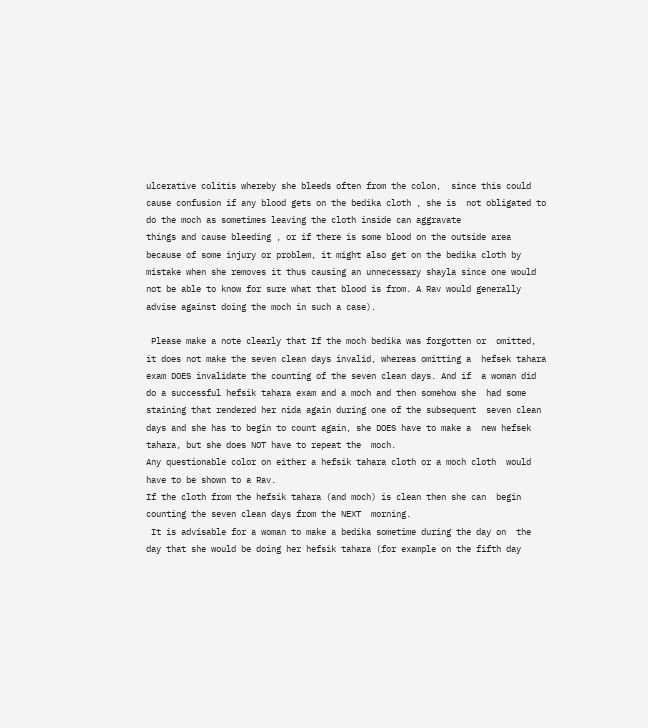ulcerative colitis whereby she bleeds often from the colon,  since this could cause confusion if any blood gets on the bedika cloth , she is  not obligated to do the moch as sometimes leaving the cloth inside can aggravate
things and cause bleeding , or if there is some blood on the outside area  because of some injury or problem, it might also get on the bedika cloth by  mistake when she removes it thus causing an unnecessary shayla since one would  not be able to know for sure what that blood is from. A Rav would generally  advise against doing the moch in such a case).

 Please make a note clearly that If the moch bedika was forgotten or  omitted, it does not make the seven clean days invalid, whereas omitting a  hefsek tahara exam DOES invalidate the counting of the seven clean days. And if  a woman did do a successful hefsik tahara exam and a moch and then somehow she  had some staining that rendered her nida again during one of the subsequent  seven clean days and she has to begin to count again, she DOES have to make a  new hefsek tahara, but she does NOT have to repeat the  moch.
Any questionable color on either a hefsik tahara cloth or a moch cloth  would have to be shown to a Rav.
If the cloth from the hefsik tahara (and moch) is clean then she can  begin counting the seven clean days from the NEXT  morning.
 It is advisable for a woman to make a bedika sometime during the day on  the day that she would be doing her hefsik tahara (for example on the fifth day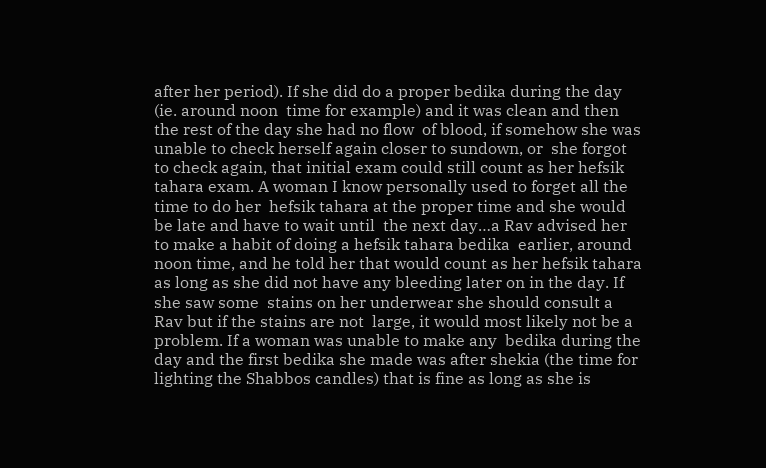after her period). If she did do a proper bedika during the day (ie. around noon  time for example) and it was clean and then the rest of the day she had no flow  of blood, if somehow she was unable to check herself again closer to sundown, or  she forgot to check again, that initial exam could still count as her hefsik  tahara exam. A woman I know personally used to forget all the time to do her  hefsik tahara at the proper time and she would be late and have to wait until  the next day…a Rav advised her to make a habit of doing a hefsik tahara bedika  earlier, around noon time, and he told her that would count as her hefsik tahara  as long as she did not have any bleeding later on in the day. If she saw some  stains on her underwear she should consult a Rav but if the stains are not  large, it would most likely not be a problem. If a woman was unable to make any  bedika during the day and the first bedika she made was after shekia (the time for lighting the Shabbos candles) that is fine as long as she is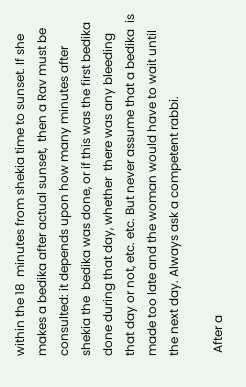within the 18  minutes from shekia time to sunset. If she makes a bedika after actual sunset,  then a Rav must be consulted: it depends upon how many minutes after shekia the  bedika was done, or if this was the first bedika done during that day, whether  there was any bleeding that day or not, etc. etc. But never assume that a bedika  is made too late and the woman would have to wait until the next day. Always ask a competent rabbi.

 After a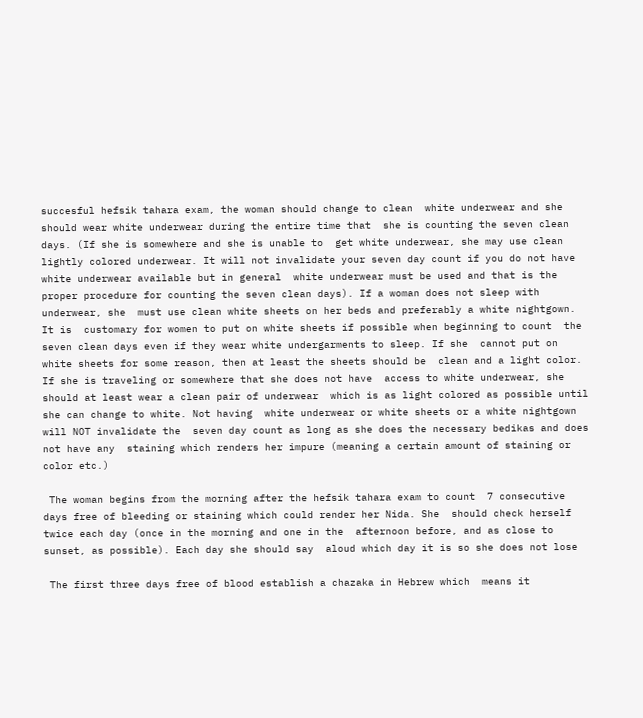succesful hefsik tahara exam, the woman should change to clean  white underwear and she should wear white underwear during the entire time that  she is counting the seven clean days. (If she is somewhere and she is unable to  get white underwear, she may use clean lightly colored underwear. It will not invalidate your seven day count if you do not have white underwear available but in general  white underwear must be used and that is the proper procedure for counting the seven clean days). If a woman does not sleep with underwear, she  must use clean white sheets on her beds and preferably a white nightgown. It is  customary for women to put on white sheets if possible when beginning to count  the seven clean days even if they wear white undergarments to sleep. If she  cannot put on white sheets for some reason, then at least the sheets should be  clean and a light color. If she is traveling or somewhere that she does not have  access to white underwear, she should at least wear a clean pair of underwear  which is as light colored as possible until she can change to white. Not having  white underwear or white sheets or a white nightgown will NOT invalidate the  seven day count as long as she does the necessary bedikas and does not have any  staining which renders her impure (meaning a certain amount of staining or color etc.)

 The woman begins from the morning after the hefsik tahara exam to count  7 consecutive days free of bleeding or staining which could render her Nida. She  should check herself twice each day (once in the morning and one in the  afternoon before, and as close to sunset, as possible). Each day she should say  aloud which day it is so she does not lose

 The first three days free of blood establish a chazaka in Hebrew which  means it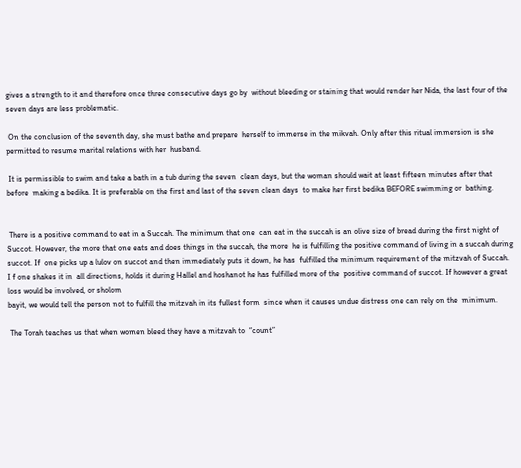gives a strength to it and therefore once three consecutive days go by  without bleeding or staining that would render her Nida, the last four of the  seven days are less problematic.

 On the conclusion of the seventh day, she must bathe and prepare  herself to immerse in the mikvah. Only after this ritual immersion is she  permitted to resume marital relations with her  husband.

 It is permissible to swim and take a bath in a tub during the seven  clean days, but the woman should wait at least fifteen minutes after that before  making a bedika. It is preferable on the first and last of the seven clean days  to make her first bedika BEFORE swimming or  bathing.


 There is a positive command to eat in a Succah. The minimum that one  can eat in the succah is an olive size of bread during the first night of  Succot. However, the more that one eats and does things in the succah, the more  he is fulfilling the positive command of living in a succah during succot. If  one picks up a lulov on succot and then immediately puts it down, he has  fulfilled the minimum requirement of the mitzvah of Succah. I f one shakes it in  all directions, holds it during Hallel and hoshanot he has fulfilled more of the  positive command of succot. If however a great loss would be involved, or sholom
bayit, we would tell the person not to fulfill the mitzvah in its fullest form  since when it causes undue distress one can rely on the  minimum.

 The Torah teaches us that when women bleed they have a mitzvah to  “count”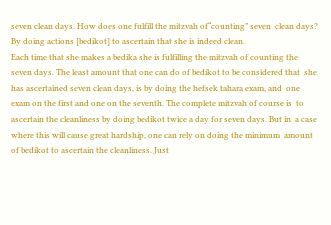seven clean days. How does one fulfill the mitzvah of“counting” seven  clean days? By doing actions [bedikot] to ascertain that she is indeed clean.
Each time that she makes a bedika she is fulfilling the mitzvah of counting the  seven days. The least amount that one can do of bedikot to be considered that  she has ascertained seven clean days, is by doing the hefsek tahara exam, and  one exam on the first and one on the seventh. The complete mitzvah of course is  to ascertain the cleanliness by doing bedikot twice a day for seven days. But in  a case where this will cause great hardship, one can rely on doing the minimum  amount of bedikot to ascertain the cleanliness. Just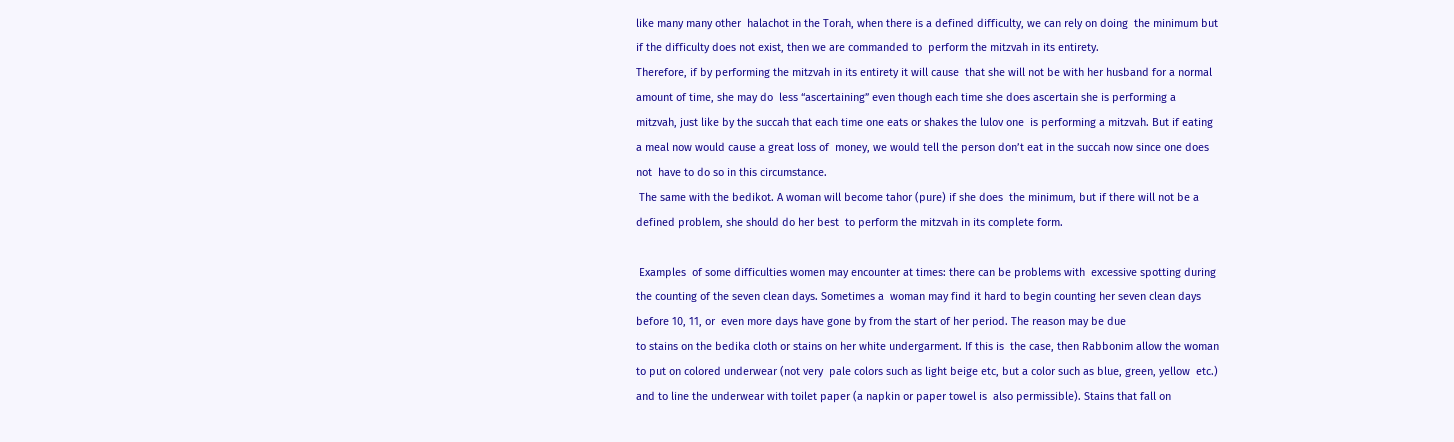like many many other  halachot in the Torah, when there is a defined difficulty, we can rely on doing  the minimum but if the difficulty does not exist, then we are commanded to  perform the mitzvah in its entirety.
Therefore, if by performing the mitzvah in its entirety it will cause  that she will not be with her husband for a normal amount of time, she may do  less “ascertaining” even though each time she does ascertain she is performing a  mitzvah, just like by the succah that each time one eats or shakes the lulov one  is performing a mitzvah. But if eating a meal now would cause a great loss of  money, we would tell the person don’t eat in the succah now since one does not  have to do so in this circumstance.
 The same with the bedikot. A woman will become tahor (pure) if she does  the minimum, but if there will not be a defined problem, she should do her best  to perform the mitzvah in its complete form.

 Examples  of some difficulties women may encounter at times: there can be problems with  excessive spotting during the counting of the seven clean days. Sometimes a  woman may find it hard to begin counting her seven clean days before 10, 11, or  even more days have gone by from the start of her period. The reason may be due
to stains on the bedika cloth or stains on her white undergarment. If this is  the case, then Rabbonim allow the woman to put on colored underwear (not very  pale colors such as light beige etc, but a color such as blue, green, yellow  etc.) and to line the underwear with toilet paper (a napkin or paper towel is  also permissible). Stains that fall on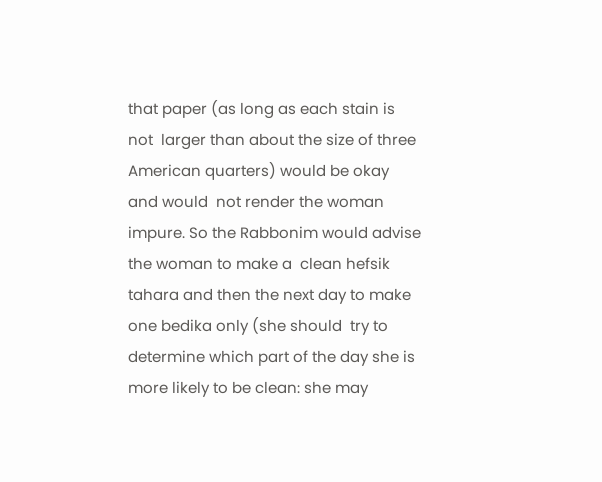that paper (as long as each stain is not  larger than about the size of three American quarters) would be okay and would  not render the woman impure. So the Rabbonim would advise the woman to make a  clean hefsik tahara and then the next day to make one bedika only (she should  try to determine which part of the day she is more likely to be clean: she may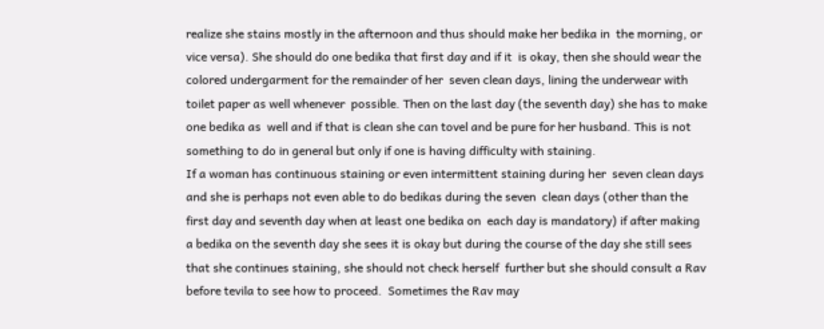realize she stains mostly in the afternoon and thus should make her bedika in  the morning, or vice versa). She should do one bedika that first day and if it  is okay, then she should wear the colored undergarment for the remainder of her  seven clean days, lining the underwear with toilet paper as well whenever  possible. Then on the last day (the seventh day) she has to make one bedika as  well and if that is clean she can tovel and be pure for her husband. This is not  something to do in general but only if one is having difficulty with staining.
If a woman has continuous staining or even intermittent staining during her  seven clean days and she is perhaps not even able to do bedikas during the seven  clean days (other than the first day and seventh day when at least one bedika on  each day is mandatory) if after making  a bedika on the seventh day she sees it is okay but during the course of the day she still sees that she continues staining, she should not check herself  further but she should consult a Rav before tevila to see how to proceed.  Sometimes the Rav may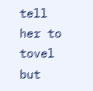tell her to tovel but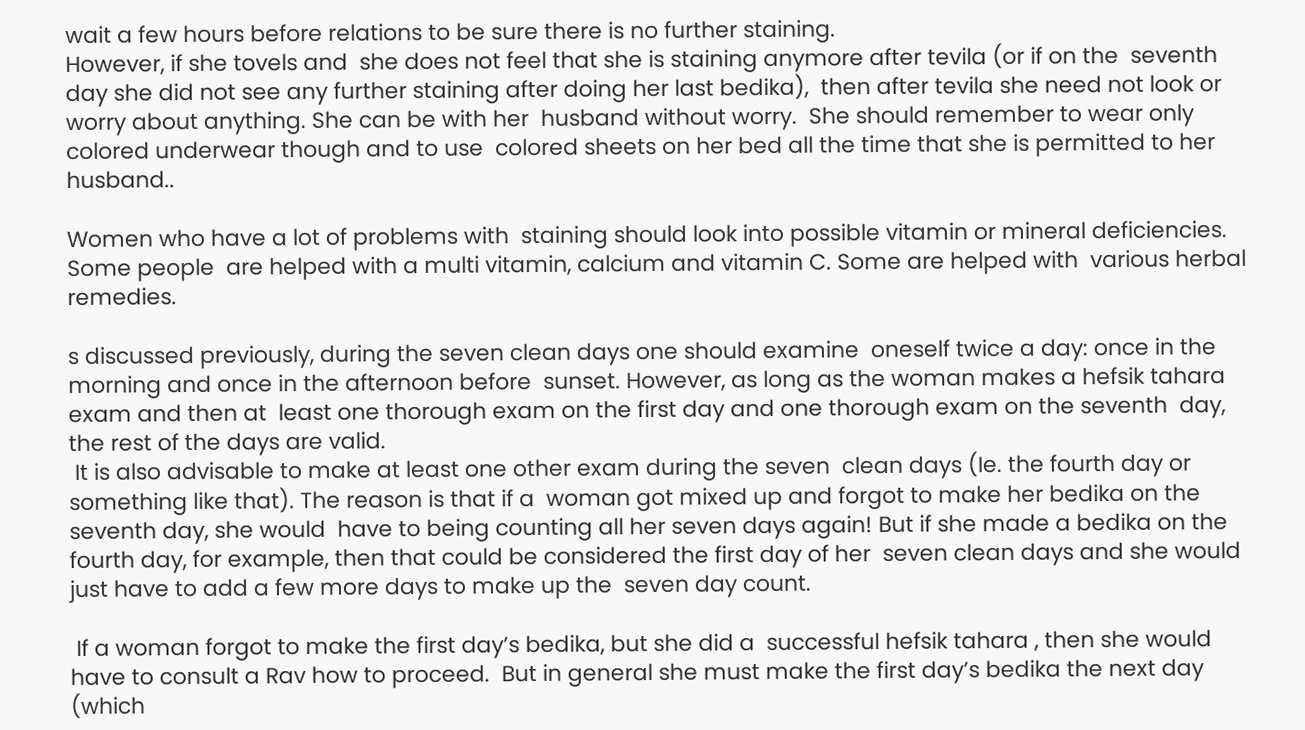wait a few hours before relations to be sure there is no further staining.
However, if she tovels and  she does not feel that she is staining anymore after tevila (or if on the  seventh day she did not see any further staining after doing her last bedika),  then after tevila she need not look or worry about anything. She can be with her  husband without worry.  She should remember to wear only colored underwear though and to use  colored sheets on her bed all the time that she is permitted to her husband..

Women who have a lot of problems with  staining should look into possible vitamin or mineral deficiencies. Some people  are helped with a multi vitamin, calcium and vitamin C. Some are helped with  various herbal remedies.

s discussed previously, during the seven clean days one should examine  oneself twice a day: once in the morning and once in the afternoon before  sunset. However, as long as the woman makes a hefsik tahara exam and then at  least one thorough exam on the first day and one thorough exam on the seventh  day, the rest of the days are valid.
 It is also advisable to make at least one other exam during the seven  clean days (Ie. the fourth day or something like that). The reason is that if a  woman got mixed up and forgot to make her bedika on the seventh day, she would  have to being counting all her seven days again! But if she made a bedika on the  fourth day, for example, then that could be considered the first day of her  seven clean days and she would just have to add a few more days to make up the  seven day count.

 If a woman forgot to make the first day’s bedika, but she did a  successful hefsik tahara , then she would have to consult a Rav how to proceed.  But in general she must make the first day’s bedika the next day (which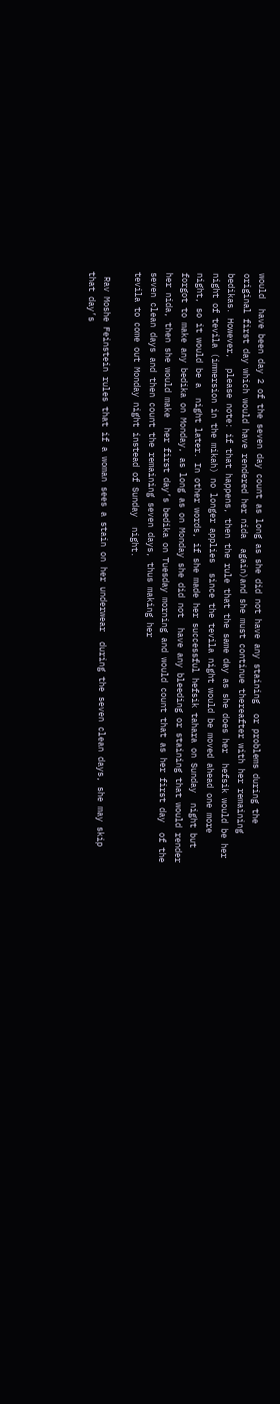would  have been day 2 of the seven day count as long as she did not have any staining  or problems during the original first day which would have rendered her nida  again)and she must continue thereafter with her remaining bedikas. However,  please note: if that happens, then the rule that the same day as she does her  hefsik would be her night of tevila (immersion in the mikah) no longer applies  since the tevila night would be moved ahead one more night, so it would be a  night later. In other words, if she made her successful hefsik tahara on Sunday  night but forgot to make any bedika on Monday, as long as on Monday she did not  have any bleeding or staining that would render her nida, then she would make  her first day’s bedika on Tuesday morning and would count that as her first day  of the seven clean days and then count the remaining seven days, thus making her
tevila to come out Monday night instead of Sunday  night.

 Rav Moshe Feinstein rules that if a woman sees a stain on her underwear  during the seven clean days, she may skip that day’s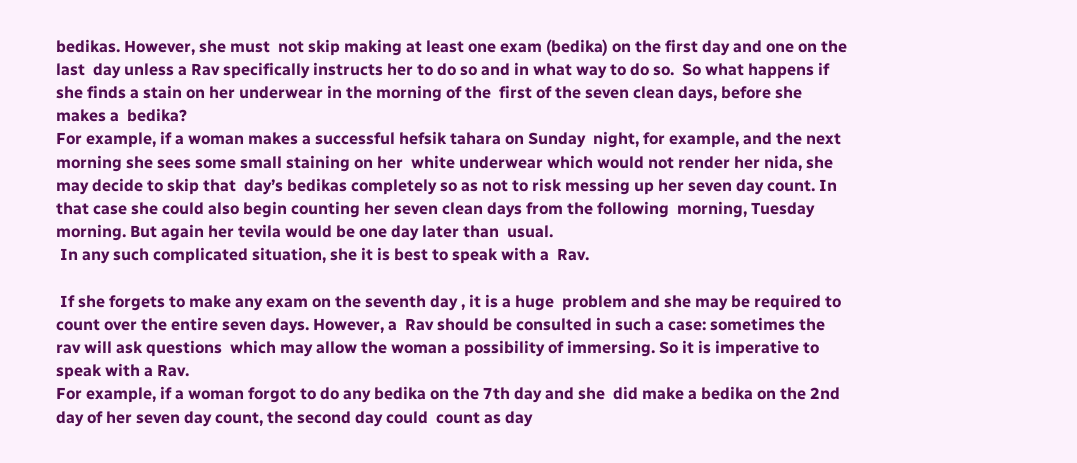bedikas. However, she must  not skip making at least one exam (bedika) on the first day and one on the last  day unless a Rav specifically instructs her to do so and in what way to do so.  So what happens if she finds a stain on her underwear in the morning of the  first of the seven clean days, before she makes a  bedika?
For example, if a woman makes a successful hefsik tahara on Sunday  night, for example, and the next morning she sees some small staining on her  white underwear which would not render her nida, she may decide to skip that  day’s bedikas completely so as not to risk messing up her seven day count. In  that case she could also begin counting her seven clean days from the following  morning, Tuesday morning. But again her tevila would be one day later than  usual.
 In any such complicated situation, she it is best to speak with a  Rav.

 If she forgets to make any exam on the seventh day , it is a huge  problem and she may be required to count over the entire seven days. However, a  Rav should be consulted in such a case: sometimes the rav will ask questions  which may allow the woman a possibility of immersing. So it is imperative to  speak with a Rav.
For example, if a woman forgot to do any bedika on the 7th day and she  did make a bedika on the 2nd day of her seven day count, the second day could  count as day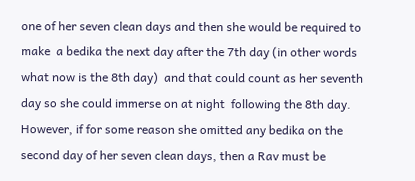one of her seven clean days and then she would be required to make  a bedika the next day after the 7th day (in other words what now is the 8th day)  and that could count as her seventh day so she could immerse on at night  following the 8th day. However, if for some reason she omitted any bedika on the  second day of her seven clean days, then a Rav must be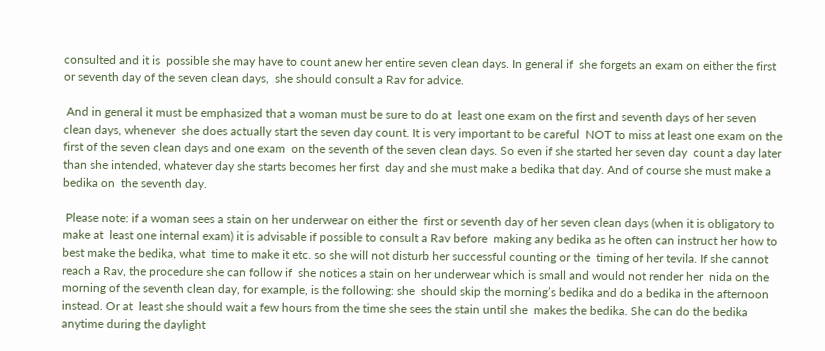consulted and it is  possible she may have to count anew her entire seven clean days. In general if  she forgets an exam on either the first or seventh day of the seven clean days,  she should consult a Rav for advice.

 And in general it must be emphasized that a woman must be sure to do at  least one exam on the first and seventh days of her seven clean days, whenever  she does actually start the seven day count. It is very important to be careful  NOT to miss at least one exam on the first of the seven clean days and one exam  on the seventh of the seven clean days. So even if she started her seven day  count a day later than she intended, whatever day she starts becomes her first  day and she must make a bedika that day. And of course she must make a bedika on  the seventh day.

 Please note: if a woman sees a stain on her underwear on either the  first or seventh day of her seven clean days (when it is obligatory to make at  least one internal exam) it is advisable if possible to consult a Rav before  making any bedika as he often can instruct her how to best make the bedika, what  time to make it etc. so she will not disturb her successful counting or the  timing of her tevila. If she cannot reach a Rav, the procedure she can follow if  she notices a stain on her underwear which is small and would not render her  nida on the morning of the seventh clean day, for example, is the following: she  should skip the morning’s bedika and do a bedika in the afternoon instead. Or at  least she should wait a few hours from the time she sees the stain until she  makes the bedika. She can do the bedika anytime during the daylight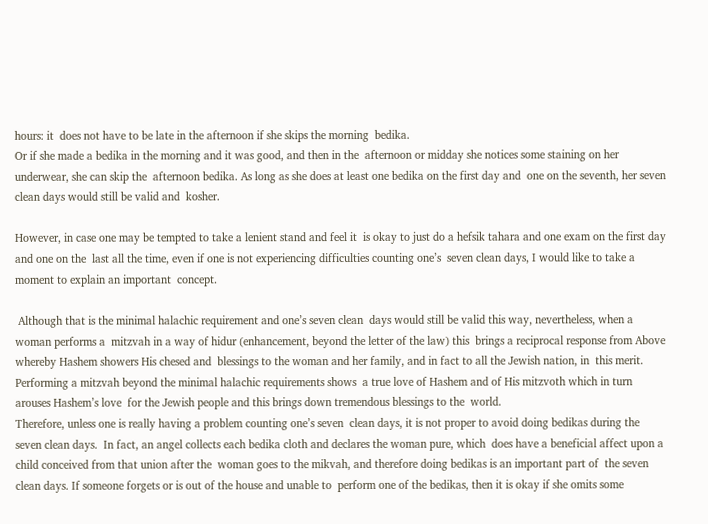hours: it  does not have to be late in the afternoon if she skips the morning  bedika.
Or if she made a bedika in the morning and it was good, and then in the  afternoon or midday she notices some staining on her underwear, she can skip the  afternoon bedika. As long as she does at least one bedika on the first day and  one on the seventh, her seven clean days would still be valid and  kosher.

However, in case one may be tempted to take a lenient stand and feel it  is okay to just do a hefsik tahara and one exam on the first day and one on the  last all the time, even if one is not experiencing difficulties counting one’s  seven clean days, I would like to take a moment to explain an important  concept.

 Although that is the minimal halachic requirement and one’s seven clean  days would still be valid this way, nevertheless, when a woman performs a  mitzvah in a way of hidur (enhancement, beyond the letter of the law) this  brings a reciprocal response from Above whereby Hashem showers His chesed and  blessings to the woman and her family, and in fact to all the Jewish nation, in  this merit. Performing a mitzvah beyond the minimal halachic requirements shows  a true love of Hashem and of His mitzvoth which in turn arouses Hashem’s love  for the Jewish people and this brings down tremendous blessings to the  world.
Therefore, unless one is really having a problem counting one’s seven  clean days, it is not proper to avoid doing bedikas during the seven clean days.  In fact, an angel collects each bedika cloth and declares the woman pure, which  does have a beneficial affect upon a child conceived from that union after the  woman goes to the mikvah, and therefore doing bedikas is an important part of  the seven clean days. If someone forgets or is out of the house and unable to  perform one of the bedikas, then it is okay if she omits some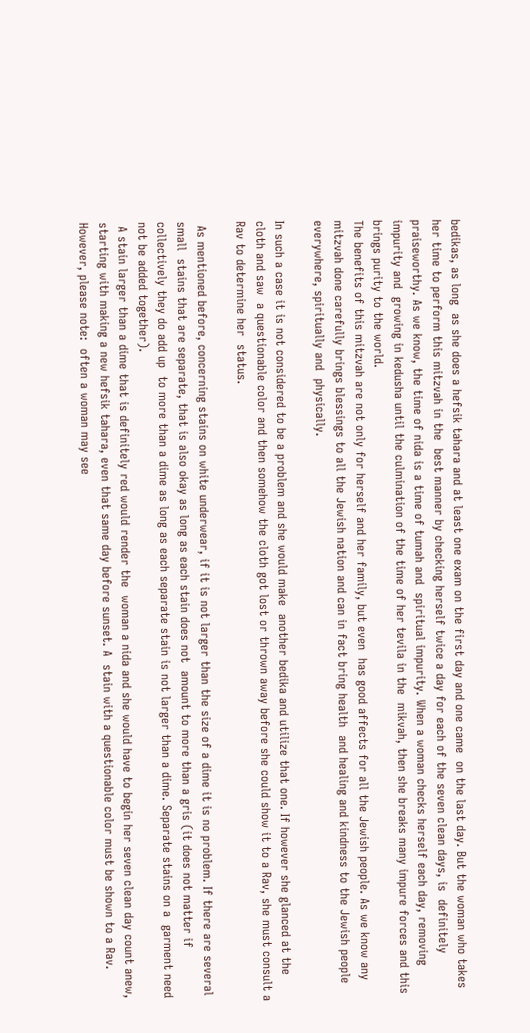bedikas, as long  as she does a hefsik tahara and at least one exam on the first day and one came  on the last day. But the woman who takes her time to perform this mitzvah in the  best manner by checking herself twice a day for each of the seven clean days, is  definitely praiseworthy. As we know, the time of nida is a time of tumah and  spiritual impurity. When a woman checks herself each day, removing impurity and  growing in kedusha until the culmination of the time of her tevila in the  mikvah, then she breaks many impure forces and this brings purity to the world.
The benefits of this mitzvah are not only for herself and her family, but even  has good affects for all the Jewish people. As we know any mitzvah done carefully brings blessings to all the Jewish nation and can in fact bring health  and healing and kindness to the Jewish people everywhere, spiritually and  physically.

In such a case it is not considered to be a problem and she would make  another bedika and utilize that one. If however she glanced at the cloth and saw  a questionable color and then somehow the cloth got lost or thrown away before she could show it to a Rav, she must consult a Rav to determine her  status.

 As mentioned before, concerning stains on white underwear, if it is not larger than the size of a dime it is no problem. If there are several small  stains that are separate, that is also okay as long as each stain does not  amount to more than a gris (it does not matter if collectively they do add up  to more than a dime as long as each separate stain is not larger than a dime. Separate stains on a  garment need not be added together).
 A stain larger than a dime that is definitely red would render the  woman a nida and she would have to begin her seven clean day count anew,  starting with making a new hefsik tahara, even that same day before sunset. A  stain with a questionable color must be shown to a Rav. However, please note:  often a woman may see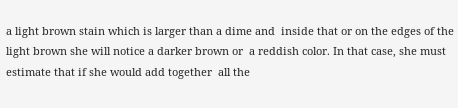a light brown stain which is larger than a dime and  inside that or on the edges of the light brown she will notice a darker brown or  a reddish color. In that case, she must estimate that if she would add together  all the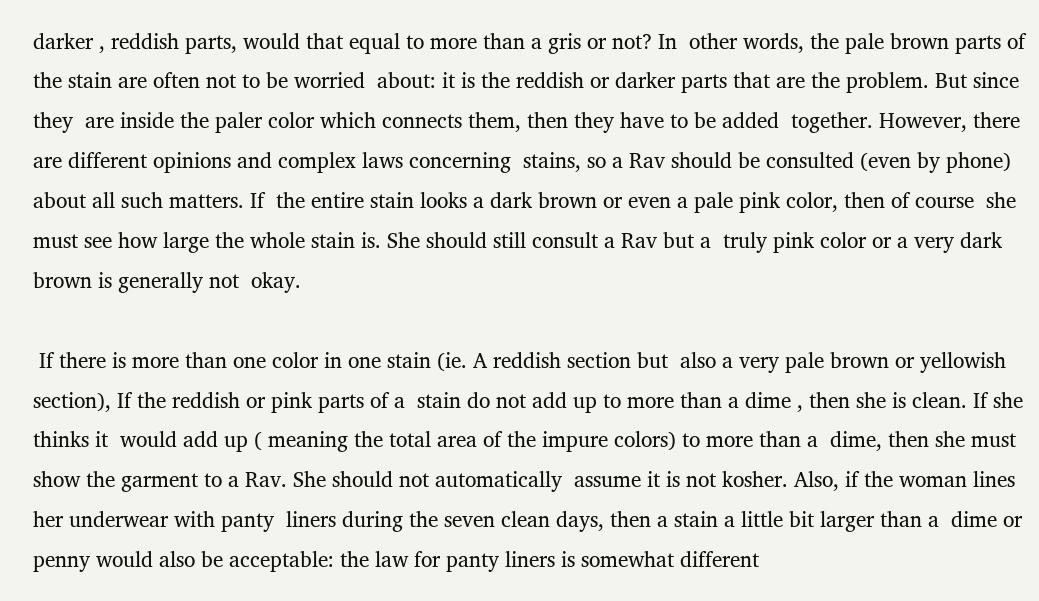darker , reddish parts, would that equal to more than a gris or not? In  other words, the pale brown parts of the stain are often not to be worried  about: it is the reddish or darker parts that are the problem. But since they  are inside the paler color which connects them, then they have to be added  together. However, there are different opinions and complex laws concerning  stains, so a Rav should be consulted (even by phone) about all such matters. If  the entire stain looks a dark brown or even a pale pink color, then of course  she must see how large the whole stain is. She should still consult a Rav but a  truly pink color or a very dark brown is generally not  okay.

 If there is more than one color in one stain (ie. A reddish section but  also a very pale brown or yellowish section), If the reddish or pink parts of a  stain do not add up to more than a dime , then she is clean. If she thinks it  would add up ( meaning the total area of the impure colors) to more than a  dime, then she must show the garment to a Rav. She should not automatically  assume it is not kosher. Also, if the woman lines her underwear with panty  liners during the seven clean days, then a stain a little bit larger than a  dime or penny would also be acceptable: the law for panty liners is somewhat different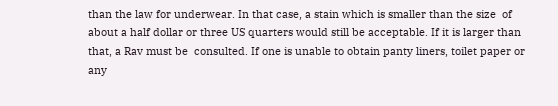than the law for underwear. In that case, a stain which is smaller than the size  of about a half dollar or three US quarters would still be acceptable. If it is larger than that, a Rav must be  consulted. If one is unable to obtain panty liners, toilet paper or any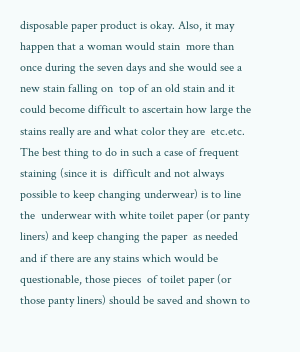disposable paper product is okay. Also, it may happen that a woman would stain  more than once during the seven days and she would see a new stain falling on  top of an old stain and it could become difficult to ascertain how large the  stains really are and what color they are  etc.etc.
The best thing to do in such a case of frequent staining (since it is  difficult and not always possible to keep changing underwear) is to line the  underwear with white toilet paper (or panty liners) and keep changing the paper  as needed and if there are any stains which would be questionable, those pieces  of toilet paper (or those panty liners) should be saved and shown to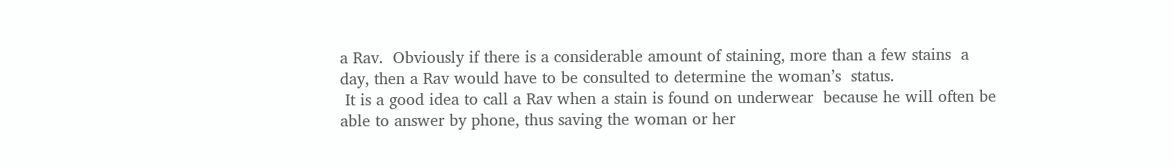a Rav.  Obviously if there is a considerable amount of staining, more than a few stains  a day, then a Rav would have to be consulted to determine the woman’s  status.
 It is a good idea to call a Rav when a stain is found on underwear  because he will often be able to answer by phone, thus saving the woman or her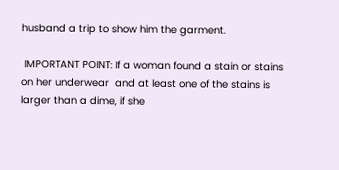husband a trip to show him the garment.

 IMPORTANT POINT: If a woman found a stain or stains on her underwear  and at least one of the stains is larger than a dime, if she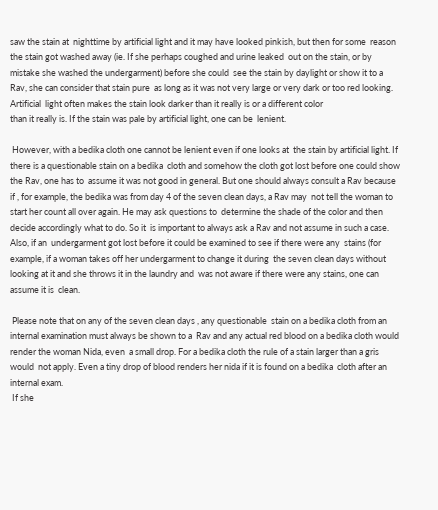saw the stain at  nighttime by artificial light and it may have looked pinkish, but then for some  reason the stain got washed away (ie. If she perhaps coughed and urine leaked  out on the stain, or by mistake she washed the undergarment) before she could  see the stain by daylight or show it to a Rav, she can consider that stain pure  as long as it was not very large or very dark or too red looking. Artificial  light often makes the stain look darker than it really is or a different color
than it really is. If the stain was pale by artificial light, one can be  lenient.

 However, with a bedika cloth one cannot be lenient even if one looks at  the stain by artificial light. If there is a questionable stain on a bedika  cloth and somehow the cloth got lost before one could show the Rav, one has to  assume it was not good in general. But one should always consult a Rav because  if , for example, the bedika was from day 4 of the seven clean days, a Rav may  not tell the woman to start her count all over again. He may ask questions to  determine the shade of the color and then decide accordingly what to do. So it  is important to always ask a Rav and not assume in such a case. Also, if an  undergarment got lost before it could be examined to see if there were any  stains (for example, if a woman takes off her undergarment to change it during  the seven clean days without looking at it and she throws it in the laundry and  was not aware if there were any stains, one can assume it is  clean.

 Please note that on any of the seven clean days , any questionable  stain on a bedika cloth from an internal examination must always be shown to a  Rav and any actual red blood on a bedika cloth would render the woman Nida, even  a small drop. For a bedika cloth the rule of a stain larger than a gris  would  not apply. Even a tiny drop of blood renders her nida if it is found on a bedika  cloth after an internal exam.
 If she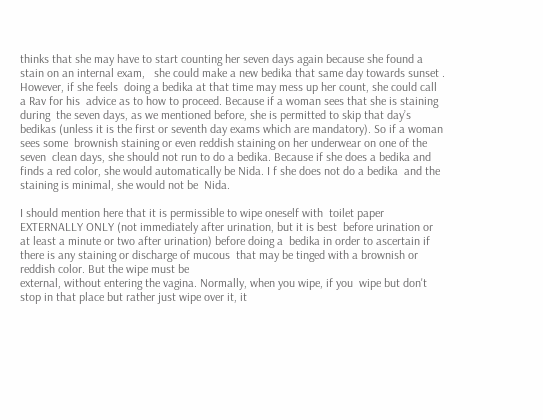thinks that she may have to start counting her seven days again because she found a stain on an internal exam,   she could make a new bedika that same day towards sunset . However, if she feels  doing a bedika at that time may mess up her count, she could call a Rav for his  advice as to how to proceed. Because if a woman sees that she is staining during  the seven days, as we mentioned before, she is permitted to skip that day’s  bedikas (unless it is the first or seventh day exams which are mandatory). So if a woman sees some  brownish staining or even reddish staining on her underwear on one of the seven  clean days, she should not run to do a bedika. Because if she does a bedika and  finds a red color, she would automatically be Nida. I f she does not do a bedika  and the staining is minimal, she would not be  Nida.

I should mention here that it is permissible to wipe oneself with  toilet paper EXTERNALLY ONLY (not immediately after urination, but it is best  before urination or at least a minute or two after urination) before doing a  bedika in order to ascertain if there is any staining or discharge of mucous  that may be tinged with a brownish or reddish color. But the wipe must be
external, without entering the vagina. Normally, when you wipe, if you  wipe but don't stop in that place but rather just wipe over it, it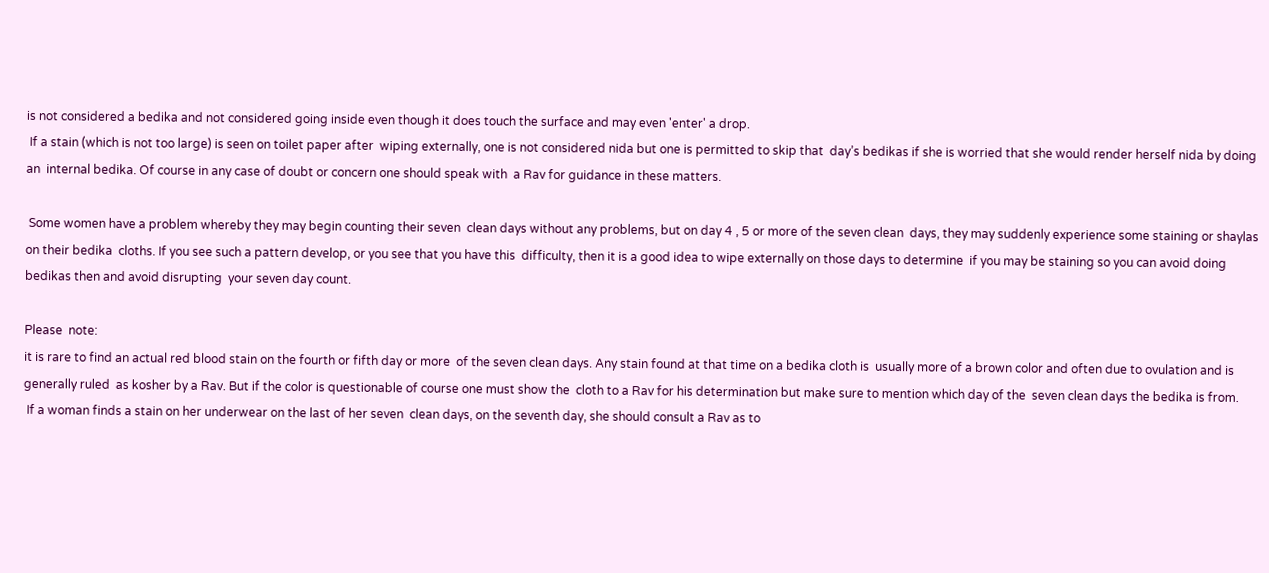is not considered a bedika and not considered going inside even though it does touch the surface and may even 'enter' a drop.
 If a stain (which is not too large) is seen on toilet paper after  wiping externally, one is not considered nida but one is permitted to skip that  day’s bedikas if she is worried that she would render herself nida by doing an  internal bedika. Of course in any case of doubt or concern one should speak with  a Rav for guidance in these matters.

 Some women have a problem whereby they may begin counting their seven  clean days without any problems, but on day 4 , 5 or more of the seven clean  days, they may suddenly experience some staining or shaylas on their bedika  cloths. If you see such a pattern develop, or you see that you have this  difficulty, then it is a good idea to wipe externally on those days to determine  if you may be staining so you can avoid doing bedikas then and avoid disrupting  your seven day count.

Please  note:
it is rare to find an actual red blood stain on the fourth or fifth day or more  of the seven clean days. Any stain found at that time on a bedika cloth is  usually more of a brown color and often due to ovulation and is generally ruled  as kosher by a Rav. But if the color is questionable of course one must show the  cloth to a Rav for his determination but make sure to mention which day of the  seven clean days the bedika is from.
 If a woman finds a stain on her underwear on the last of her seven  clean days, on the seventh day, she should consult a Rav as to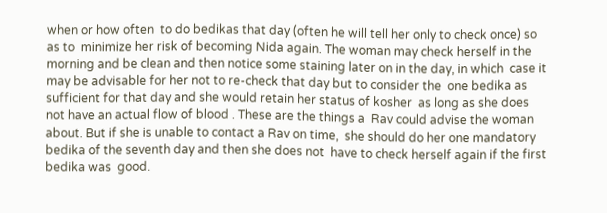when or how often  to do bedikas that day (often he will tell her only to check once) so as to  minimize her risk of becoming Nida again. The woman may check herself in the  morning and be clean and then notice some staining later on in the day, in which  case it may be advisable for her not to re-check that day but to consider the  one bedika as sufficient for that day and she would retain her status of kosher  as long as she does not have an actual flow of blood . These are the things a  Rav could advise the woman about. But if she is unable to contact a Rav on time,  she should do her one mandatory bedika of the seventh day and then she does not  have to check herself again if the first bedika was  good.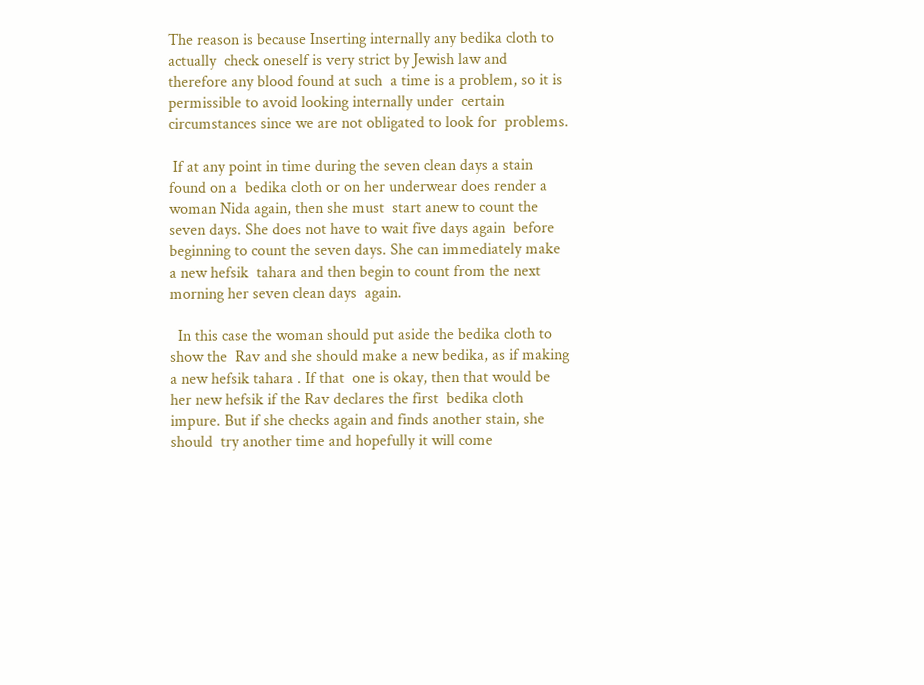The reason is because Inserting internally any bedika cloth to actually  check oneself is very strict by Jewish law and therefore any blood found at such  a time is a problem, so it is permissible to avoid looking internally under  certain circumstances since we are not obligated to look for  problems.

 If at any point in time during the seven clean days a stain found on a  bedika cloth or on her underwear does render a woman Nida again, then she must  start anew to count the seven days. She does not have to wait five days again  before beginning to count the seven days. She can immediately make a new hefsik  tahara and then begin to count from the next morning her seven clean days  again.

  In this case the woman should put aside the bedika cloth to show the  Rav and she should make a new bedika, as if making a new hefsik tahara . If that  one is okay, then that would be her new hefsik if the Rav declares the first  bedika cloth impure. But if she checks again and finds another stain, she should  try another time and hopefully it will come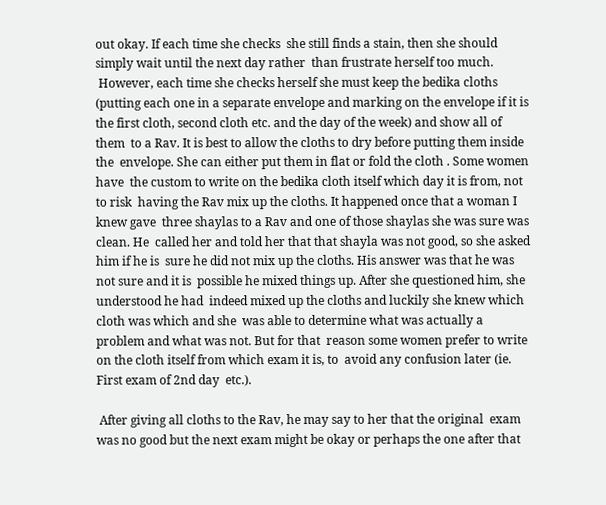out okay. If each time she checks  she still finds a stain, then she should simply wait until the next day rather  than frustrate herself too much.
 However, each time she checks herself she must keep the bedika cloths  (putting each one in a separate envelope and marking on the envelope if it is  the first cloth, second cloth etc. and the day of the week) and show all of them  to a Rav. It is best to allow the cloths to dry before putting them inside the  envelope. She can either put them in flat or fold the cloth . Some women have  the custom to write on the bedika cloth itself which day it is from, not to risk  having the Rav mix up the cloths. It happened once that a woman I knew gave  three shaylas to a Rav and one of those shaylas she was sure was clean. He  called her and told her that that shayla was not good, so she asked him if he is  sure he did not mix up the cloths. His answer was that he was not sure and it is  possible he mixed things up. After she questioned him, she understood he had  indeed mixed up the cloths and luckily she knew which cloth was which and she  was able to determine what was actually a problem and what was not. But for that  reason some women prefer to write on the cloth itself from which exam it is, to  avoid any confusion later (ie. First exam of 2nd day  etc.).

 After giving all cloths to the Rav, he may say to her that the original  exam was no good but the next exam might be okay or perhaps the one after that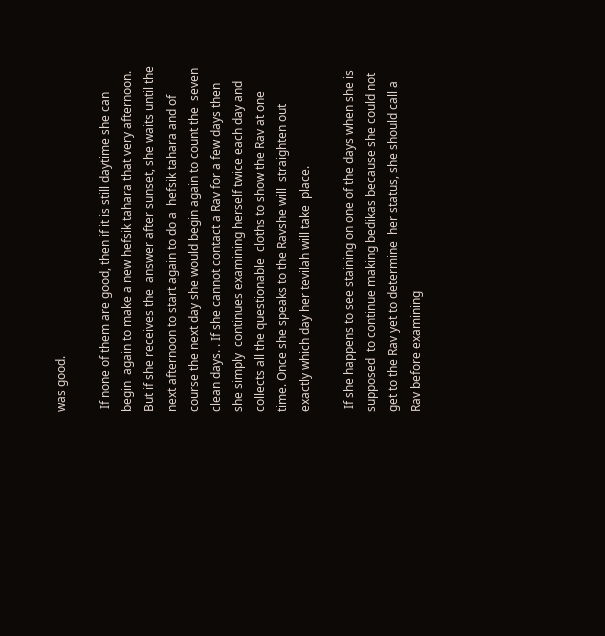was good.

 If none of them are good, then if it is still daytime she can begin  again to make a new hefsik tahara that very afternoon. But if she receives the  answer after sunset, she waits until the next afternoon to start again to do a  hefsik tahara and of course the next day she would begin again to count the  seven clean days. . If she cannot contact a Rav for a few days then she simply  continues examining herself twice each day and collects all the questionable  cloths to show the Rav at one time. Once she speaks to the Ravshe will  straighten out exactly which day her tevilah will take  place.

 If she happens to see staining on one of the days when she is supposed  to continue making bedikas because she could not get to the Rav yet to determine  her status, she should call a Rav before examining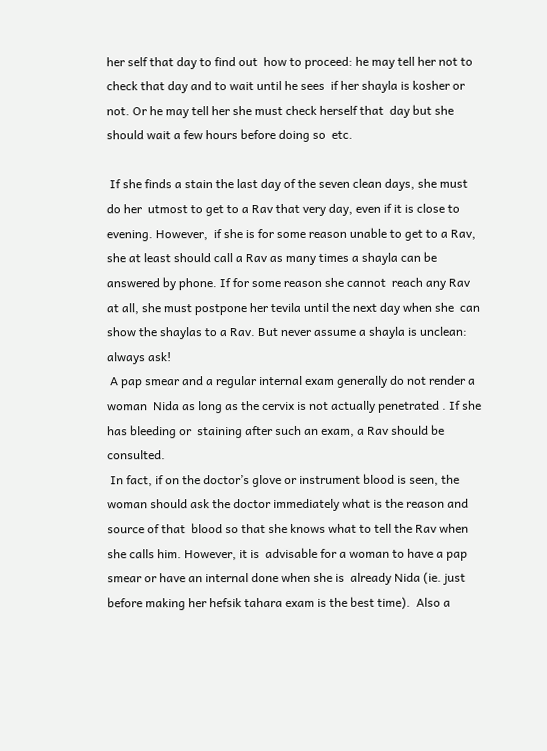her self that day to find out  how to proceed: he may tell her not to check that day and to wait until he sees  if her shayla is kosher or not. Or he may tell her she must check herself that  day but she should wait a few hours before doing so  etc.

 If she finds a stain the last day of the seven clean days, she must do her  utmost to get to a Rav that very day, even if it is close to evening. However,  if she is for some reason unable to get to a Rav, she at least should call a Rav as many times a shayla can be answered by phone. If for some reason she cannot  reach any Rav at all, she must postpone her tevila until the next day when she  can show the shaylas to a Rav. But never assume a shayla is unclean: always ask!
 A pap smear and a regular internal exam generally do not render a woman  Nida as long as the cervix is not actually penetrated . If she has bleeding or  staining after such an exam, a Rav should be  consulted.
 In fact, if on the doctor’s glove or instrument blood is seen, the  woman should ask the doctor immediately what is the reason and source of that  blood so that she knows what to tell the Rav when she calls him. However, it is  advisable for a woman to have a pap smear or have an internal done when she is  already Nida (ie. just before making her hefsik tahara exam is the best time).  Also a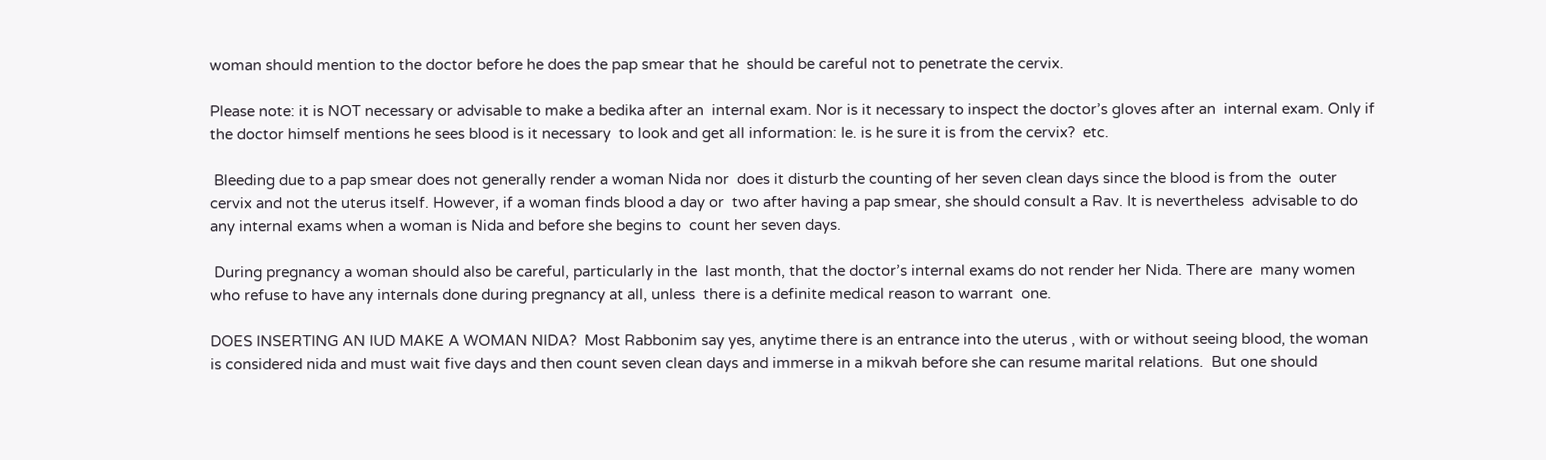woman should mention to the doctor before he does the pap smear that he  should be careful not to penetrate the cervix.

Please note: it is NOT necessary or advisable to make a bedika after an  internal exam. Nor is it necessary to inspect the doctor’s gloves after an  internal exam. Only if the doctor himself mentions he sees blood is it necessary  to look and get all information: Ie. is he sure it is from the cervix?  etc.

 Bleeding due to a pap smear does not generally render a woman Nida nor  does it disturb the counting of her seven clean days since the blood is from the  outer cervix and not the uterus itself. However, if a woman finds blood a day or  two after having a pap smear, she should consult a Rav. It is nevertheless  advisable to do any internal exams when a woman is Nida and before she begins to  count her seven days.

 During pregnancy a woman should also be careful, particularly in the  last month, that the doctor’s internal exams do not render her Nida. There are  many women who refuse to have any internals done during pregnancy at all, unless  there is a definite medical reason to warrant  one.

DOES INSERTING AN IUD MAKE A WOMAN NIDA?  Most Rabbonim say yes, anytime there is an entrance into the uterus , with or without seeing blood, the woman is considered nida and must wait five days and then count seven clean days and immerse in a mikvah before she can resume marital relations.  But one should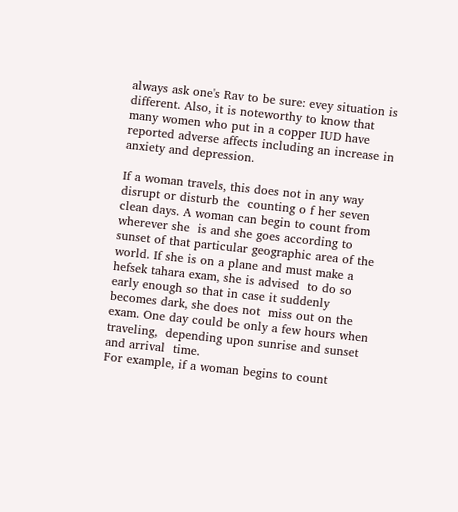always ask one's Rav to be sure: evey situation is different. Also, it is noteworthy to know that many women who put in a copper IUD have reported adverse affects including an increase in anxiety and depression.

If a woman travels, this does not in any way disrupt or disturb the  counting o f her seven clean days. A woman can begin to count from wherever she  is and she goes according to sunset of that particular geographic area of the  world. If she is on a plane and must make a hefsek tahara exam, she is advised  to do so early enough so that in case it suddenly becomes dark, she does not  miss out on the exam. One day could be only a few hours when traveling,  depending upon sunrise and sunset and arrival  time.
For example, if a woman begins to count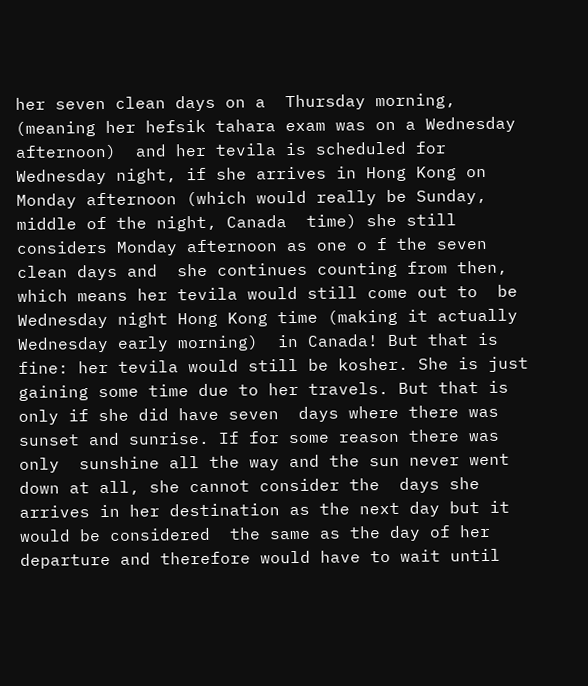her seven clean days on a  Thursday morning, (meaning her hefsik tahara exam was on a Wednesday afternoon)  and her tevila is scheduled for Wednesday night, if she arrives in Hong Kong on  Monday afternoon (which would really be Sunday, middle of the night, Canada  time) she still considers Monday afternoon as one o f the seven clean days and  she continues counting from then, which means her tevila would still come out to  be Wednesday night Hong Kong time (making it actually Wednesday early morning)  in Canada! But that is fine: her tevila would still be kosher. She is just  gaining some time due to her travels. But that is only if she did have seven  days where there was sunset and sunrise. If for some reason there was only  sunshine all the way and the sun never went down at all, she cannot consider the  days she arrives in her destination as the next day but it would be considered  the same as the day of her departure and therefore would have to wait until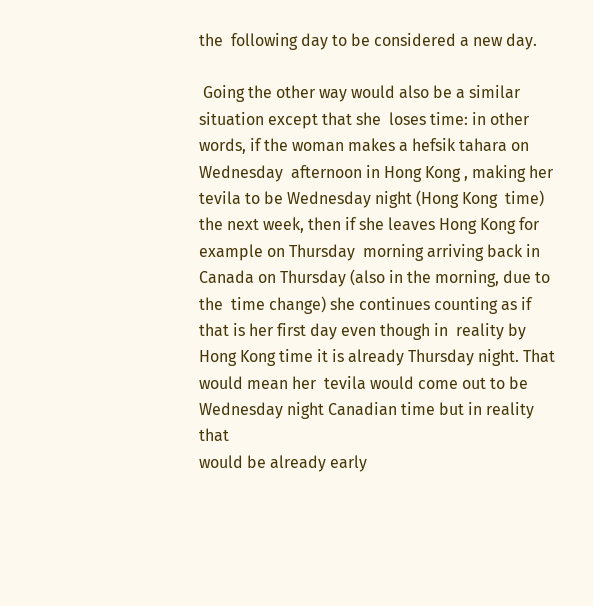the  following day to be considered a new day.

 Going the other way would also be a similar situation except that she  loses time: in other words, if the woman makes a hefsik tahara on Wednesday  afternoon in Hong Kong , making her tevila to be Wednesday night (Hong Kong  time) the next week, then if she leaves Hong Kong for example on Thursday  morning arriving back in Canada on Thursday (also in the morning, due to the  time change) she continues counting as if that is her first day even though in  reality by Hong Kong time it is already Thursday night. That would mean her  tevila would come out to be Wednesday night Canadian time but in reality that
would be already early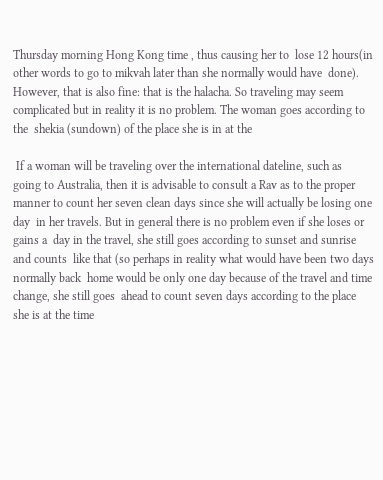Thursday morning Hong Kong time , thus causing her to  lose 12 hours(in other words to go to mikvah later than she normally would have  done). However, that is also fine: that is the halacha. So traveling may seem  complicated but in reality it is no problem. The woman goes according to the  shekia (sundown) of the place she is in at the

 If a woman will be traveling over the international dateline, such as  going to Australia, then it is advisable to consult a Rav as to the proper  manner to count her seven clean days since she will actually be losing one day  in her travels. But in general there is no problem even if she loses or gains a  day in the travel, she still goes according to sunset and sunrise and counts  like that (so perhaps in reality what would have been two days normally back  home would be only one day because of the travel and time change, she still goes  ahead to count seven days according to the place she is at the time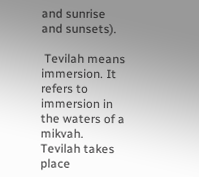and sunrise  and sunsets).

 Tevilah means immersion. It refers to immersion in the waters of a  mikvah. Tevilah takes place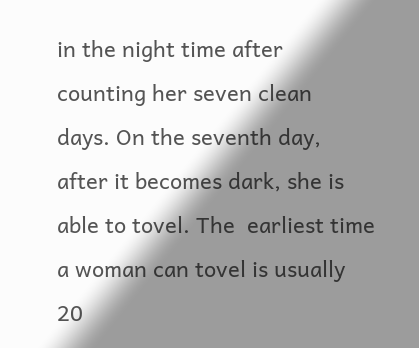in the night time after counting her seven clean  days. On the seventh day, after it becomes dark, she is able to tovel. The  earliest time a woman can tovel is usually 20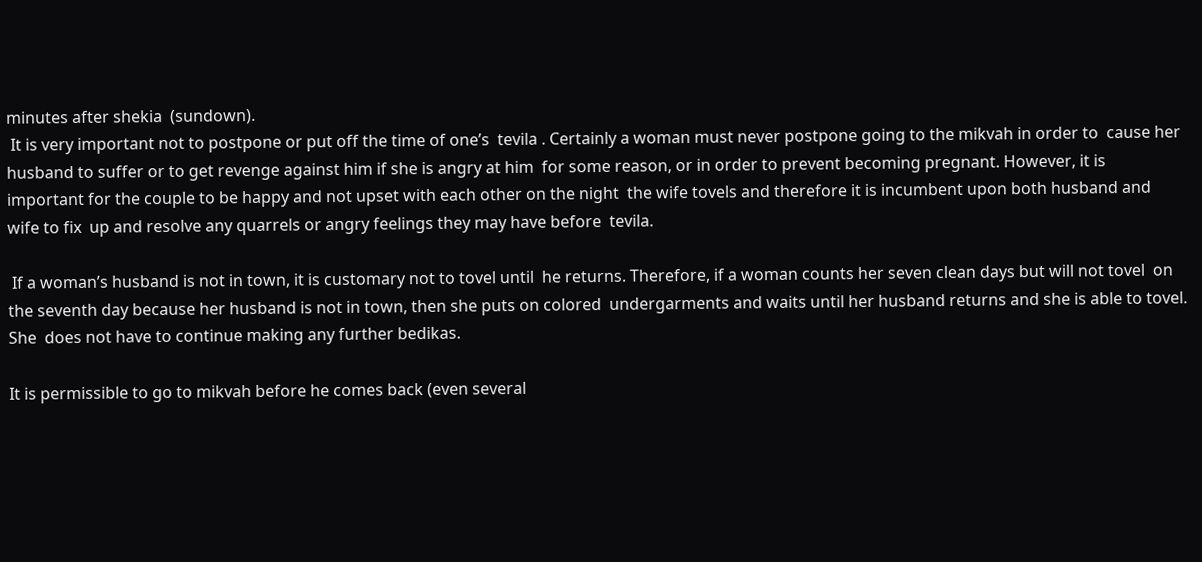minutes after shekia  (sundown).
 It is very important not to postpone or put off the time of one’s  tevila . Certainly a woman must never postpone going to the mikvah in order to  cause her husband to suffer or to get revenge against him if she is angry at him  for some reason, or in order to prevent becoming pregnant. However, it is  important for the couple to be happy and not upset with each other on the night  the wife tovels and therefore it is incumbent upon both husband and wife to fix  up and resolve any quarrels or angry feelings they may have before  tevila.

 If a woman’s husband is not in town, it is customary not to tovel until  he returns. Therefore, if a woman counts her seven clean days but will not tovel  on the seventh day because her husband is not in town, then she puts on colored  undergarments and waits until her husband returns and she is able to tovel. She  does not have to continue making any further bedikas.

It is permissible to go to mikvah before he comes back (even several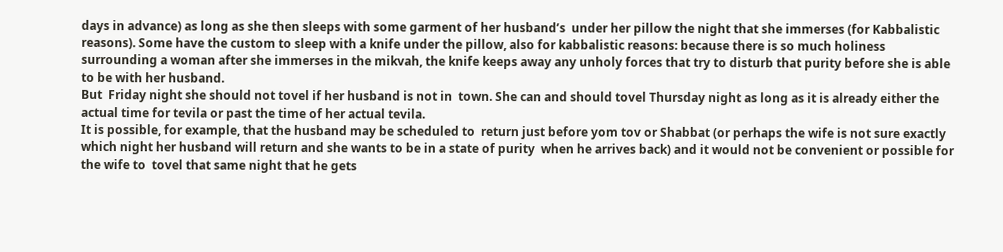days in advance) as long as she then sleeps with some garment of her husband’s  under her pillow the night that she immerses (for Kabbalistic reasons). Some have the custom to sleep with a knife under the pillow, also for kabbalistic reasons: because there is so much holiness surrounding a woman after she immerses in the mikvah, the knife keeps away any unholy forces that try to disturb that purity before she is able to be with her husband.
But  Friday night she should not tovel if her husband is not in  town. She can and should tovel Thursday night as long as it is already either the actual time for tevila or past the time of her actual tevila.
It is possible, for example, that the husband may be scheduled to  return just before yom tov or Shabbat (or perhaps the wife is not sure exactly  which night her husband will return and she wants to be in a state of purity  when he arrives back) and it would not be convenient or possible for the wife to  tovel that same night that he gets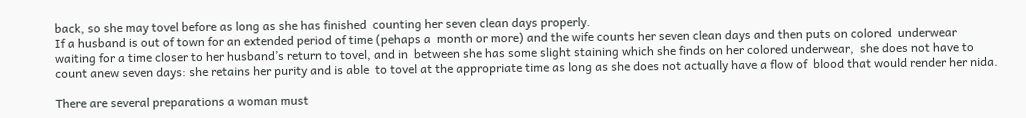back, so she may tovel before as long as she has finished  counting her seven clean days properly.
If a husband is out of town for an extended period of time (pehaps a  month or more) and the wife counts her seven clean days and then puts on colored  underwear waiting for a time closer to her husband’s return to tovel, and in  between she has some slight staining which she finds on her colored underwear,  she does not have to count anew seven days: she retains her purity and is able  to tovel at the appropriate time as long as she does not actually have a flow of  blood that would render her nida.

There are several preparations a woman must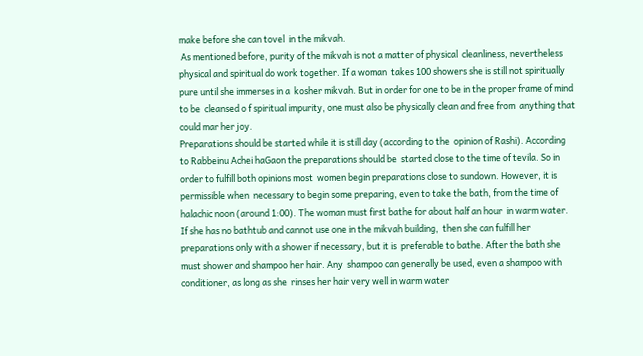make before she can tovel  in the mikvah.
 As mentioned before, purity of the mikvah is not a matter of physical  cleanliness, nevertheless physical and spiritual do work together. If a woman  takes 100 showers she is still not spiritually pure until she immerses in a  kosher mikvah. But in order for one to be in the proper frame of mind to be  cleansed o f spiritual impurity, one must also be physically clean and free from  anything that could mar her joy.
Preparations should be started while it is still day (according to the  opinion of Rashi). According to Rabbeinu Achei haGaon the preparations should be  started close to the time of tevila. So in order to fulfill both opinions most  women begin preparations close to sundown. However, it is permissible when  necessary to begin some preparing, even to take the bath, from the time of  halachic noon (around 1:00). The woman must first bathe for about half an hour  in warm water. If she has no bathtub and cannot use one in the mikvah building,  then she can fulfill her preparations only with a shower if necessary, but it is  preferable to bathe. After the bath she must shower and shampoo her hair. Any  shampoo can generally be used, even a shampoo with conditioner, as long as she  rinses her hair very well in warm water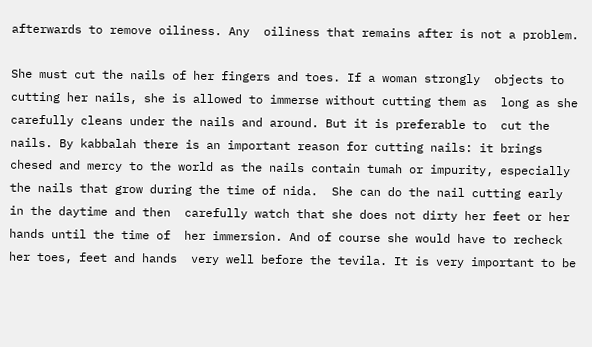afterwards to remove oiliness. Any  oiliness that remains after is not a problem.

She must cut the nails of her fingers and toes. If a woman strongly  objects to cutting her nails, she is allowed to immerse without cutting them as  long as she carefully cleans under the nails and around. But it is preferable to  cut the nails. By kabbalah there is an important reason for cutting nails: it brings chesed and mercy to the world as the nails contain tumah or impurity, especially the nails that grow during the time of nida.  She can do the nail cutting early in the daytime and then  carefully watch that she does not dirty her feet or her hands until the time of  her immersion. And of course she would have to recheck her toes, feet and hands  very well before the tevila. It is very important to be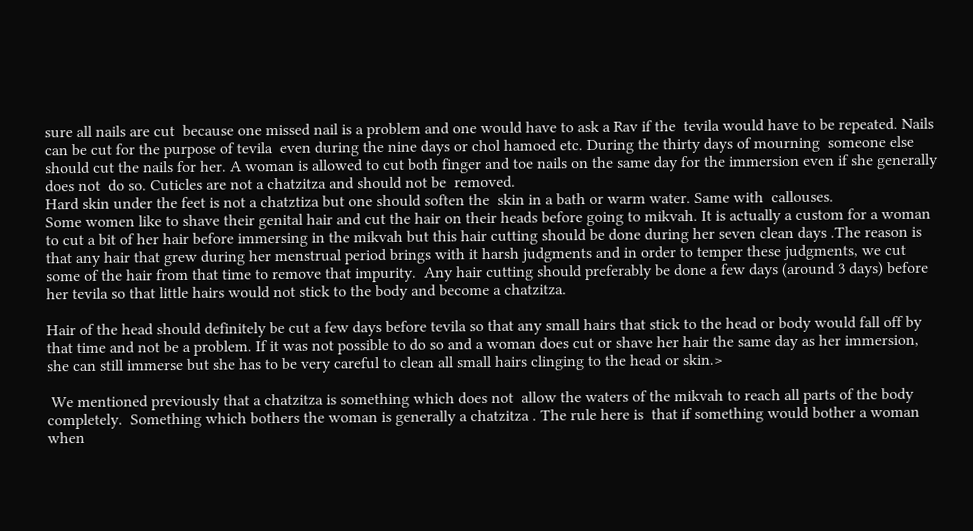sure all nails are cut  because one missed nail is a problem and one would have to ask a Rav if the  tevila would have to be repeated. Nails can be cut for the purpose of tevila  even during the nine days or chol hamoed etc. During the thirty days of mourning  someone else should cut the nails for her. A woman is allowed to cut both finger and toe nails on the same day for the immersion even if she generally does not  do so. Cuticles are not a chatzitza and should not be  removed.
Hard skin under the feet is not a chatztiza but one should soften the  skin in a bath or warm water. Same with  callouses.
Some women like to shave their genital hair and cut the hair on their heads before going to mikvah. It is actually a custom for a woman to cut a bit of her hair before immersing in the mikvah but this hair cutting should be done during her seven clean days .The reason is that any hair that grew during her menstrual period brings with it harsh judgments and in order to temper these judgments, we cut some of the hair from that time to remove that impurity.  Any hair cutting should preferably be done a few days (around 3 days) before her tevila so that little hairs would not stick to the body and become a chatzitza.

Hair of the head should definitely be cut a few days before tevila so that any small hairs that stick to the head or body would fall off by that time and not be a problem. If it was not possible to do so and a woman does cut or shave her hair the same day as her immersion, she can still immerse but she has to be very careful to clean all small hairs clinging to the head or skin.>

 We mentioned previously that a chatzitza is something which does not  allow the waters of the mikvah to reach all parts of the body completely.  Something which bothers the woman is generally a chatzitza . The rule here is  that if something would bother a woman when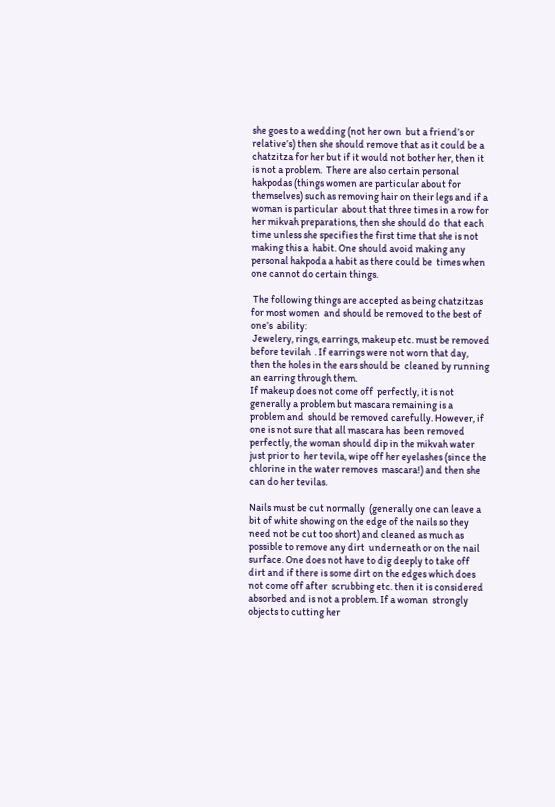she goes to a wedding (not her own  but a friend’s or relative’s) then she should remove that as it could be a  chatzitza for her but if it would not bother her, then it is not a problem.  There are also certain personal hakpodas (things women are particular about for  themselves) such as removing hair on their legs and if a woman is particular  about that three times in a row for her mikvah preparations, then she should do  that each time unless she specifies the first time that she is not making this a  habit. One should avoid making any personal hakpoda a habit as there could be  times when one cannot do certain things.

 The following things are accepted as being chatzitzas for most women  and should be removed to the best of one’s  ability:
 Jewelery, rings, earrings, makeup etc. must be removed before tevilah  . If earrings were not worn that day, then the holes in the ears should be  cleaned by running an earring through them.
If makeup does not come off  perfectly, it is not generally a problem but mascara remaining is a problem and  should be removed carefully. However, if one is not sure that all mascara has  been removed perfectly, the woman should dip in the mikvah water just prior to  her tevila, wipe off her eyelashes (since the chlorine in the water removes  mascara!) and then she can do her tevilas.

Nails must be cut normally  (generally one can leave a bit of white showing on the edge of the nails so they  need not be cut too short) and cleaned as much as possible to remove any dirt  underneath or on the nail surface. One does not have to dig deeply to take off  dirt and if there is some dirt on the edges which does not come off after  scrubbing etc. then it is considered absorbed and is not a problem. If a woman  strongly objects to cutting her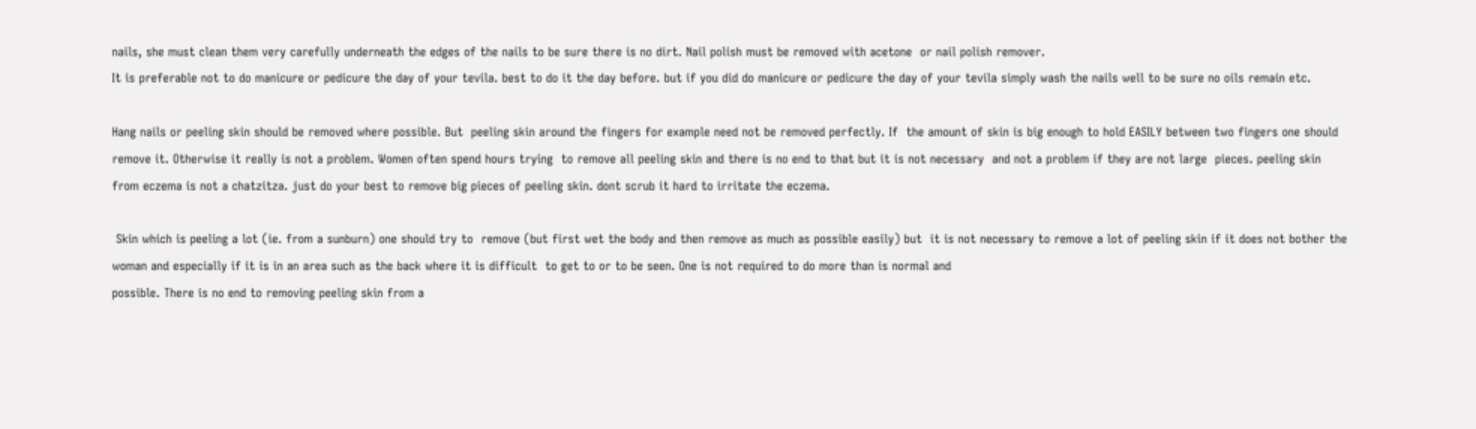nails, she must clean them very carefully underneath the edges of the nails to be sure there is no dirt. Nail polish must be removed with acetone  or nail polish remover.
It is preferable not to do manicure or pedicure the day of your tevila. best to do it the day before. but if you did do manicure or pedicure the day of your tevila simply wash the nails well to be sure no oils remain etc.

Hang nails or peeling skin should be removed where possible. But  peeling skin around the fingers for example need not be removed perfectly. If  the amount of skin is big enough to hold EASILY between two fingers one should  remove it. Otherwise it really is not a problem. Women often spend hours trying  to remove all peeling skin and there is no end to that but it is not necessary  and not a problem if they are not large  pieces. peeling skin from eczema is not a chatzitza. just do your best to remove big pieces of peeling skin. dont scrub it hard to irritate the eczema.

 Skin which is peeling a lot (ie. from a sunburn) one should try to  remove (but first wet the body and then remove as much as possible easily) but  it is not necessary to remove a lot of peeling skin if it does not bother the  woman and especially if it is in an area such as the back where it is difficult  to get to or to be seen. One is not required to do more than is normal and
possible. There is no end to removing peeling skin from a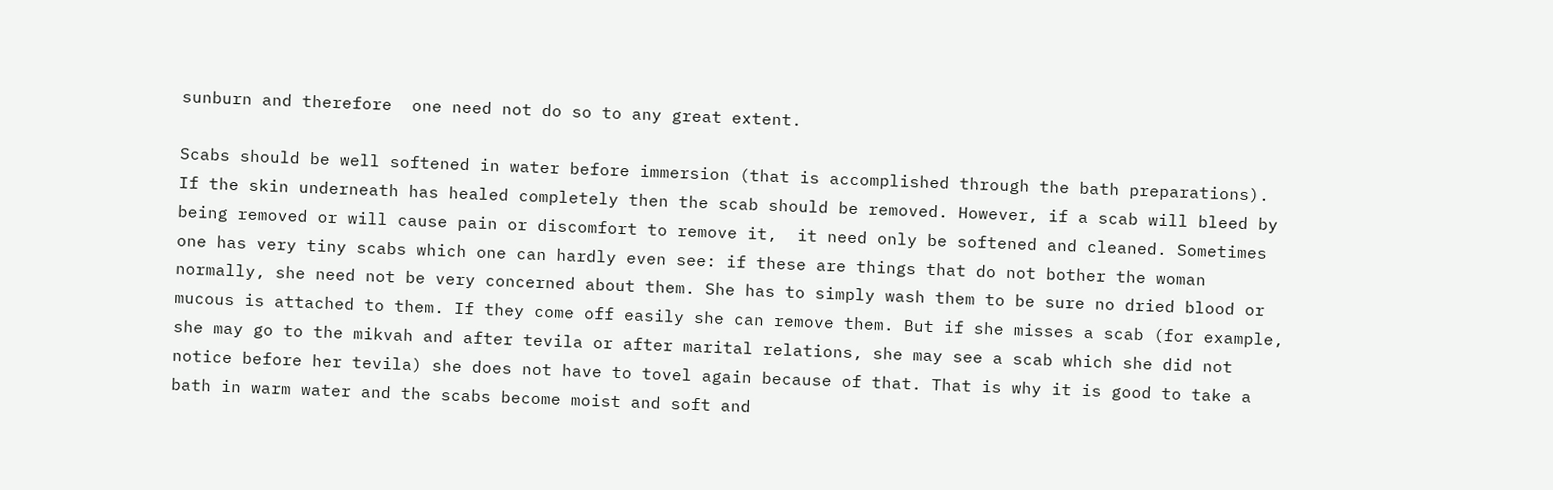sunburn and therefore  one need not do so to any great extent.

Scabs should be well softened in water before immersion (that is accomplished through the bath preparations). If the skin underneath has healed completely then the scab should be removed. However, if a scab will bleed by being removed or will cause pain or discomfort to remove it,  it need only be softened and cleaned. Sometimes one has very tiny scabs which one can hardly even see: if these are things that do not bother the woman normally, she need not be very concerned about them. She has to simply wash them to be sure no dried blood or mucous is attached to them. If they come off easily she can remove them. But if she misses a scab (for example, she may go to the mikvah and after tevila or after marital relations, she may see a scab which she did not notice before her tevila) she does not have to tovel again because of that. That is why it is good to take a bath in warm water and the scabs become moist and soft and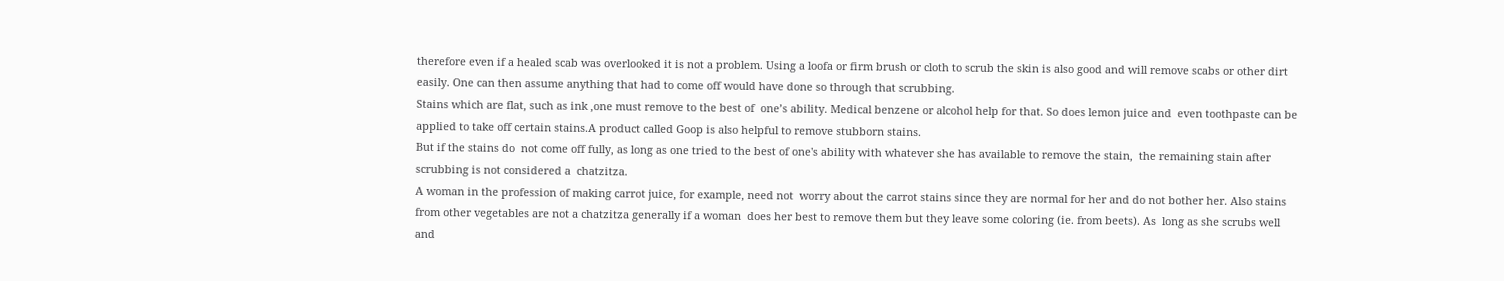therefore even if a healed scab was overlooked it is not a problem. Using a loofa or firm brush or cloth to scrub the skin is also good and will remove scabs or other dirt easily. One can then assume anything that had to come off would have done so through that scrubbing.
Stains which are flat, such as ink ,one must remove to the best of  one’s ability. Medical benzene or alcohol help for that. So does lemon juice and  even toothpaste can be applied to take off certain stains.A product called Goop is also helpful to remove stubborn stains.
But if the stains do  not come off fully, as long as one tried to the best of one's ability with whatever she has available to remove the stain,  the remaining stain after scrubbing is not considered a  chatzitza.
A woman in the profession of making carrot juice, for example, need not  worry about the carrot stains since they are normal for her and do not bother her. Also stains from other vegetables are not a chatzitza generally if a woman  does her best to remove them but they leave some coloring (ie. from beets). As  long as she scrubs well and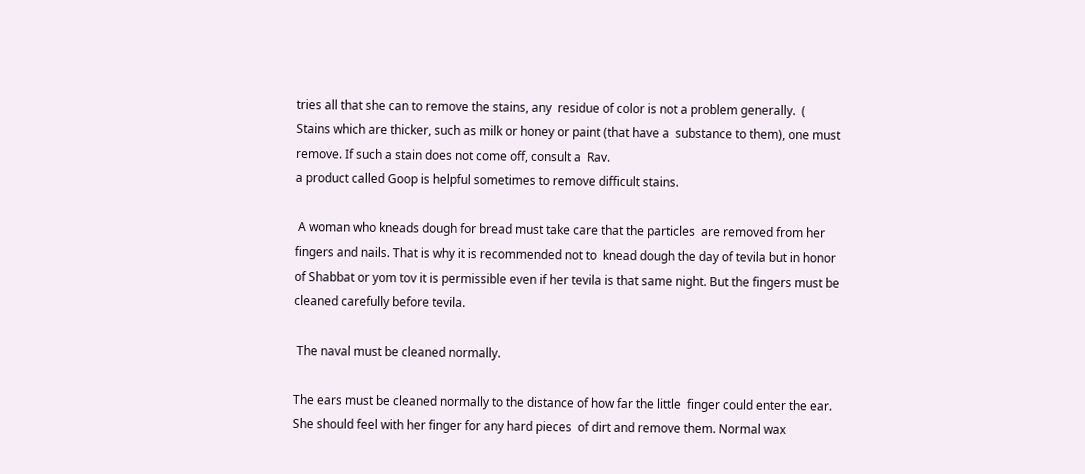tries all that she can to remove the stains, any  residue of color is not a problem generally.  (
Stains which are thicker, such as milk or honey or paint (that have a  substance to them), one must remove. If such a stain does not come off, consult a  Rav.
a product called Goop is helpful sometimes to remove difficult stains.

 A woman who kneads dough for bread must take care that the particles  are removed from her fingers and nails. That is why it is recommended not to  knead dough the day of tevila but in honor of Shabbat or yom tov it is permissible even if her tevila is that same night. But the fingers must be  cleaned carefully before tevila.

 The naval must be cleaned normally.

The ears must be cleaned normally to the distance of how far the little  finger could enter the ear. She should feel with her finger for any hard pieces  of dirt and remove them. Normal wax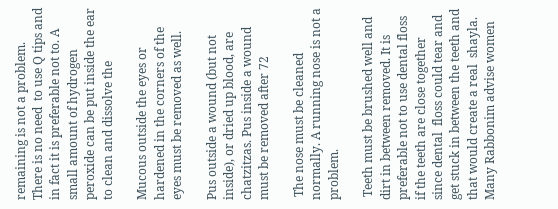remaining is not a problem. There is no need  to use Q tips and in fact it is preferable not to. A small amount of hydrogen peroxide can be put inside the ear to clean and dissolve the

Mucous outside the eyes or hardened in the corners of the eyes must be removed as well.

Pus outside a wound (but not inside), or dried up blood, are  chatzitzas. Pus inside a wound must be removed after 72

 The nose must be cleaned normally. A running nose is not a  problem.

 Teeth must be brushed well and dirt in between removed. It is  preferable not to use dental floss if the teeth are close together since dental  floss could tear and get stuck in between the teeth and that would create a real  shayla. Many Rabbonim advise women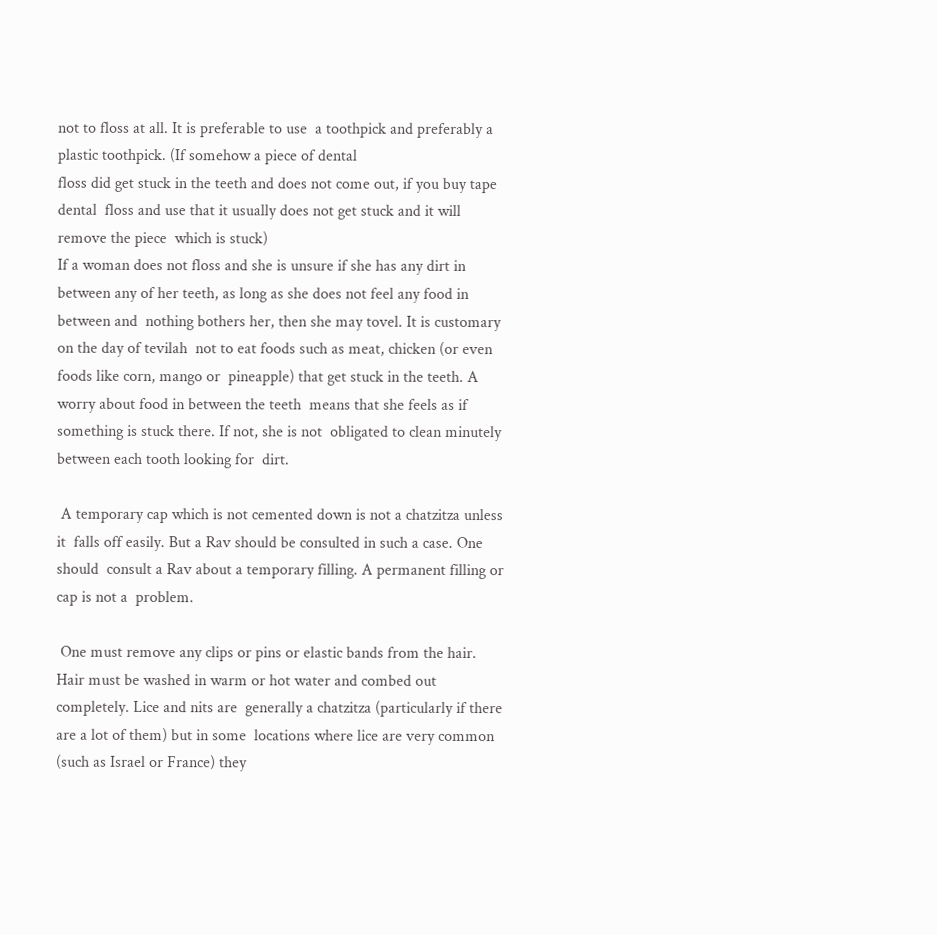not to floss at all. It is preferable to use  a toothpick and preferably a plastic toothpick. (If somehow a piece of dental
floss did get stuck in the teeth and does not come out, if you buy tape dental  floss and use that it usually does not get stuck and it will remove the piece  which is stuck)
If a woman does not floss and she is unsure if she has any dirt in  between any of her teeth, as long as she does not feel any food in between and  nothing bothers her, then she may tovel. It is customary on the day of tevilah  not to eat foods such as meat, chicken (or even foods like corn, mango or  pineapple) that get stuck in the teeth. A worry about food in between the teeth  means that she feels as if something is stuck there. If not, she is not  obligated to clean minutely between each tooth looking for  dirt.

 A temporary cap which is not cemented down is not a chatzitza unless it  falls off easily. But a Rav should be consulted in such a case. One should  consult a Rav about a temporary filling. A permanent filling or cap is not a  problem.

 One must remove any clips or pins or elastic bands from the hair. Hair must be washed in warm or hot water and combed out completely. Lice and nits are  generally a chatzitza (particularly if there are a lot of them) but in some  locations where lice are very common (such as Israel or France) they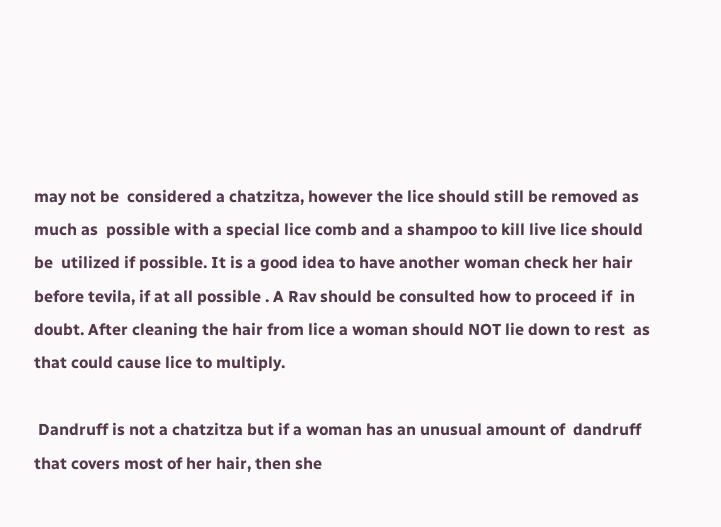may not be  considered a chatzitza, however the lice should still be removed as much as  possible with a special lice comb and a shampoo to kill live lice should be  utilized if possible. It is a good idea to have another woman check her hair  before tevila, if at all possible . A Rav should be consulted how to proceed if  in doubt. After cleaning the hair from lice a woman should NOT lie down to rest  as that could cause lice to multiply.

 Dandruff is not a chatzitza but if a woman has an unusual amount of  dandruff that covers most of her hair, then she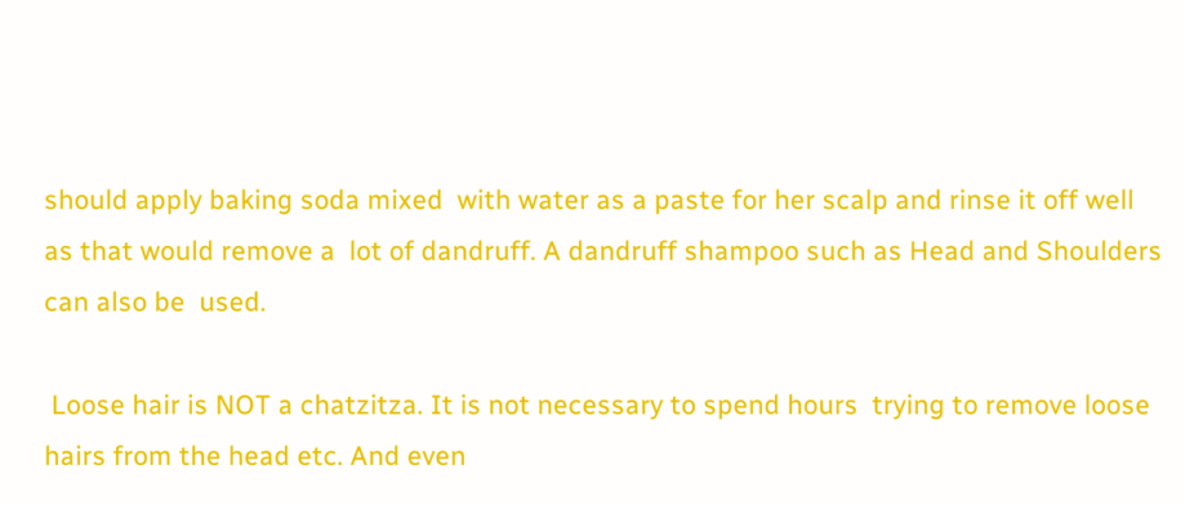should apply baking soda mixed  with water as a paste for her scalp and rinse it off well as that would remove a  lot of dandruff. A dandruff shampoo such as Head and Shoulders can also be  used.

 Loose hair is NOT a chatzitza. It is not necessary to spend hours  trying to remove loose hairs from the head etc. And even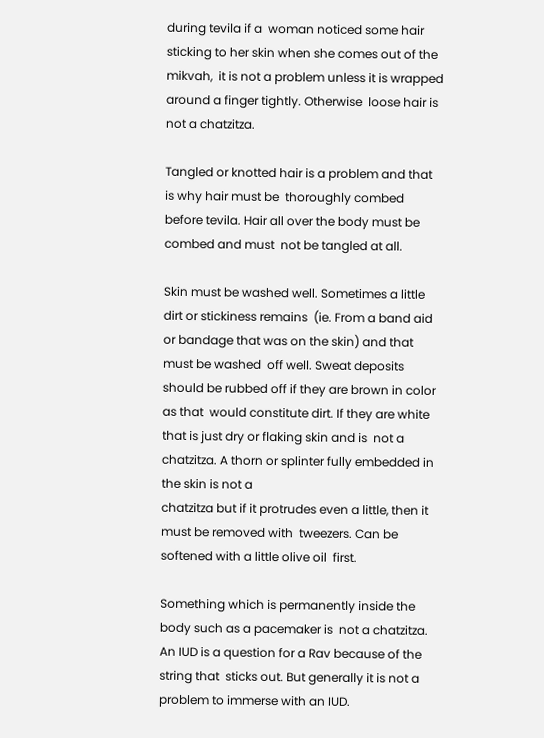during tevila if a  woman noticed some hair sticking to her skin when she comes out of the mikvah,  it is not a problem unless it is wrapped around a finger tightly. Otherwise  loose hair is not a chatzitza.

Tangled or knotted hair is a problem and that is why hair must be  thoroughly combed before tevila. Hair all over the body must be combed and must  not be tangled at all.

Skin must be washed well. Sometimes a little dirt or stickiness remains  (ie. From a band aid or bandage that was on the skin) and that must be washed  off well. Sweat deposits should be rubbed off if they are brown in color as that  would constitute dirt. If they are white that is just dry or flaking skin and is  not a chatzitza. A thorn or splinter fully embedded in the skin is not a
chatzitza but if it protrudes even a little, then it must be removed with  tweezers. Can be softened with a little olive oil  first.

Something which is permanently inside the body such as a pacemaker is  not a chatzitza. An IUD is a question for a Rav because of the string that  sticks out. But generally it is not a problem to immerse with an IUD.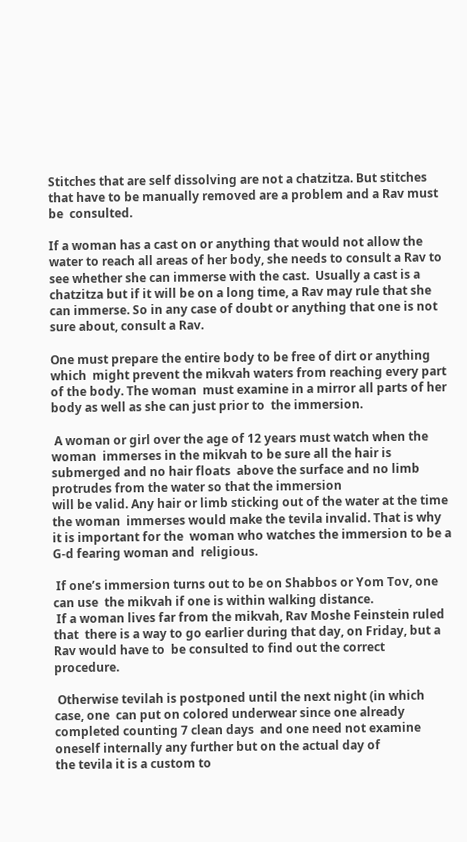Stitches that are self dissolving are not a chatzitza. But stitches  that have to be manually removed are a problem and a Rav must be  consulted.

If a woman has a cast on or anything that would not allow the water to reach all areas of her body, she needs to consult a Rav to see whether she can immerse with the cast.  Usually a cast is a chatzitza but if it will be on a long time, a Rav may rule that she can immerse. So in any case of doubt or anything that one is not sure about, consult a Rav.

One must prepare the entire body to be free of dirt or anything which  might prevent the mikvah waters from reaching every part of the body. The woman  must examine in a mirror all parts of her body as well as she can just prior to  the immersion.

 A woman or girl over the age of 12 years must watch when the woman  immerses in the mikvah to be sure all the hair is submerged and no hair floats  above the surface and no limb protrudes from the water so that the immersion
will be valid. Any hair or limb sticking out of the water at the time the woman  immerses would make the tevila invalid. That is why it is important for the  woman who watches the immersion to be a G-d fearing woman and  religious.

 If one’s immersion turns out to be on Shabbos or Yom Tov, one can use  the mikvah if one is within walking distance.
 If a woman lives far from the mikvah, Rav Moshe Feinstein ruled that  there is a way to go earlier during that day, on Friday, but a Rav would have to  be consulted to find out the correct  procedure.

 Otherwise tevilah is postponed until the next night (in which case, one  can put on colored underwear since one already completed counting 7 clean days  and one need not examine oneself internally any further but on the actual day of
the tevila it is a custom to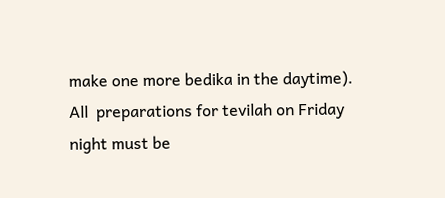make one more bedika in the daytime). All  preparations for tevilah on Friday night must be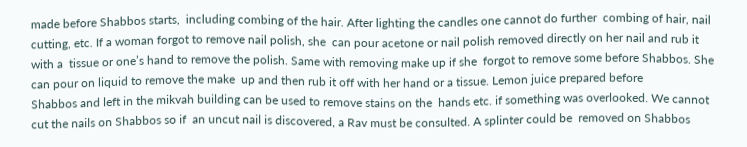made before Shabbos starts,  including combing of the hair. After lighting the candles one cannot do further  combing of hair, nail cutting, etc. If a woman forgot to remove nail polish, she  can pour acetone or nail polish removed directly on her nail and rub it with a  tissue or one’s hand to remove the polish. Same with removing make up if she  forgot to remove some before Shabbos. She can pour on liquid to remove the make  up and then rub it off with her hand or a tissue. Lemon juice prepared before
Shabbos and left in the mikvah building can be used to remove stains on the  hands etc. if something was overlooked. We cannot cut the nails on Shabbos so if  an uncut nail is discovered, a Rav must be consulted. A splinter could be  removed on Shabbos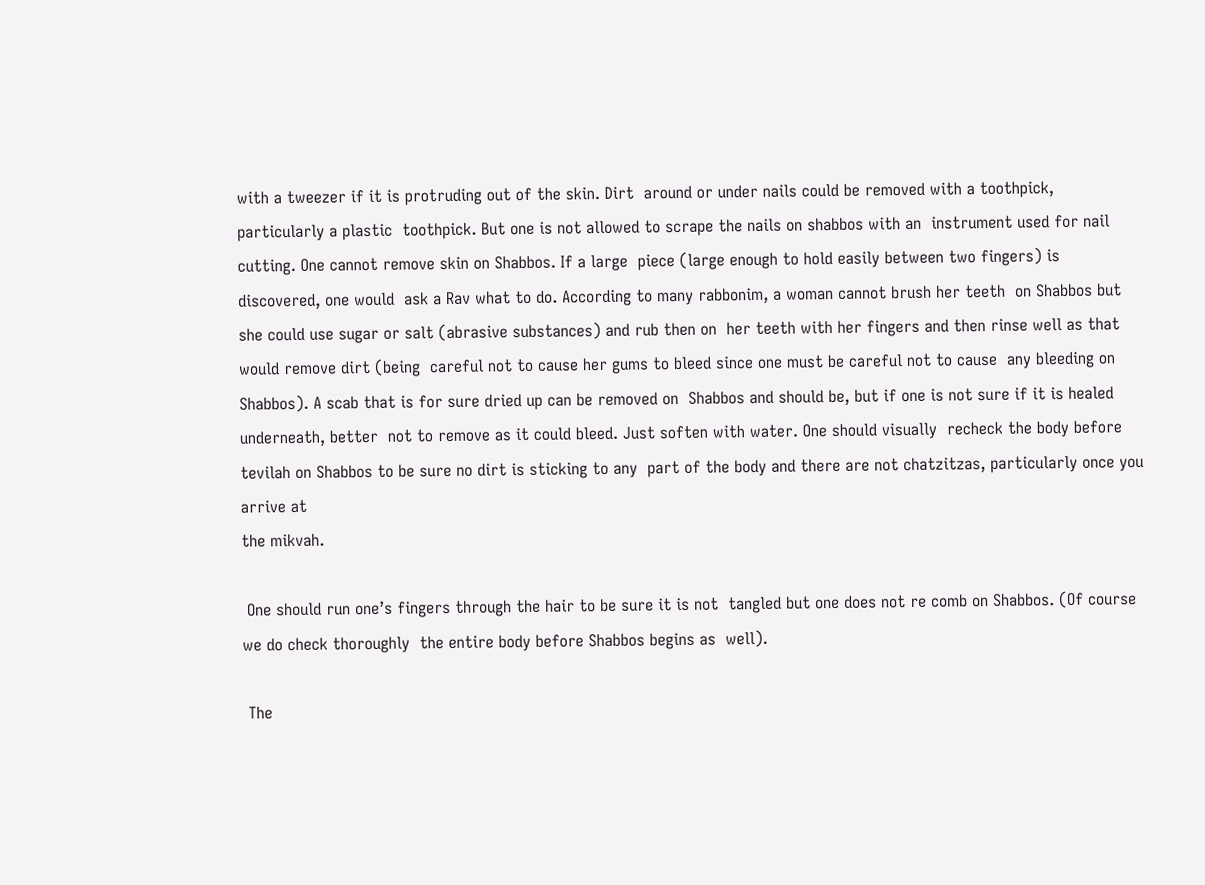with a tweezer if it is protruding out of the skin. Dirt  around or under nails could be removed with a toothpick, particularly a plastic  toothpick. But one is not allowed to scrape the nails on shabbos with an  instrument used for nail cutting. One cannot remove skin on Shabbos. If a large  piece (large enough to hold easily between two fingers) is discovered, one would  ask a Rav what to do. According to many rabbonim, a woman cannot brush her teeth  on Shabbos but she could use sugar or salt (abrasive substances) and rub then on  her teeth with her fingers and then rinse well as that would remove dirt (being  careful not to cause her gums to bleed since one must be careful not to cause  any bleeding on Shabbos). A scab that is for sure dried up can be removed on  Shabbos and should be, but if one is not sure if it is healed underneath, better  not to remove as it could bleed. Just soften with water. One should visually  recheck the body before tevilah on Shabbos to be sure no dirt is sticking to any  part of the body and there are not chatzitzas, particularly once you arrive at
the mikvah.

 One should run one’s fingers through the hair to be sure it is not  tangled but one does not re comb on Shabbos. (Of course we do check thoroughly  the entire body before Shabbos begins as  well).

 The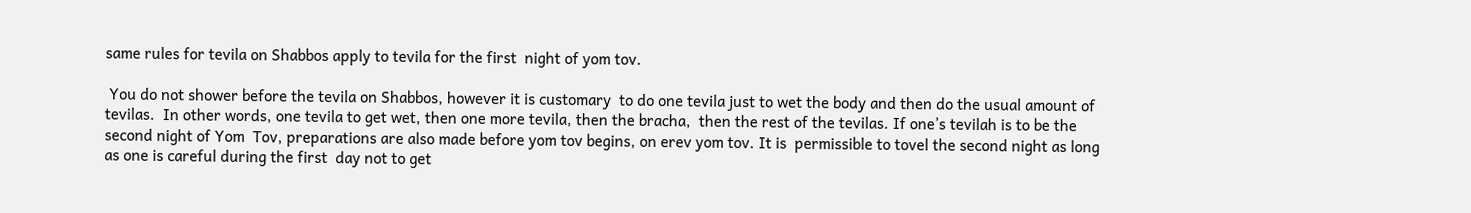same rules for tevila on Shabbos apply to tevila for the first  night of yom tov.

 You do not shower before the tevila on Shabbos, however it is customary  to do one tevila just to wet the body and then do the usual amount of tevilas.  In other words, one tevila to get wet, then one more tevila, then the bracha,  then the rest of the tevilas. If one’s tevilah is to be the second night of Yom  Tov, preparations are also made before yom tov begins, on erev yom tov. It is  permissible to tovel the second night as long as one is careful during the first  day not to get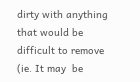dirty with anything that would be difficult to remove (ie. It may  be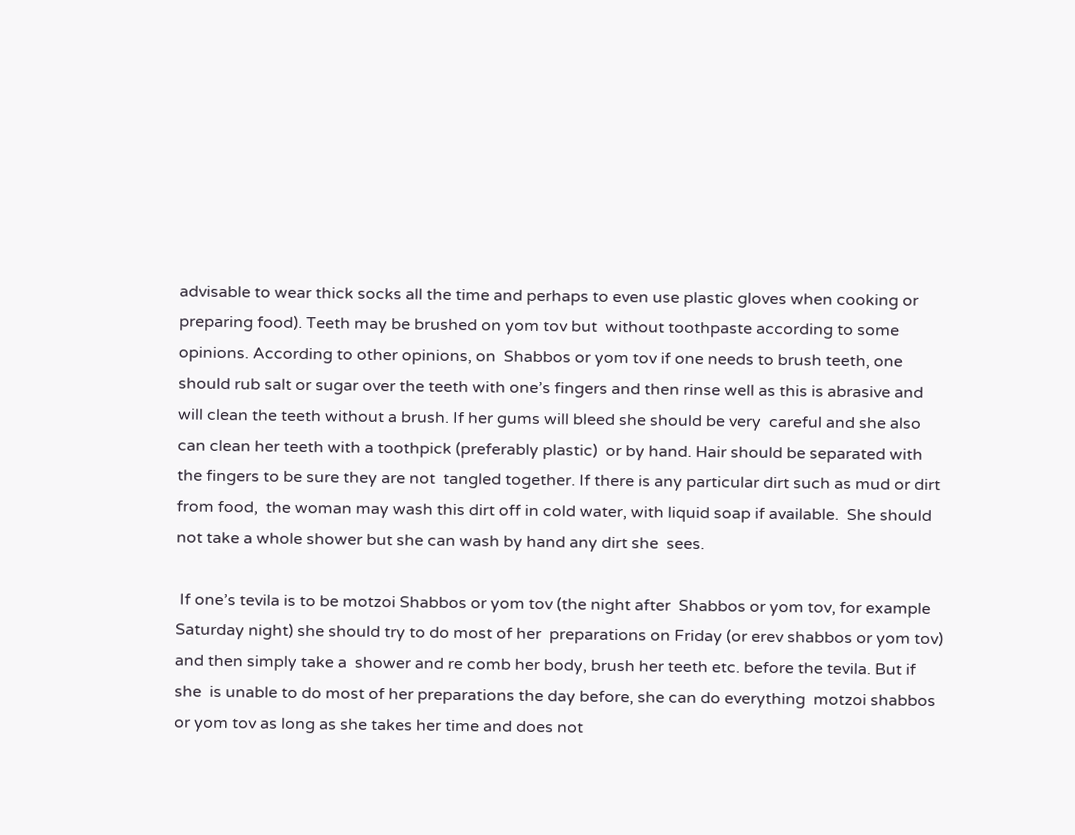advisable to wear thick socks all the time and perhaps to even use plastic gloves when cooking or preparing food). Teeth may be brushed on yom tov but  without toothpaste according to some opinions. According to other opinions, on  Shabbos or yom tov if one needs to brush teeth, one should rub salt or sugar over the teeth with one’s fingers and then rinse well as this is abrasive and  will clean the teeth without a brush. If her gums will bleed she should be very  careful and she also can clean her teeth with a toothpick (preferably plastic)  or by hand. Hair should be separated with the fingers to be sure they are not  tangled together. If there is any particular dirt such as mud or dirt from food,  the woman may wash this dirt off in cold water, with liquid soap if available.  She should not take a whole shower but she can wash by hand any dirt she  sees.

 If one’s tevila is to be motzoi Shabbos or yom tov (the night after  Shabbos or yom tov, for example Saturday night) she should try to do most of her  preparations on Friday (or erev shabbos or yom tov) and then simply take a  shower and re comb her body, brush her teeth etc. before the tevila. But if she  is unable to do most of her preparations the day before, she can do everything  motzoi shabbos or yom tov as long as she takes her time and does not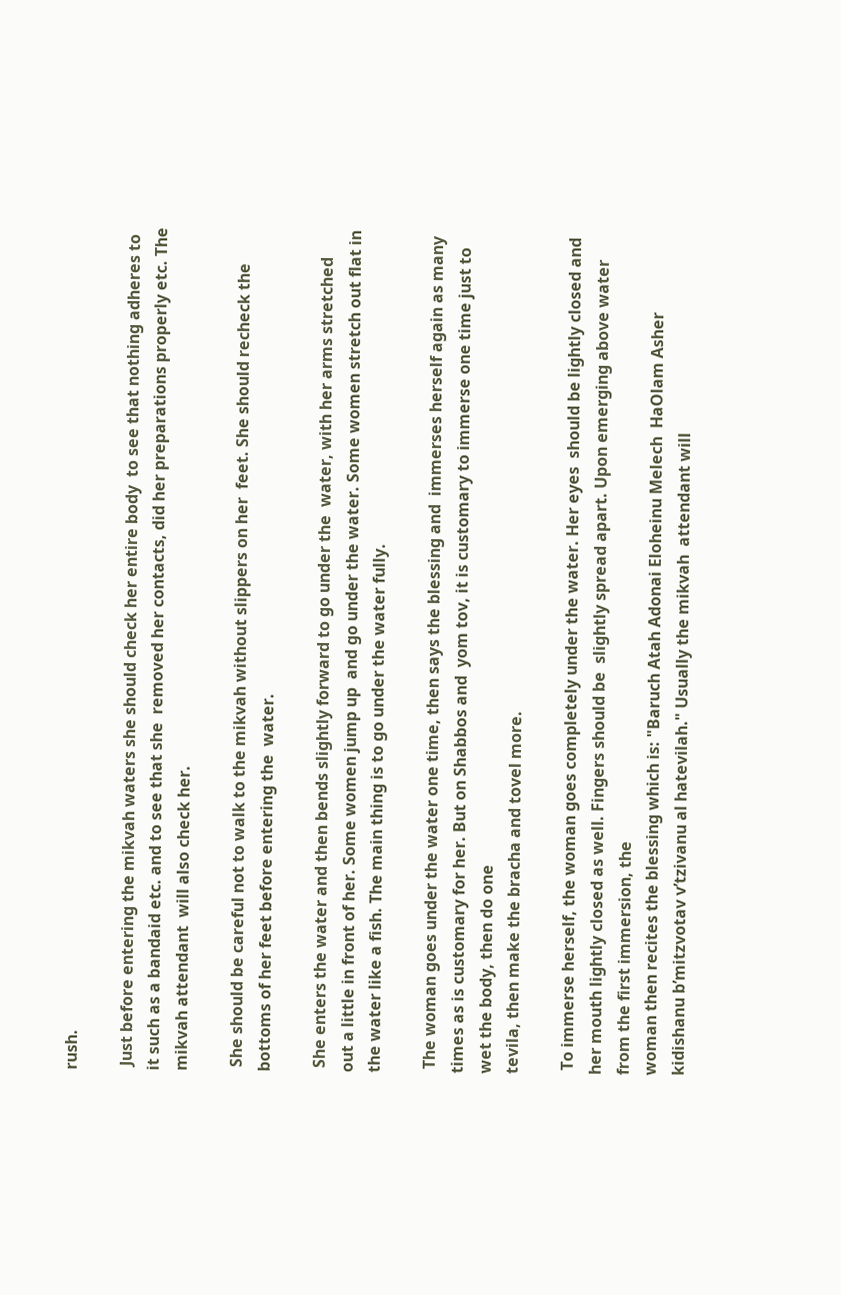rush.

 Just before entering the mikvah waters she should check her entire body  to see that nothing adheres to it such as a bandaid etc. and to see that she  removed her contacts, did her preparations properly etc. The mikvah attendant  will also check her.

 She should be careful not to walk to the mikvah without slippers on her  feet. She should recheck the bottoms of her feet before entering the  water.

 She enters the water and then bends slightly forward to go under the  water, with her arms stretched out a little in front of her. Some women jump up  and go under the water. Some women stretch out flat in the water like a fish. The main thing is to go under the water fully.

 The woman goes under the water one time, then says the blessing and  immerses herself again as many times as is customary for her. But on Shabbos and  yom tov, it is customary to immerse one time just to wet the body, then do one
tevila, then make the bracha and tovel more.

 To immerse herself, the woman goes completely under the water. Her eyes  should be lightly closed and her mouth lightly closed as well. Fingers should be  slightly spread apart. Upon emerging above water from the first immersion, the
woman then recites the blessing which is: "Baruch Atah Adonai Eloheinu Melech  HaOlam Asher kidishanu b’mitzvotav v’tzivanu al hatevilah." Usually the mikvah  attendant will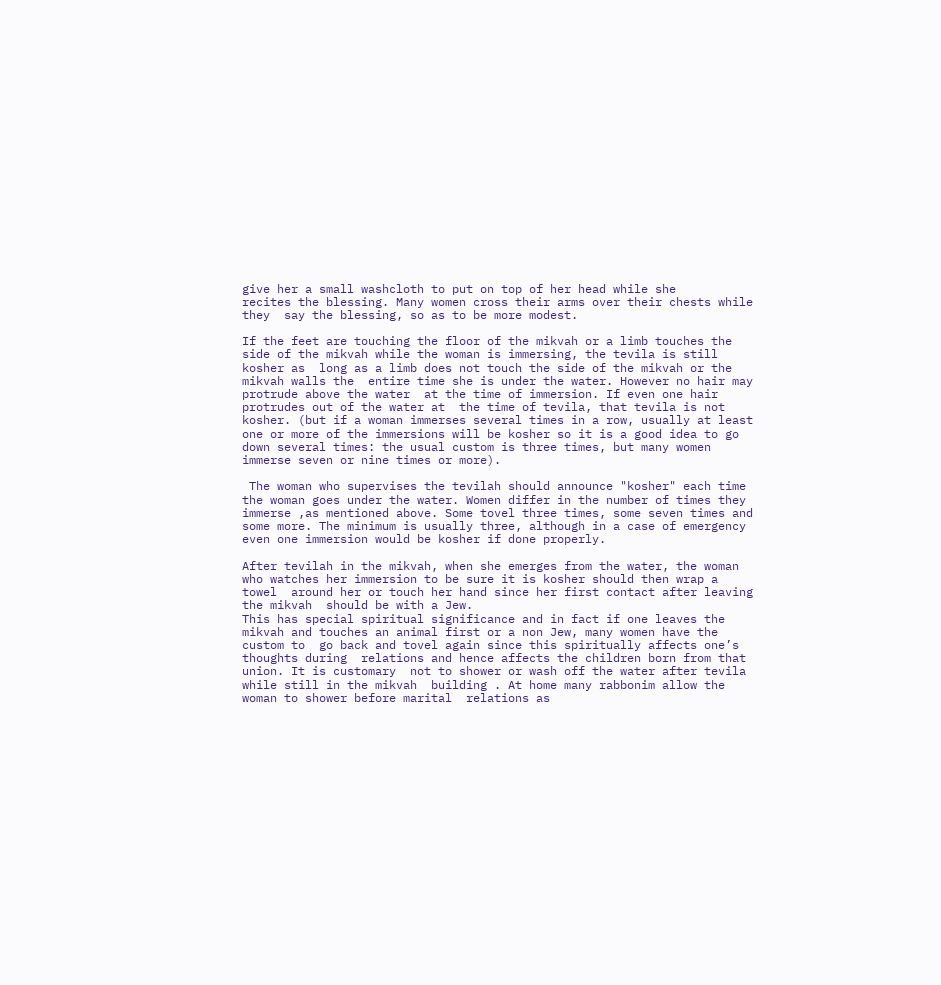give her a small washcloth to put on top of her head while she
recites the blessing. Many women cross their arms over their chests while they  say the blessing, so as to be more modest.

If the feet are touching the floor of the mikvah or a limb touches the  side of the mikvah while the woman is immersing, the tevila is still kosher as  long as a limb does not touch the side of the mikvah or the mikvah walls the  entire time she is under the water. However no hair may protrude above the water  at the time of immersion. If even one hair protrudes out of the water at  the time of tevila, that tevila is not kosher. (but if a woman immerses several times in a row, usually at least one or more of the immersions will be kosher so it is a good idea to go down several times: the usual custom is three times, but many women immerse seven or nine times or more).

 The woman who supervises the tevilah should announce "kosher" each time  the woman goes under the water. Women differ in the number of times they  immerse ,as mentioned above. Some tovel three times, some seven times and some more. The minimum is usually three, although in a case of emergency even one immersion would be kosher if done properly.

After tevilah in the mikvah, when she emerges from the water, the woman  who watches her immersion to be sure it is kosher should then wrap a towel  around her or touch her hand since her first contact after leaving the mikvah  should be with a Jew.
This has special spiritual significance and in fact if one leaves the  mikvah and touches an animal first or a non Jew, many women have the custom to  go back and tovel again since this spiritually affects one’s thoughts during  relations and hence affects the children born from that union. It is customary  not to shower or wash off the water after tevila while still in the mikvah  building . At home many rabbonim allow the woman to shower before marital  relations as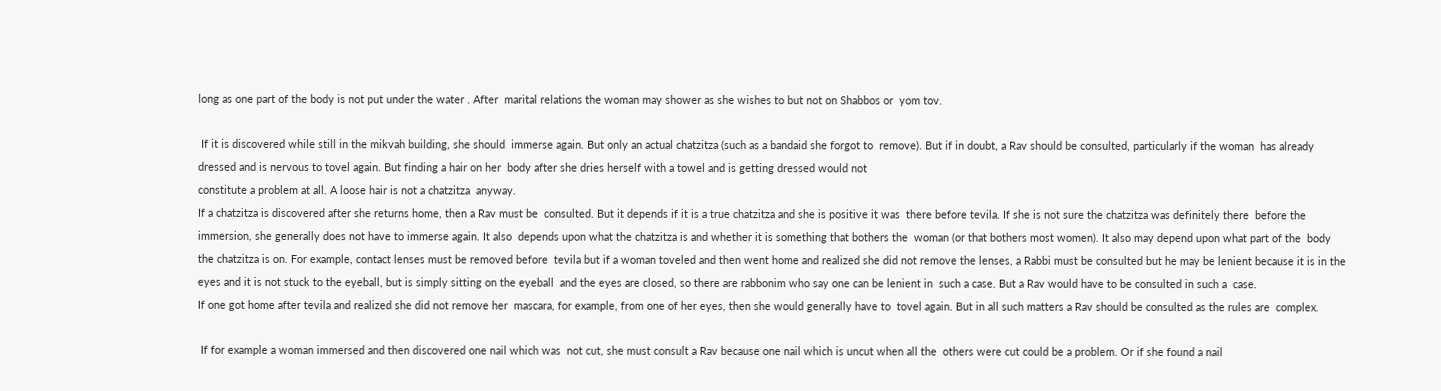long as one part of the body is not put under the water . After  marital relations the woman may shower as she wishes to but not on Shabbos or  yom tov.

 If it is discovered while still in the mikvah building, she should  immerse again. But only an actual chatzitza (such as a bandaid she forgot to  remove). But if in doubt, a Rav should be consulted, particularly if the woman  has already dressed and is nervous to tovel again. But finding a hair on her  body after she dries herself with a towel and is getting dressed would not
constitute a problem at all. A loose hair is not a chatzitza  anyway.
If a chatzitza is discovered after she returns home, then a Rav must be  consulted. But it depends if it is a true chatzitza and she is positive it was  there before tevila. If she is not sure the chatzitza was definitely there  before the immersion, she generally does not have to immerse again. It also  depends upon what the chatzitza is and whether it is something that bothers the  woman (or that bothers most women). It also may depend upon what part of the  body the chatzitza is on. For example, contact lenses must be removed before  tevila but if a woman toveled and then went home and realized she did not remove the lenses, a Rabbi must be consulted but he may be lenient because it is in the  eyes and it is not stuck to the eyeball, but is simply sitting on the eyeball  and the eyes are closed, so there are rabbonim who say one can be lenient in  such a case. But a Rav would have to be consulted in such a  case.
If one got home after tevila and realized she did not remove her  mascara, for example, from one of her eyes, then she would generally have to  tovel again. But in all such matters a Rav should be consulted as the rules are  complex.

 If for example a woman immersed and then discovered one nail which was  not cut, she must consult a Rav because one nail which is uncut when all the  others were cut could be a problem. Or if she found a nail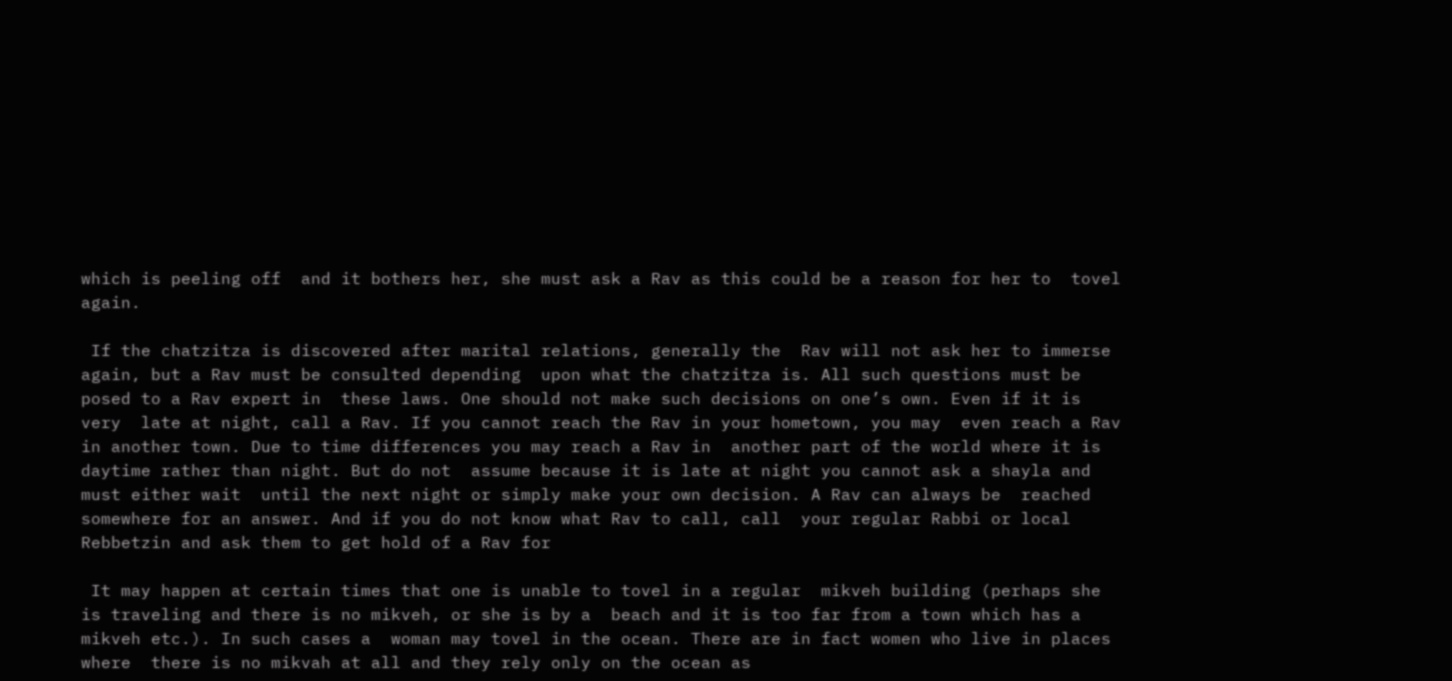which is peeling off  and it bothers her, she must ask a Rav as this could be a reason for her to  tovel again.

 If the chatzitza is discovered after marital relations, generally the  Rav will not ask her to immerse again, but a Rav must be consulted depending  upon what the chatzitza is. All such questions must be posed to a Rav expert in  these laws. One should not make such decisions on one’s own. Even if it is very  late at night, call a Rav. If you cannot reach the Rav in your hometown, you may  even reach a Rav in another town. Due to time differences you may reach a Rav in  another part of the world where it is daytime rather than night. But do not  assume because it is late at night you cannot ask a shayla and must either wait  until the next night or simply make your own decision. A Rav can always be  reached somewhere for an answer. And if you do not know what Rav to call, call  your regular Rabbi or local Rebbetzin and ask them to get hold of a Rav for

 It may happen at certain times that one is unable to tovel in a regular  mikveh building (perhaps she is traveling and there is no mikveh, or she is by a  beach and it is too far from a town which has a mikveh etc.). In such cases a  woman may tovel in the ocean. There are in fact women who live in places where  there is no mikvah at all and they rely only on the ocean as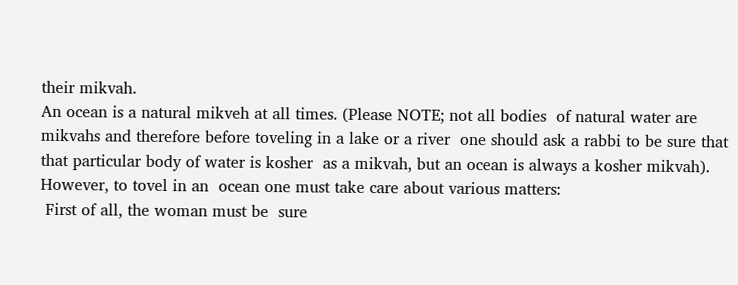their mikvah.
An ocean is a natural mikveh at all times. (Please NOTE; not all bodies  of natural water are mikvahs and therefore before toveling in a lake or a river  one should ask a rabbi to be sure that that particular body of water is kosher  as a mikvah, but an ocean is always a kosher mikvah). However, to tovel in an  ocean one must take care about various matters:
 First of all, the woman must be  sure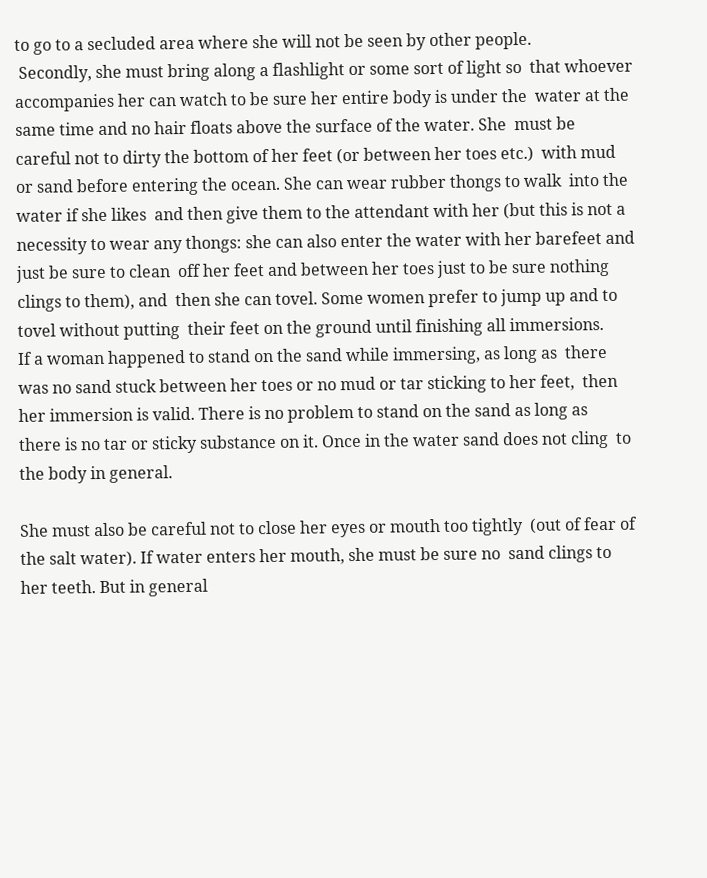to go to a secluded area where she will not be seen by other people.
 Secondly, she must bring along a flashlight or some sort of light so  that whoever accompanies her can watch to be sure her entire body is under the  water at the same time and no hair floats above the surface of the water. She  must be careful not to dirty the bottom of her feet (or between her toes etc.)  with mud or sand before entering the ocean. She can wear rubber thongs to walk  into the water if she likes  and then give them to the attendant with her (but this is not a necessity to wear any thongs: she can also enter the water with her barefeet and just be sure to clean  off her feet and between her toes just to be sure nothing clings to them), and  then she can tovel. Some women prefer to jump up and to tovel without putting  their feet on the ground until finishing all immersions.
If a woman happened to stand on the sand while immersing, as long as  there was no sand stuck between her toes or no mud or tar sticking to her feet,  then her immersion is valid. There is no problem to stand on the sand as long as  there is no tar or sticky substance on it. Once in the water sand does not cling  to the body in general.

She must also be careful not to close her eyes or mouth too tightly  (out of fear of the salt water). If water enters her mouth, she must be sure no  sand clings to her teeth. But in general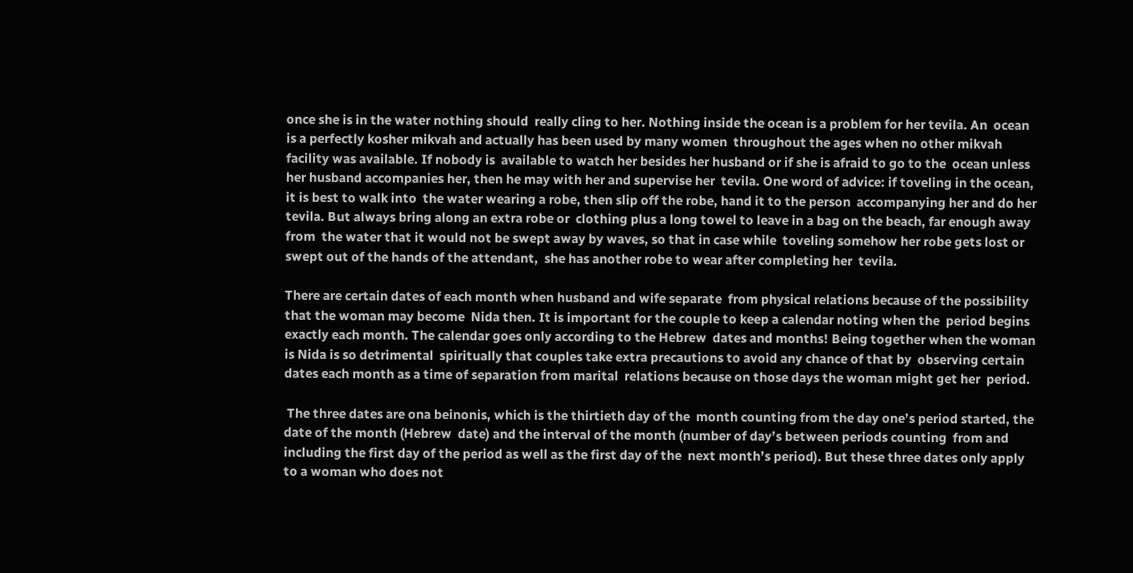once she is in the water nothing should  really cling to her. Nothing inside the ocean is a problem for her tevila. An  ocean is a perfectly kosher mikvah and actually has been used by many women  throughout the ages when no other mikvah facility was available. If nobody is  available to watch her besides her husband or if she is afraid to go to the  ocean unless her husband accompanies her, then he may with her and supervise her  tevila. One word of advice: if toveling in the ocean, it is best to walk into  the water wearing a robe, then slip off the robe, hand it to the person  accompanying her and do her tevila. But always bring along an extra robe or  clothing plus a long towel to leave in a bag on the beach, far enough away from  the water that it would not be swept away by waves, so that in case while  toveling somehow her robe gets lost or swept out of the hands of the attendant,  she has another robe to wear after completing her  tevila.

There are certain dates of each month when husband and wife separate  from physical relations because of the possibility that the woman may become  Nida then. It is important for the couple to keep a calendar noting when the  period begins exactly each month. The calendar goes only according to the Hebrew  dates and months! Being together when the woman is Nida is so detrimental  spiritually that couples take extra precautions to avoid any chance of that by  observing certain dates each month as a time of separation from marital  relations because on those days the woman might get her  period.

 The three dates are ona beinonis, which is the thirtieth day of the  month counting from the day one’s period started, the date of the month (Hebrew  date) and the interval of the month (number of day’s between periods counting  from and including the first day of the period as well as the first day of the  next month’s period). But these three dates only apply to a woman who does not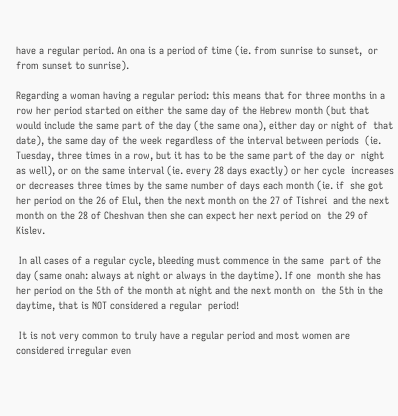have a regular period. An ona is a period of time (ie. from sunrise to sunset,  or from sunset to sunrise).

Regarding a woman having a regular period: this means that for three months in a  row her period started on either the same day of the Hebrew month (but that  would include the same part of the day (the same ona), either day or night of  that date), the same day of the week regardless of the interval between periods  (ie. Tuesday, three times in a row, but it has to be the same part of the day or  night as well), or on the same interval (ie. every 28 days exactly) or her cycle  increases or decreases three times by the same number of days each month (ie. if  she got her period on the 26 of Elul, then the next month on the 27 of Tishrei  and the next month on the 28 of Cheshvan then she can expect her next period on  the 29 of Kislev.

 In all cases of a regular cycle, bleeding must commence in the same  part of the day (same onah: always at night or always in the daytime). If one  month she has her period on the 5th of the month at night and the next month on  the 5th in the daytime, that is NOT considered a regular  period!

 It is not very common to truly have a regular period and most women are  considered irregular even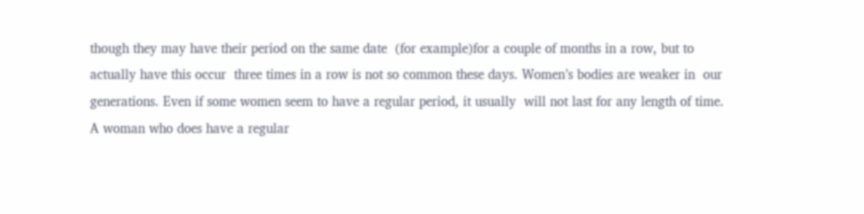though they may have their period on the same date  (for example)for a couple of months in a row, but to actually have this occur  three times in a row is not so common these days. Women’s bodies are weaker in  our generations. Even if some women seem to have a regular period, it usually  will not last for any length of time. A woman who does have a regular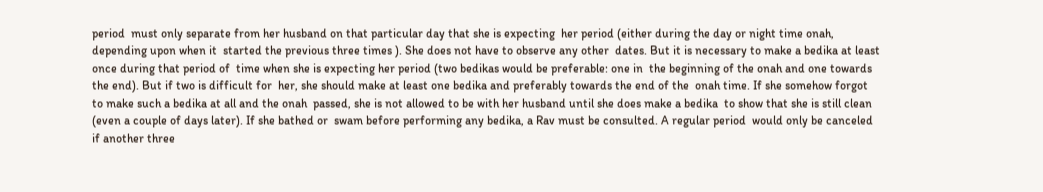period  must only separate from her husband on that particular day that she is expecting  her period (either during the day or night time onah, depending upon when it  started the previous three times ). She does not have to observe any other  dates. But it is necessary to make a bedika at least once during that period of  time when she is expecting her period (two bedikas would be preferable: one in  the beginning of the onah and one towards the end). But if two is difficult for  her, she should make at least one bedika and preferably towards the end of the  onah time. If she somehow forgot to make such a bedika at all and the onah  passed, she is not allowed to be with her husband until she does make a bedika  to show that she is still clean (even a couple of days later). If she bathed or  swam before performing any bedika, a Rav must be consulted. A regular period  would only be canceled if another three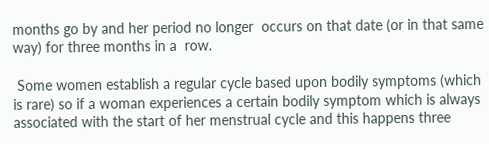months go by and her period no longer  occurs on that date (or in that same way) for three months in a  row.

 Some women establish a regular cycle based upon bodily symptoms (which  is rare) so if a woman experiences a certain bodily symptom which is always  associated with the start of her menstrual cycle and this happens three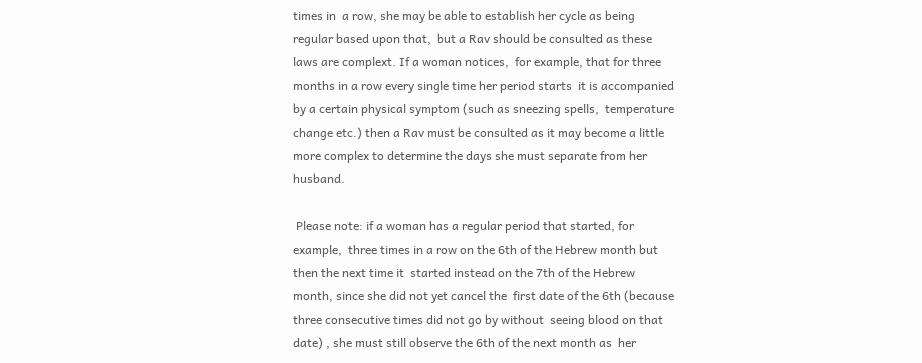times in  a row, she may be able to establish her cycle as being regular based upon that,  but a Rav should be consulted as these laws are complext. If a woman notices,  for example, that for three months in a row every single time her period starts  it is accompanied by a certain physical symptom (such as sneezing spells,  temperature change etc.) then a Rav must be consulted as it may become a little  more complex to determine the days she must separate from her  husband.

 Please note: if a woman has a regular period that started, for example,  three times in a row on the 6th of the Hebrew month but then the next time it  started instead on the 7th of the Hebrew month, since she did not yet cancel the  first date of the 6th (because three consecutive times did not go by without  seeing blood on that date) , she must still observe the 6th of the next month as  her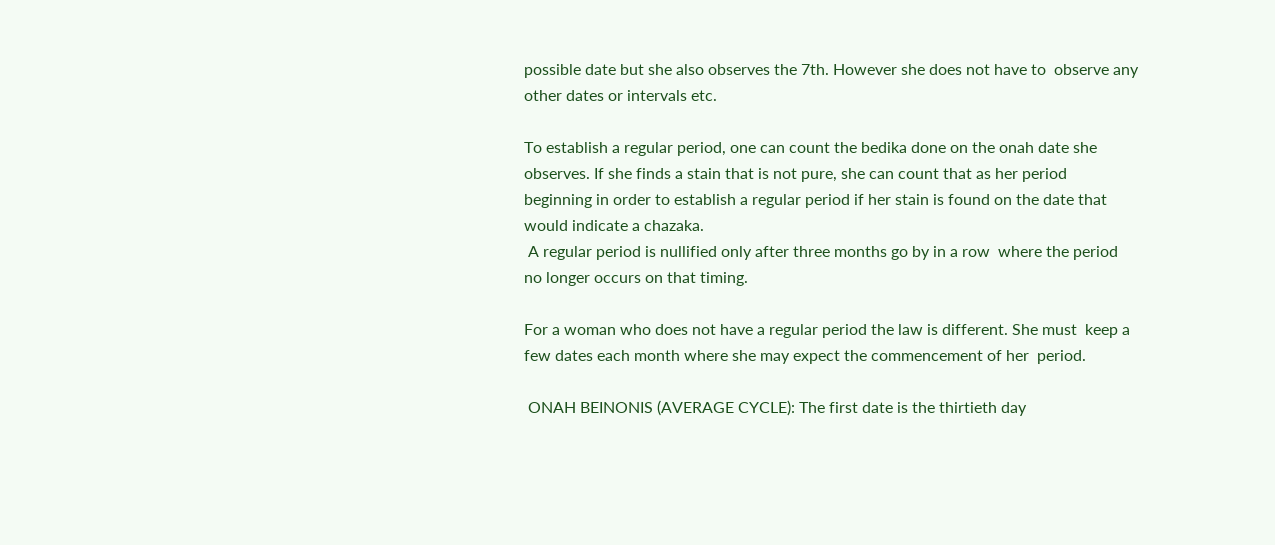possible date but she also observes the 7th. However she does not have to  observe any other dates or intervals etc.

To establish a regular period, one can count the bedika done on the onah date she observes. If she finds a stain that is not pure, she can count that as her period beginning in order to establish a regular period if her stain is found on the date that would indicate a chazaka.
 A regular period is nullified only after three months go by in a row  where the period no longer occurs on that timing.

For a woman who does not have a regular period the law is different. She must  keep a few dates each month where she may expect the commencement of her  period.

 ONAH BEINONIS (AVERAGE CYCLE): The first date is the thirtieth day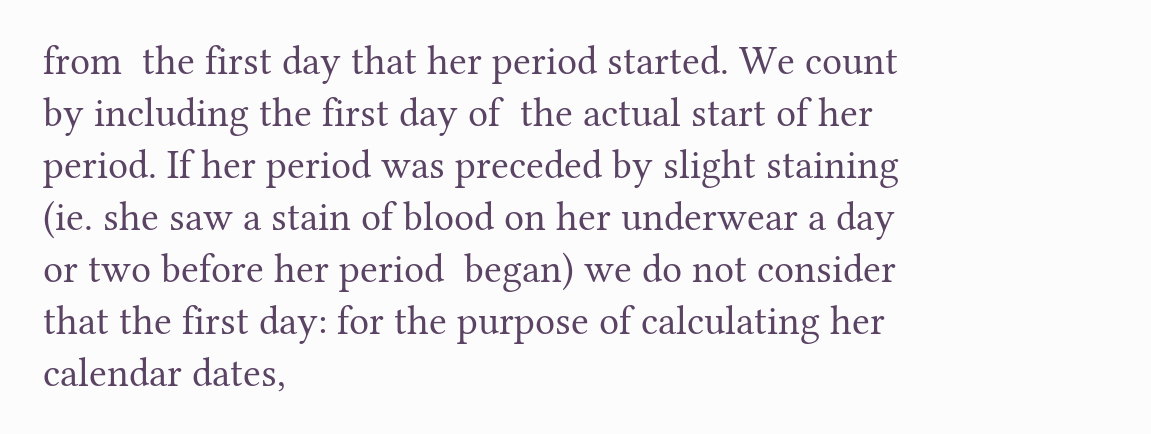from  the first day that her period started. We count by including the first day of  the actual start of her period. If her period was preceded by slight staining  (ie. she saw a stain of blood on her underwear a day or two before her period  began) we do not consider that the first day: for the purpose of calculating her  calendar dates,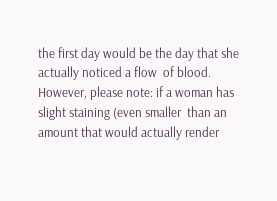the first day would be the day that she actually noticed a flow  of blood. However, please note: if a woman has slight staining (even smaller  than an amount that would actually render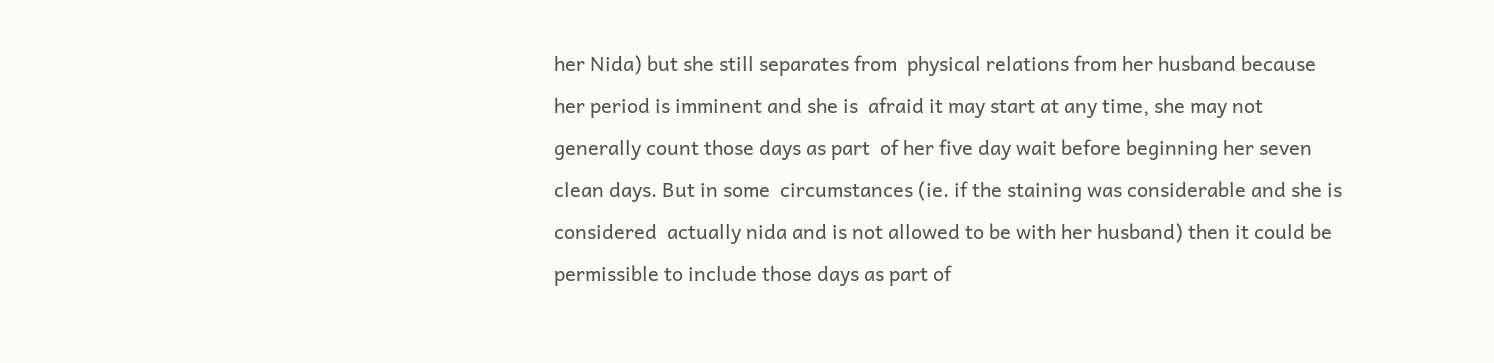her Nida) but she still separates from  physical relations from her husband because her period is imminent and she is  afraid it may start at any time, she may not generally count those days as part  of her five day wait before beginning her seven clean days. But in some  circumstances (ie. if the staining was considerable and she is considered  actually nida and is not allowed to be with her husband) then it could be  permissible to include those days as part of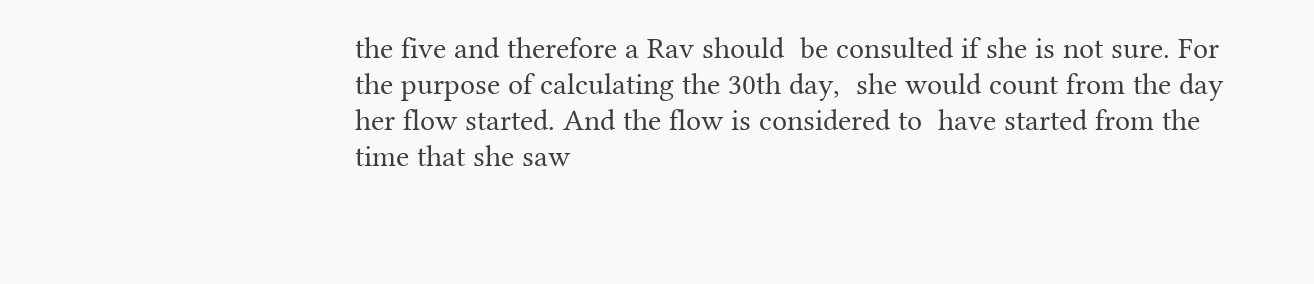the five and therefore a Rav should  be consulted if she is not sure. For the purpose of calculating the 30th day,  she would count from the day her flow started. And the flow is considered to  have started from the time that she saw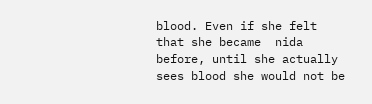blood. Even if she felt that she became  nida before, until she actually sees blood she would not be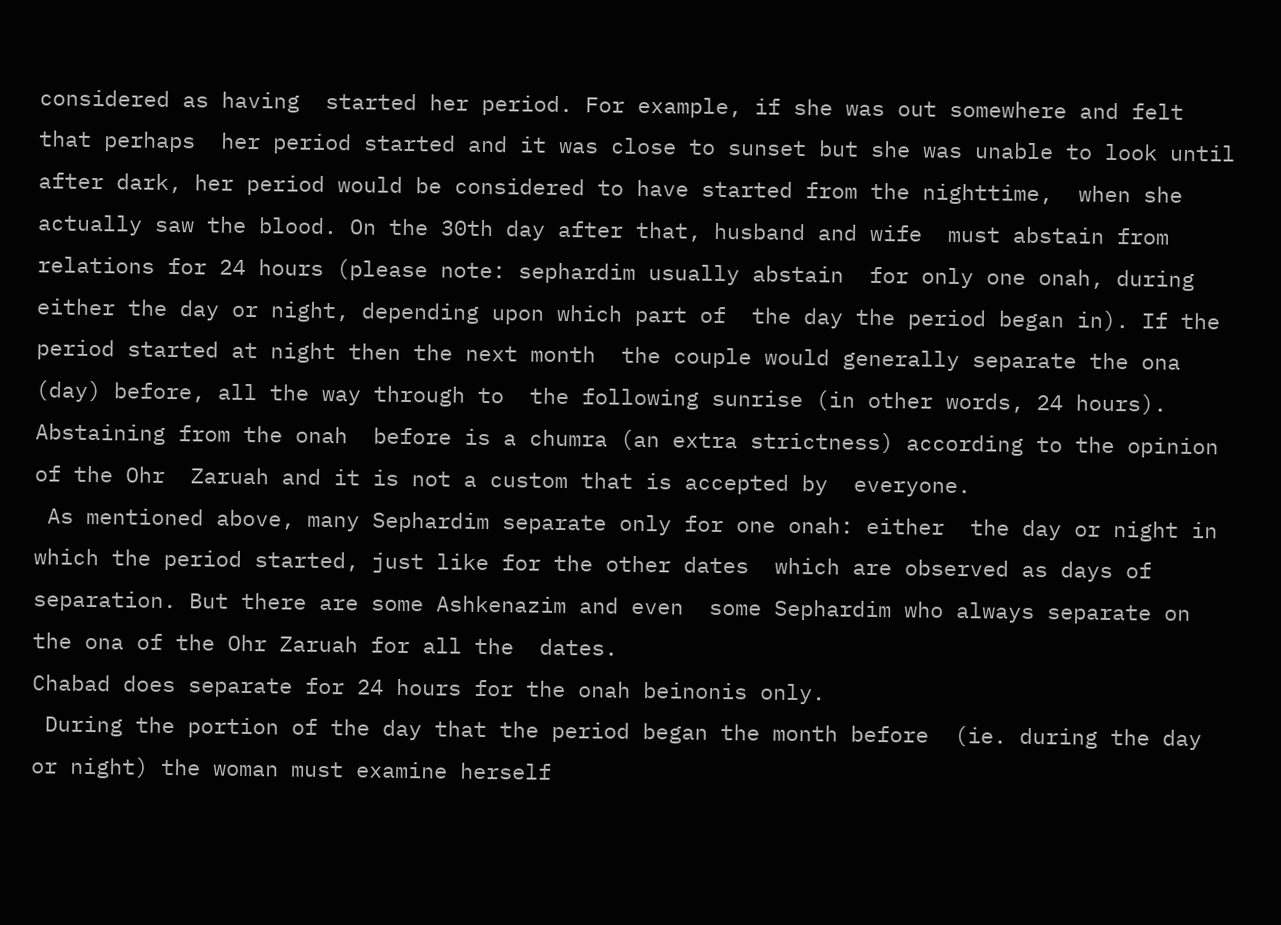considered as having  started her period. For example, if she was out somewhere and felt that perhaps  her period started and it was close to sunset but she was unable to look until  after dark, her period would be considered to have started from the nighttime,  when she actually saw the blood. On the 30th day after that, husband and wife  must abstain from relations for 24 hours (please note: sephardim usually abstain  for only one onah, during either the day or night, depending upon which part of  the day the period began in). If the period started at night then the next month  the couple would generally separate the ona (day) before, all the way through to  the following sunrise (in other words, 24 hours). Abstaining from the onah  before is a chumra (an extra strictness) according to the opinion of the Ohr  Zaruah and it is not a custom that is accepted by  everyone.
 As mentioned above, many Sephardim separate only for one onah: either  the day or night in which the period started, just like for the other dates  which are observed as days of separation. But there are some Ashkenazim and even  some Sephardim who always separate on the ona of the Ohr Zaruah for all the  dates.
Chabad does separate for 24 hours for the onah beinonis only.
 During the portion of the day that the period began the month before  (ie. during the day or night) the woman must examine herself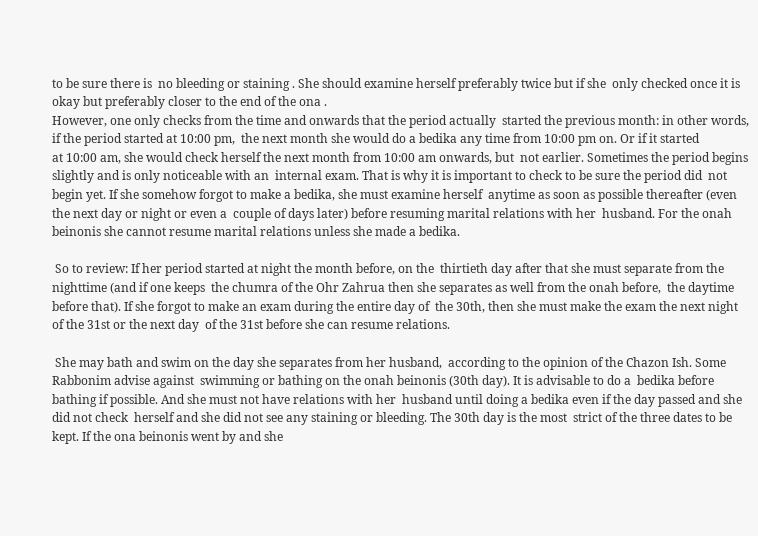to be sure there is  no bleeding or staining . She should examine herself preferably twice but if she  only checked once it is okay but preferably closer to the end of the ona .
However, one only checks from the time and onwards that the period actually  started the previous month: in other words, if the period started at 10:00 pm,  the next month she would do a bedika any time from 10:00 pm on. Or if it started
at 10:00 am, she would check herself the next month from 10:00 am onwards, but  not earlier. Sometimes the period begins slightly and is only noticeable with an  internal exam. That is why it is important to check to be sure the period did  not begin yet. If she somehow forgot to make a bedika, she must examine herself  anytime as soon as possible thereafter (even the next day or night or even a  couple of days later) before resuming marital relations with her  husband. For the onah beinonis she cannot resume marital relations unless she made a bedika.

 So to review: If her period started at night the month before, on the  thirtieth day after that she must separate from the nighttime (and if one keeps  the chumra of the Ohr Zahrua then she separates as well from the onah before,  the daytime before that). If she forgot to make an exam during the entire day of  the 30th, then she must make the exam the next night of the 31st or the next day  of the 31st before she can resume relations.

 She may bath and swim on the day she separates from her husband,  according to the opinion of the Chazon Ish. Some Rabbonim advise against  swimming or bathing on the onah beinonis (30th day). It is advisable to do a  bedika before bathing if possible. And she must not have relations with her  husband until doing a bedika even if the day passed and she did not check  herself and she did not see any staining or bleeding. The 30th day is the most  strict of the three dates to be kept. If the ona beinonis went by and she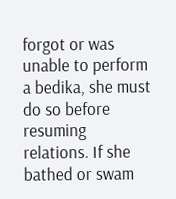forgot or was unable to perform a bedika, she must do so before resuming  relations. If she bathed or swam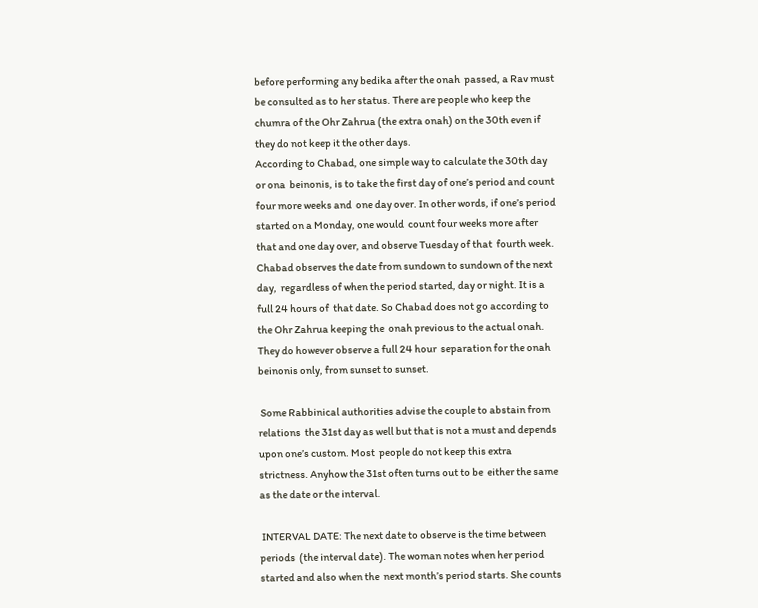before performing any bedika after the onah  passed, a Rav must be consulted as to her status. There are people who keep the  chumra of the Ohr Zahrua (the extra onah) on the 30th even if they do not keep it the other days.
According to Chabad, one simple way to calculate the 30th day or ona  beinonis, is to take the first day of one’s period and count four more weeks and  one day over. In other words, if one’s period started on a Monday, one would  count four weeks more after that and one day over, and observe Tuesday of that  fourth week. Chabad observes the date from sundown to sundown of the next day,  regardless of when the period started, day or night. It is a full 24 hours of  that date. So Chabad does not go according to the Ohr Zahrua keeping the  onah previous to the actual onah. They do however observe a full 24 hour  separation for the onah beinonis only, from sunset to sunset.

 Some Rabbinical authorities advise the couple to abstain from relations  the 31st day as well but that is not a must and depends upon one’s custom. Most  people do not keep this extra strictness. Anyhow the 31st often turns out to be  either the same as the date or the interval.

 INTERVAL DATE: The next date to observe is the time between periods  (the interval date). The woman notes when her period started and also when the  next month’s period starts. She counts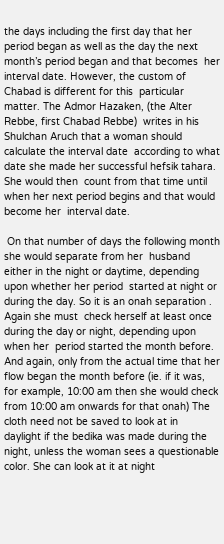the days including the first day that her  period began as well as the day the next month’s period began and that becomes  her interval date. However, the custom of Chabad is different for this  particular matter. The Admor Hazaken, (the Alter Rebbe, first Chabad Rebbe)  writes in his Shulchan Aruch that a woman should calculate the interval date  according to what date she made her successful hefsik tahara. She would then  count from that time until when her next period begins and that would become her  interval date.

 On that number of days the following month she would separate from her  husband either in the night or daytime, depending upon whether her period  started at night or during the day. So it is an onah separation . Again she must  check herself at least once during the day or night, depending upon when her  period started the month before. And again, only from the actual time that her flow began the month before (ie. if it was, for example, 10:00 am then she would check from 10:00 am onwards for that onah) The cloth need not be saved to look at in  daylight if the bedika was made during the night, unless the woman sees a questionable color. She can look at it at night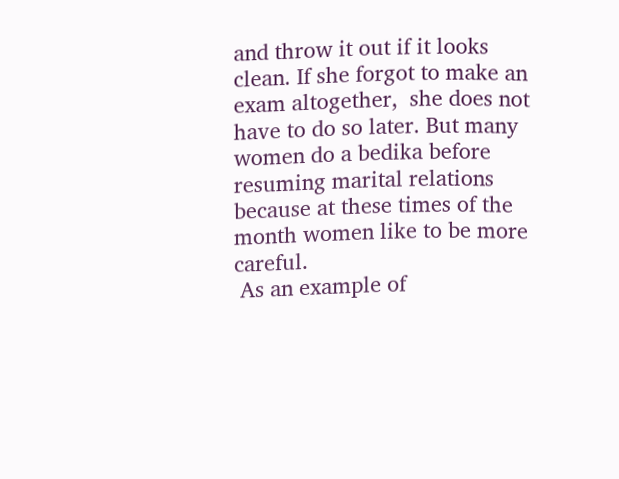and throw it out if it looks clean. If she forgot to make an exam altogether,  she does not have to do so later. But many women do a bedika before resuming marital relations because at these times of the month women like to be more  careful.
 As an example of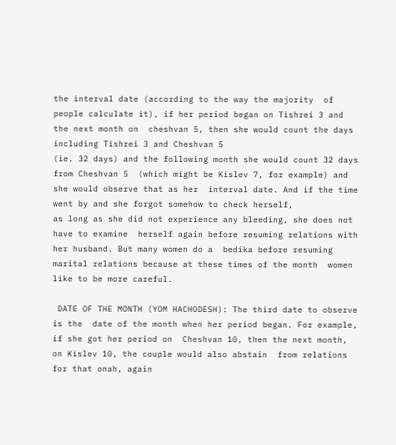the interval date (according to the way the majority  of people calculate it), if her period began on Tishrei 3 and the next month on  cheshvan 5, then she would count the days including Tishrei 3 and Cheshvan 5
(ie. 32 days) and the following month she would count 32 days from Cheshvan 5  (which might be Kislev 7, for example) and she would observe that as her  interval date. And if the time went by and she forgot somehow to check herself,
as long as she did not experience any bleeding, she does not have to examine  herself again before resuming relations with her husband. But many women do a  bedika before resuming marital relations because at these times of the month  women like to be more careful.

 DATE OF THE MONTH (YOM HACHODESH): The third date to observe is the  date of the month when her period began. For example, if she got her period on  Cheshvan 10, then the next month, on Kislev 10, the couple would also abstain  from relations for that onah, again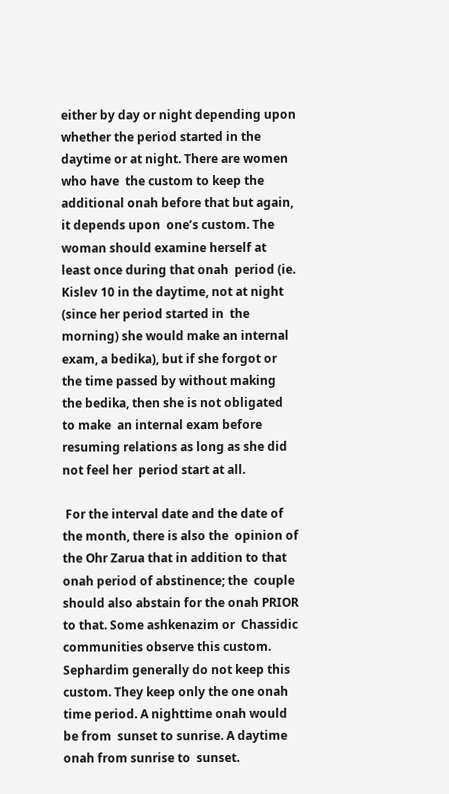either by day or night depending upon  whether the period started in the daytime or at night. There are women who have  the custom to keep the additional onah before that but again, it depends upon  one’s custom. The woman should examine herself at least once during that onah  period (ie. Kislev 10 in the daytime, not at night (since her period started in  the morning) she would make an internal exam, a bedika), but if she forgot or  the time passed by without making the bedika, then she is not obligated to make  an internal exam before resuming relations as long as she did not feel her  period start at all.

 For the interval date and the date of the month, there is also the  opinion of the Ohr Zarua that in addition to that onah period of abstinence; the  couple should also abstain for the onah PRIOR to that. Some ashkenazim or  Chassidic communities observe this custom. Sephardim generally do not keep this  custom. They keep only the one onah time period. A nighttime onah would be from  sunset to sunrise. A daytime onah from sunrise to  sunset.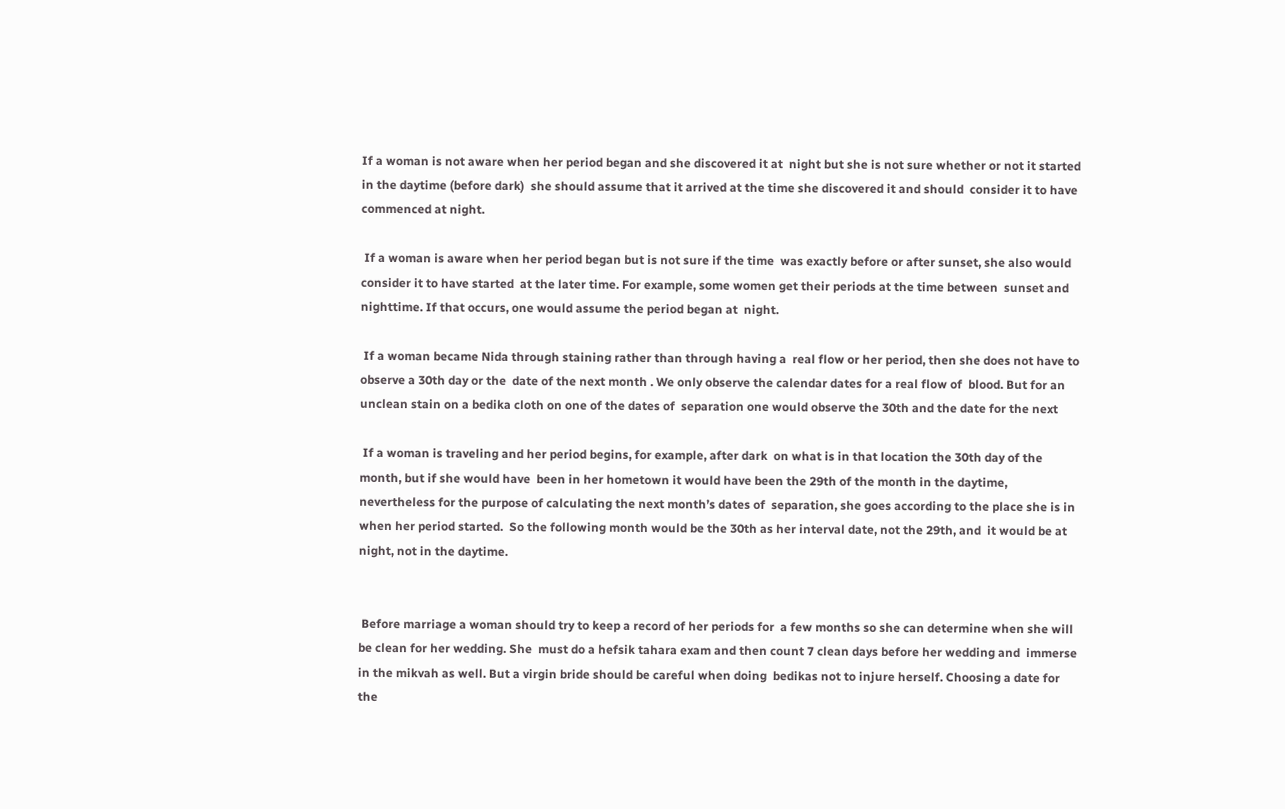If a woman is not aware when her period began and she discovered it at  night but she is not sure whether or not it started in the daytime (before dark)  she should assume that it arrived at the time she discovered it and should  consider it to have commenced at night.

 If a woman is aware when her period began but is not sure if the time  was exactly before or after sunset, she also would consider it to have started  at the later time. For example, some women get their periods at the time between  sunset and nighttime. If that occurs, one would assume the period began at  night.

 If a woman became Nida through staining rather than through having a  real flow or her period, then she does not have to observe a 30th day or the  date of the next month . We only observe the calendar dates for a real flow of  blood. But for an unclean stain on a bedika cloth on one of the dates of  separation one would observe the 30th and the date for the next

 If a woman is traveling and her period begins, for example, after dark  on what is in that location the 30th day of the month, but if she would have  been in her hometown it would have been the 29th of the month in the daytime,  nevertheless for the purpose of calculating the next month’s dates of  separation, she goes according to the place she is in when her period started.  So the following month would be the 30th as her interval date, not the 29th, and  it would be at night, not in the daytime.


 Before marriage a woman should try to keep a record of her periods for  a few months so she can determine when she will be clean for her wedding. She  must do a hefsik tahara exam and then count 7 clean days before her wedding and  immerse in the mikvah as well. But a virgin bride should be careful when doing  bedikas not to injure herself. Choosing a date for the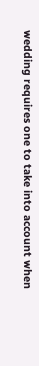wedding requires one to take into account when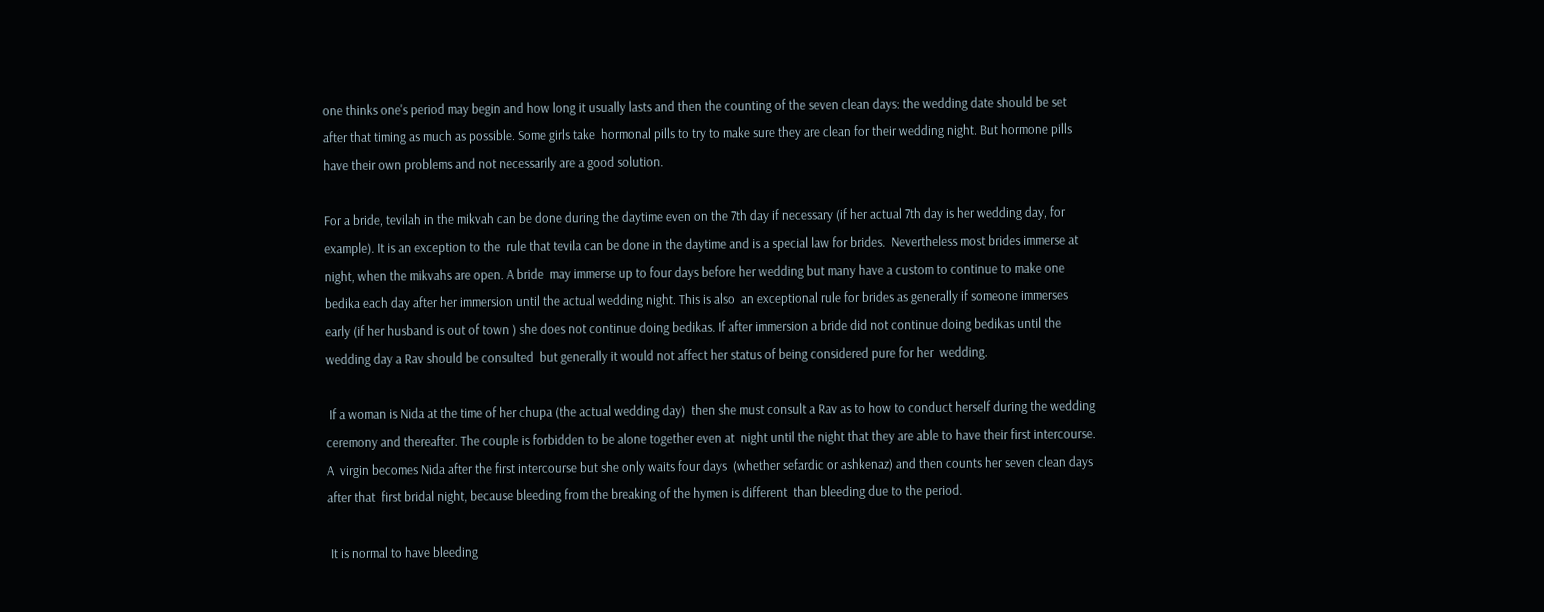one thinks one's period may begin and how long it usually lasts and then the counting of the seven clean days: the wedding date should be set after that timing as much as possible. Some girls take  hormonal pills to try to make sure they are clean for their wedding night. But hormone pills have their own problems and not necessarily are a good solution.

For a bride, tevilah in the mikvah can be done during the daytime even on the 7th day if necessary (if her actual 7th day is her wedding day, for example). It is an exception to the  rule that tevila can be done in the daytime and is a special law for brides.  Nevertheless most brides immerse at night, when the mikvahs are open. A bride  may immerse up to four days before her wedding but many have a custom to continue to make one  bedika each day after her immersion until the actual wedding night. This is also  an exceptional rule for brides as generally if someone immerses early (if her husband is out of town ) she does not continue doing bedikas. If after immersion a bride did not continue doing bedikas until the wedding day a Rav should be consulted  but generally it would not affect her status of being considered pure for her  wedding.

 If a woman is Nida at the time of her chupa (the actual wedding day)  then she must consult a Rav as to how to conduct herself during the wedding  ceremony and thereafter. The couple is forbidden to be alone together even at  night until the night that they are able to have their first intercourse. A  virgin becomes Nida after the first intercourse but she only waits four days  (whether sefardic or ashkenaz) and then counts her seven clean days after that  first bridal night, because bleeding from the breaking of the hymen is different  than bleeding due to the period.

 It is normal to have bleeding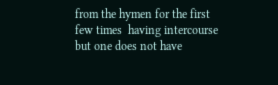from the hymen for the first few times  having intercourse but one does not have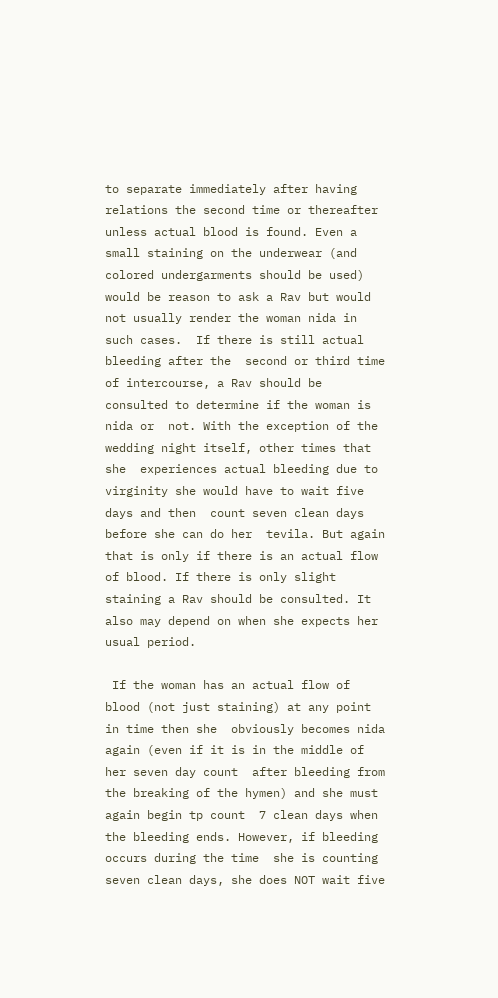to separate immediately after having relations the second time or thereafter unless actual blood is found. Even a small staining on the underwear (and colored undergarments should be used) would be reason to ask a Rav but would not usually render the woman nida in such cases.  If there is still actual bleeding after the  second or third time  of intercourse, a Rav should be consulted to determine if the woman is nida or  not. With the exception of the wedding night itself, other times that she  experiences actual bleeding due to virginity she would have to wait five days and then  count seven clean days before she can do her  tevila. But again that is only if there is an actual flow of blood. If there is only slight staining a Rav should be consulted. It also may depend on when she expects her usual period.

 If the woman has an actual flow of blood (not just staining) at any point in time then she  obviously becomes nida again (even if it is in the middle of her seven day count  after bleeding from the breaking of the hymen) and she must again begin tp count  7 clean days when the bleeding ends. However, if bleeding occurs during the time  she is counting seven clean days, she does NOT wait five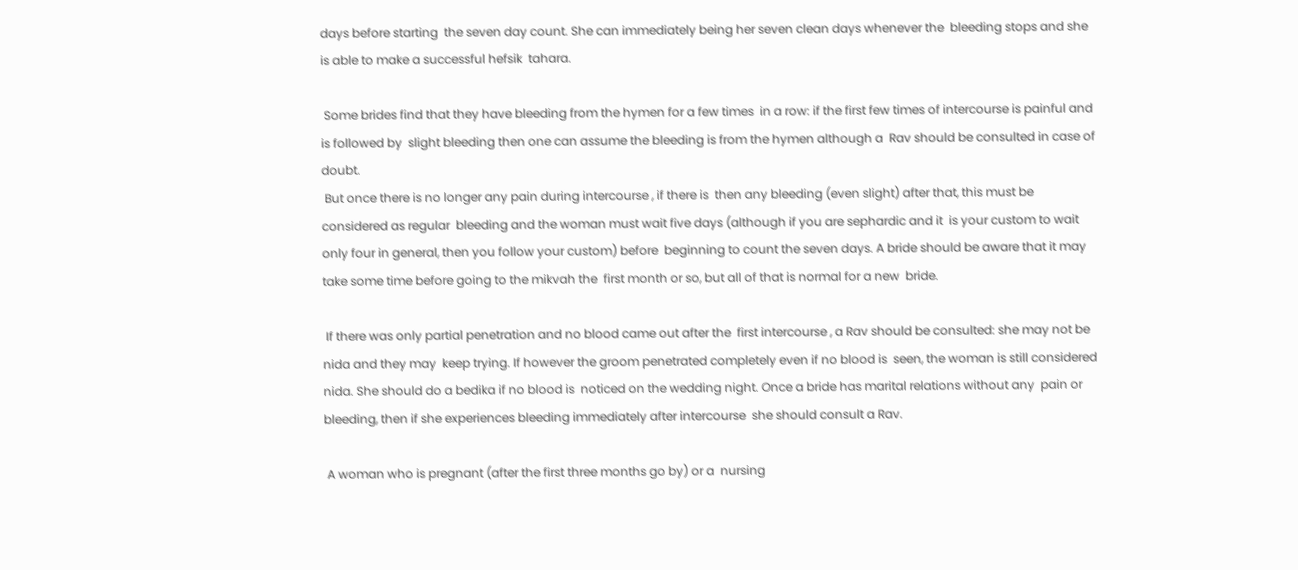days before starting  the seven day count. She can immediately being her seven clean days whenever the  bleeding stops and she is able to make a successful hefsik  tahara.

 Some brides find that they have bleeding from the hymen for a few times  in a row: if the first few times of intercourse is painful and is followed by  slight bleeding then one can assume the bleeding is from the hymen although a  Rav should be consulted in case of doubt.
 But once there is no longer any pain during intercourse , if there is  then any bleeding (even slight) after that, this must be considered as regular  bleeding and the woman must wait five days (although if you are sephardic and it  is your custom to wait only four in general, then you follow your custom) before  beginning to count the seven days. A bride should be aware that it may take some time before going to the mikvah the  first month or so, but all of that is normal for a new  bride.

 If there was only partial penetration and no blood came out after the  first intercourse , a Rav should be consulted: she may not be nida and they may  keep trying. If however the groom penetrated completely even if no blood is  seen, the woman is still considered nida. She should do a bedika if no blood is  noticed on the wedding night. Once a bride has marital relations without any  pain or bleeding, then if she experiences bleeding immediately after intercourse  she should consult a Rav.

 A woman who is pregnant (after the first three months go by) or a  nursing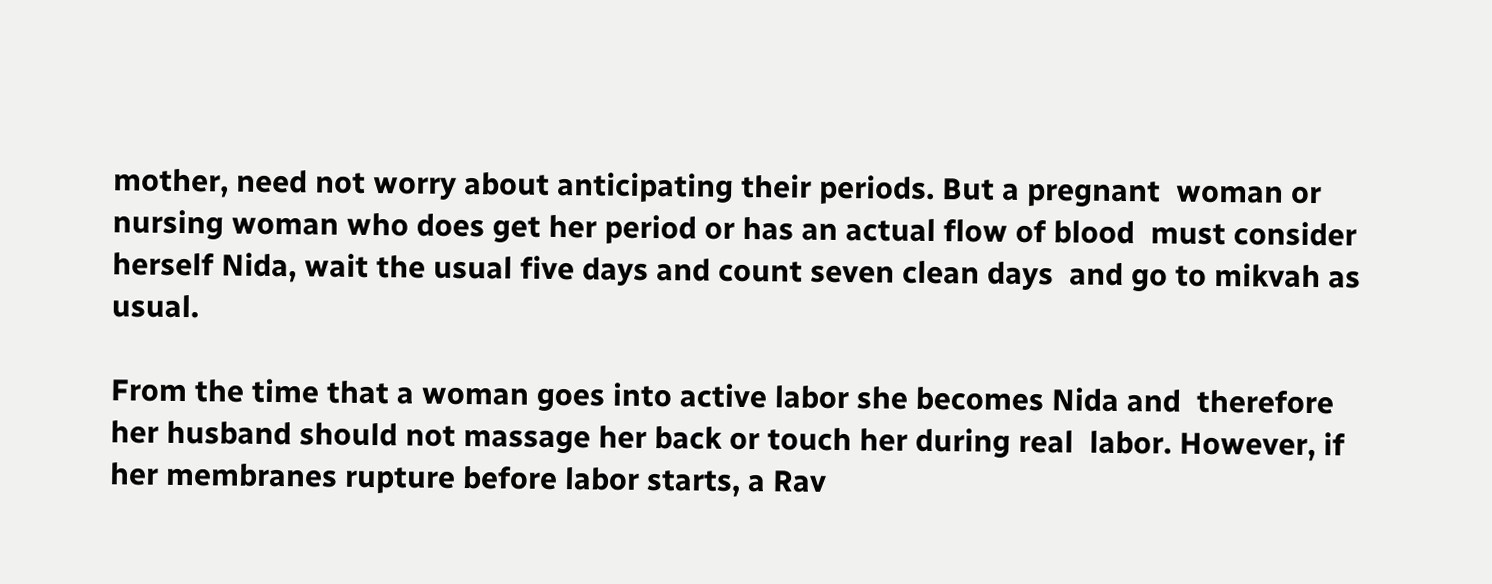mother, need not worry about anticipating their periods. But a pregnant  woman or nursing woman who does get her period or has an actual flow of blood  must consider herself Nida, wait the usual five days and count seven clean days  and go to mikvah as usual.

From the time that a woman goes into active labor she becomes Nida and  therefore her husband should not massage her back or touch her during real  labor. However, if her membranes rupture before labor starts, a Rav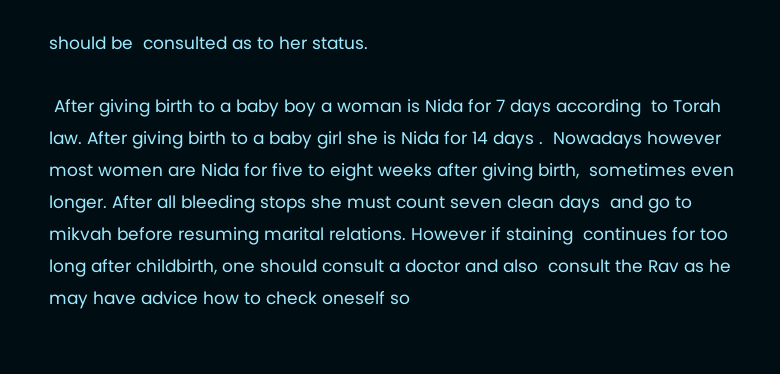should be  consulted as to her status.

 After giving birth to a baby boy a woman is Nida for 7 days according  to Torah law. After giving birth to a baby girl she is Nida for 14 days .  Nowadays however most women are Nida for five to eight weeks after giving birth,  sometimes even longer. After all bleeding stops she must count seven clean days  and go to mikvah before resuming marital relations. However if staining  continues for too long after childbirth, one should consult a doctor and also  consult the Rav as he may have advice how to check oneself so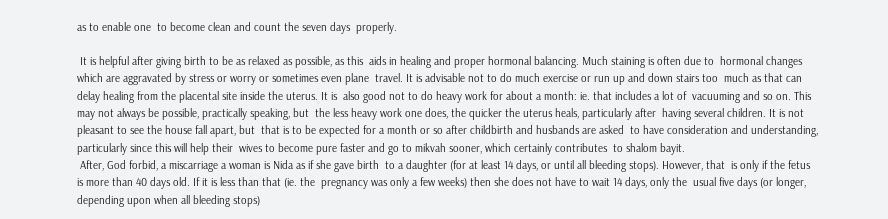as to enable one  to become clean and count the seven days  properly.

 It is helpful after giving birth to be as relaxed as possible, as this  aids in healing and proper hormonal balancing. Much staining is often due to  hormonal changes which are aggravated by stress or worry or sometimes even plane  travel. It is advisable not to do much exercise or run up and down stairs too  much as that can delay healing from the placental site inside the uterus. It is  also good not to do heavy work for about a month: ie. that includes a lot of  vacuuming and so on. This may not always be possible, practically speaking, but  the less heavy work one does, the quicker the uterus heals, particularly after  having several children. It is not pleasant to see the house fall apart, but  that is to be expected for a month or so after childbirth and husbands are asked  to have consideration and understanding, particularly since this will help their  wives to become pure faster and go to mikvah sooner, which certainly contributes  to shalom bayit.
 After, God forbid, a miscarriage a woman is Nida as if she gave birth  to a daughter (for at least 14 days, or until all bleeding stops). However, that  is only if the fetus is more than 40 days old. If it is less than that (ie. the  pregnancy was only a few weeks) then she does not have to wait 14 days, only the  usual five days (or longer, depending upon when all bleeding stops)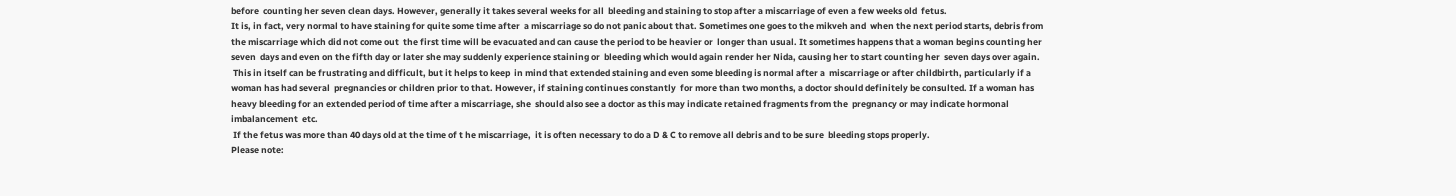before  counting her seven clean days. However, generally it takes several weeks for all  bleeding and staining to stop after a miscarriage of even a few weeks old  fetus.
It is, in fact, very normal to have staining for quite some time after  a miscarriage so do not panic about that. Sometimes one goes to the mikveh and  when the next period starts, debris from the miscarriage which did not come out  the first time will be evacuated and can cause the period to be heavier or  longer than usual. It sometimes happens that a woman begins counting her seven  days and even on the fifth day or later she may suddenly experience staining or  bleeding which would again render her Nida, causing her to start counting her  seven days over again.
 This in itself can be frustrating and difficult, but it helps to keep  in mind that extended staining and even some bleeding is normal after a  miscarriage or after childbirth, particularly if a woman has had several  pregnancies or children prior to that. However, if staining continues constantly  for more than two months, a doctor should definitely be consulted. If a woman has heavy bleeding for an extended period of time after a miscarriage, she  should also see a doctor as this may indicate retained fragments from the  pregnancy or may indicate hormonal imbalancement  etc.
 If the fetus was more than 40 days old at the time of t he miscarriage,  it is often necessary to do a D & C to remove all debris and to be sure  bleeding stops properly.
Please note: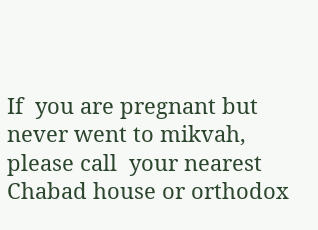If  you are pregnant but never went to mikvah, please call  your nearest Chabad house or orthodox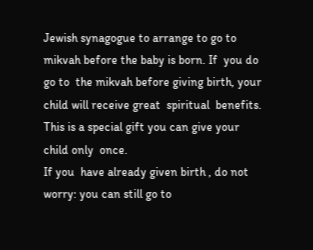Jewish synagogue to arrange to go to mikvah before the baby is born. If  you do go to  the mikvah before giving birth, your child will receive great  spiritual  benefits. This is a special gift you can give your child only  once.
If you  have already given birth , do not worry: you can still go to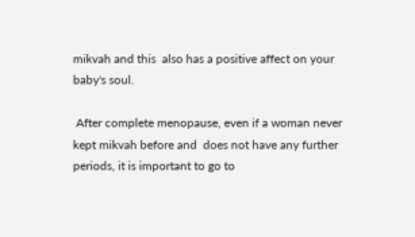mikvah and this  also has a positive affect on your baby's soul.

 After complete menopause, even if a woman never kept mikvah before and  does not have any further periods, it is important to go to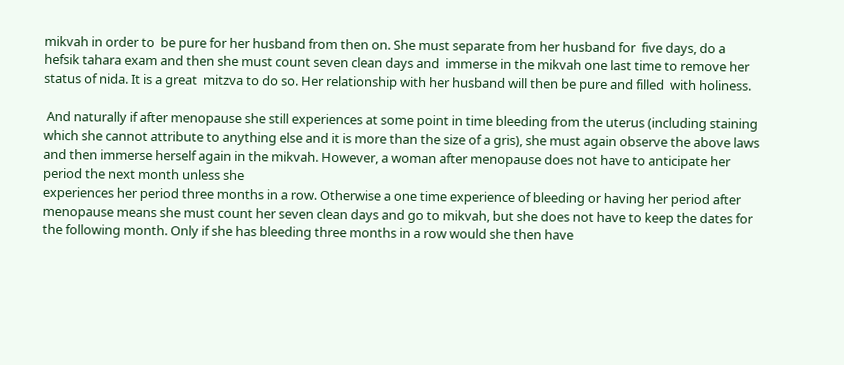mikvah in order to  be pure for her husband from then on. She must separate from her husband for  five days, do a hefsik tahara exam and then she must count seven clean days and  immerse in the mikvah one last time to remove her status of nida. It is a great  mitzva to do so. Her relationship with her husband will then be pure and filled  with holiness.

 And naturally if after menopause she still experiences at some point in time bleeding from the uterus (including staining which she cannot attribute to anything else and it is more than the size of a gris), she must again observe the above laws and then immerse herself again in the mikvah. However, a woman after menopause does not have to anticipate her period the next month unless she
experiences her period three months in a row. Otherwise a one time experience of bleeding or having her period after menopause means she must count her seven clean days and go to mikvah, but she does not have to keep the dates for the following month. Only if she has bleeding three months in a row would she then have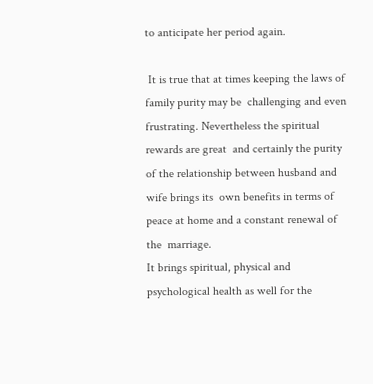to anticipate her period again.

 It is true that at times keeping the laws of family purity may be  challenging and even frustrating. Nevertheless the spiritual rewards are great  and certainly the purity of the relationship between husband and wife brings its  own benefits in terms of peace at home and a constant renewal of the  marriage.
It brings spiritual, physical and psychological health as well for the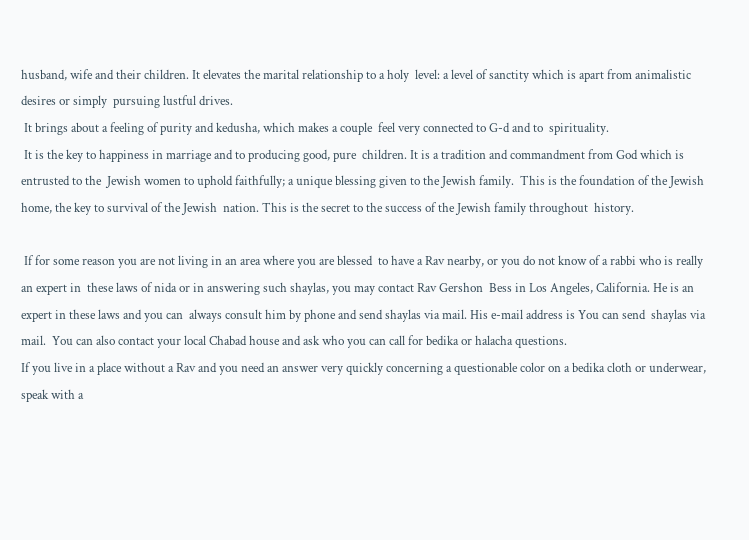husband, wife and their children. It elevates the marital relationship to a holy  level: a level of sanctity which is apart from animalistic desires or simply  pursuing lustful drives.
 It brings about a feeling of purity and kedusha, which makes a couple  feel very connected to G-d and to  spirituality.
 It is the key to happiness in marriage and to producing good, pure  children. It is a tradition and commandment from God which is entrusted to the  Jewish women to uphold faithfully; a unique blessing given to the Jewish family.  This is the foundation of the Jewish home, the key to survival of the Jewish  nation. This is the secret to the success of the Jewish family throughout  history.

 If for some reason you are not living in an area where you are blessed  to have a Rav nearby, or you do not know of a rabbi who is really an expert in  these laws of nida or in answering such shaylas, you may contact Rav Gershon  Bess in Los Angeles, California. He is an expert in these laws and you can  always consult him by phone and send shaylas via mail. His e-mail address is You can send  shaylas via mail.  You can also contact your local Chabad house and ask who you can call for bedika or halacha questions.
If you live in a place without a Rav and you need an answer very quickly concerning a questionable color on a bedika cloth or underwear, speak with a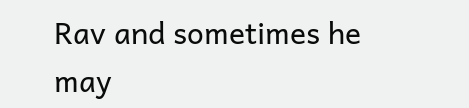Rav and sometimes he may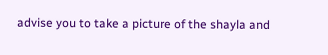advise you to take a picture of the shayla and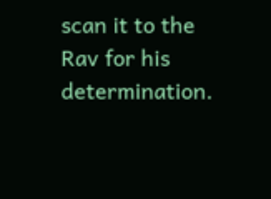scan it to the Rav for his determination.